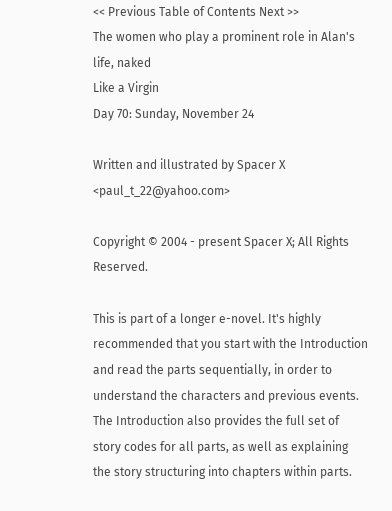<< Previous Table of Contents Next >>
The women who play a prominent role in Alan's life, naked
Like a Virgin
Day 70: Sunday, November 24

Written and illustrated by Spacer X <paul_t_22@yahoo.com>

Copyright © 2004 - present Spacer X; All Rights Reserved.

This is part of a longer e-novel. It's highly recommended that you start with the Introduction and read the parts sequentially, in order to understand the characters and previous events. The Introduction also provides the full set of story codes for all parts, as well as explaining the story structuring into chapters within parts.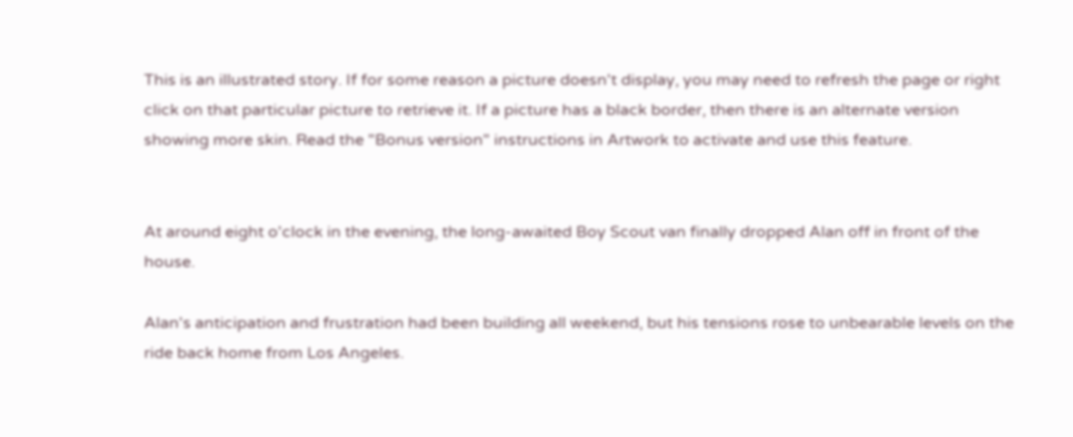This is an illustrated story. If for some reason a picture doesn't display, you may need to refresh the page or right click on that particular picture to retrieve it. If a picture has a black border, then there is an alternate version showing more skin. Read the "Bonus version" instructions in Artwork to activate and use this feature.


At around eight o'clock in the evening, the long-awaited Boy Scout van finally dropped Alan off in front of the house.

Alan's anticipation and frustration had been building all weekend, but his tensions rose to unbearable levels on the ride back home from Los Angeles.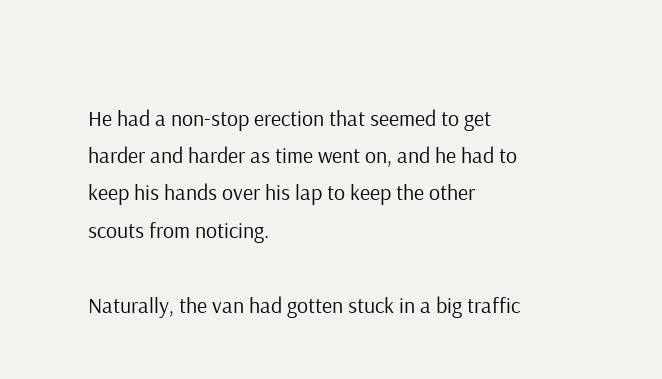He had a non-stop erection that seemed to get harder and harder as time went on, and he had to keep his hands over his lap to keep the other scouts from noticing.

Naturally, the van had gotten stuck in a big traffic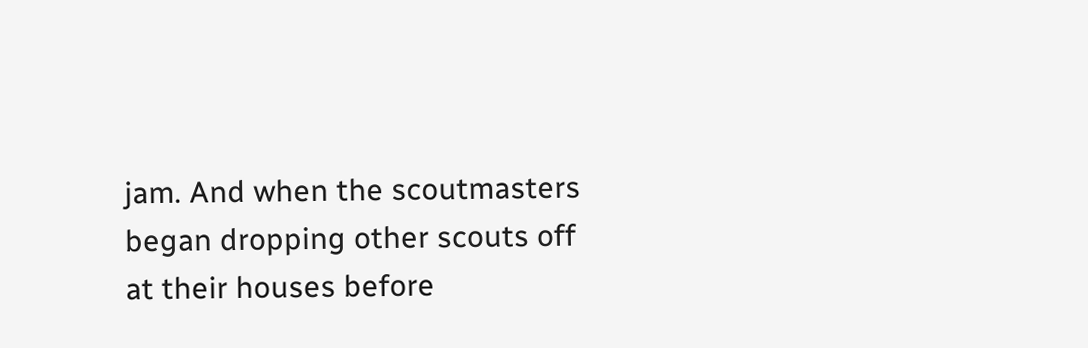jam. And when the scoutmasters began dropping other scouts off at their houses before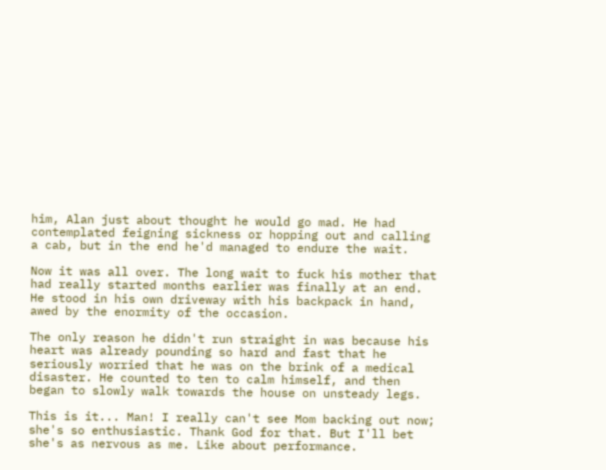him, Alan just about thought he would go mad. He had contemplated feigning sickness or hopping out and calling a cab, but in the end he'd managed to endure the wait.

Now it was all over. The long wait to fuck his mother that had really started months earlier was finally at an end. He stood in his own driveway with his backpack in hand, awed by the enormity of the occasion.

The only reason he didn't run straight in was because his heart was already pounding so hard and fast that he seriously worried that he was on the brink of a medical disaster. He counted to ten to calm himself, and then began to slowly walk towards the house on unsteady legs.

This is it... Man! I really can't see Mom backing out now; she's so enthusiastic. Thank God for that. But I'll bet she's as nervous as me. Like about performance.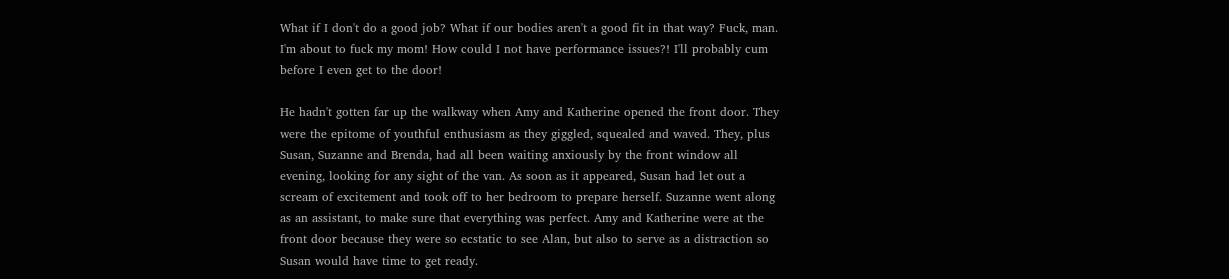What if I don't do a good job? What if our bodies aren't a good fit in that way? Fuck, man. I'm about to fuck my mom! How could I not have performance issues?! I'll probably cum before I even get to the door!

He hadn't gotten far up the walkway when Amy and Katherine opened the front door. They were the epitome of youthful enthusiasm as they giggled, squealed and waved. They, plus Susan, Suzanne and Brenda, had all been waiting anxiously by the front window all evening, looking for any sight of the van. As soon as it appeared, Susan had let out a scream of excitement and took off to her bedroom to prepare herself. Suzanne went along as an assistant, to make sure that everything was perfect. Amy and Katherine were at the front door because they were so ecstatic to see Alan, but also to serve as a distraction so Susan would have time to get ready.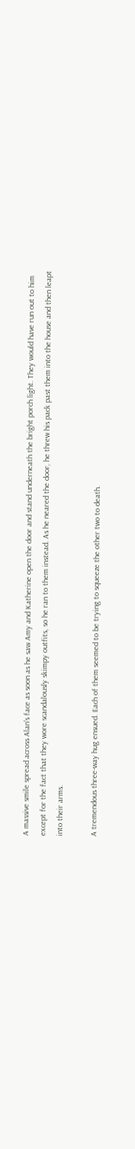A massive smile spread across Alan's face as soon as he saw Amy and Katherine open the door and stand underneath the bright porch light. They would have run out to him except for the fact that they wore scandalously skimpy outfits, so he ran to them instead. As he neared the door, he threw his pack past them into the house and then leapt into their arms.

A tremendous three-way hug ensued. Each of them seemed to be trying to squeeze the other two to death.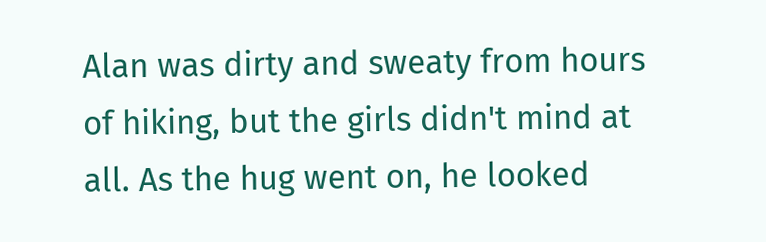Alan was dirty and sweaty from hours of hiking, but the girls didn't mind at all. As the hug went on, he looked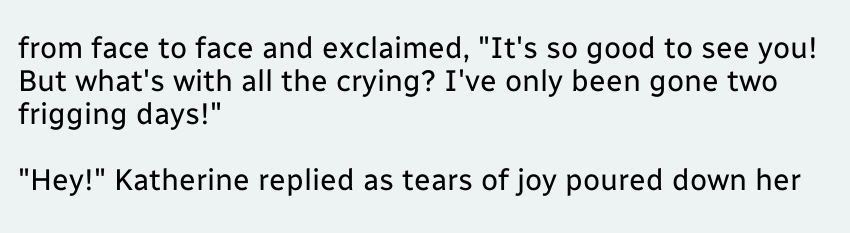from face to face and exclaimed, "It's so good to see you! But what's with all the crying? I've only been gone two frigging days!"

"Hey!" Katherine replied as tears of joy poured down her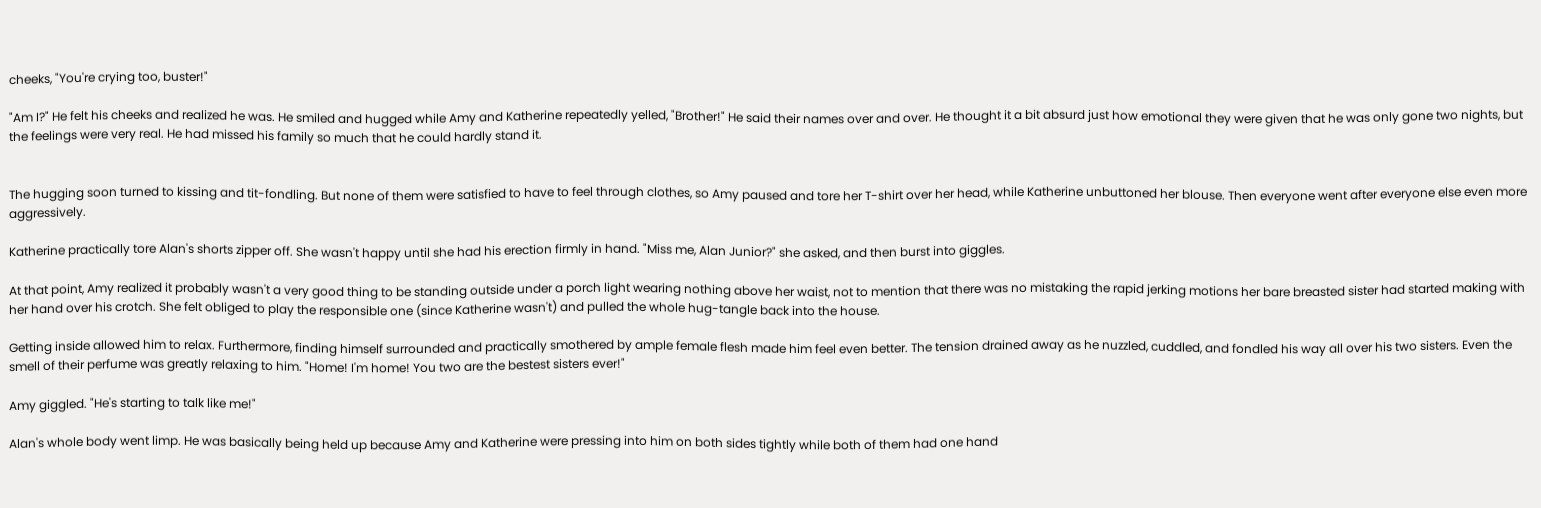cheeks, "You're crying too, buster!"

"Am I?" He felt his cheeks and realized he was. He smiled and hugged while Amy and Katherine repeatedly yelled, "Brother!" He said their names over and over. He thought it a bit absurd just how emotional they were given that he was only gone two nights, but the feelings were very real. He had missed his family so much that he could hardly stand it.


The hugging soon turned to kissing and tit-fondling. But none of them were satisfied to have to feel through clothes, so Amy paused and tore her T-shirt over her head, while Katherine unbuttoned her blouse. Then everyone went after everyone else even more aggressively.

Katherine practically tore Alan's shorts zipper off. She wasn't happy until she had his erection firmly in hand. "Miss me, Alan Junior?" she asked, and then burst into giggles.

At that point, Amy realized it probably wasn't a very good thing to be standing outside under a porch light wearing nothing above her waist, not to mention that there was no mistaking the rapid jerking motions her bare breasted sister had started making with her hand over his crotch. She felt obliged to play the responsible one (since Katherine wasn't) and pulled the whole hug-tangle back into the house.

Getting inside allowed him to relax. Furthermore, finding himself surrounded and practically smothered by ample female flesh made him feel even better. The tension drained away as he nuzzled, cuddled, and fondled his way all over his two sisters. Even the smell of their perfume was greatly relaxing to him. "Home! I'm home! You two are the bestest sisters ever!"

Amy giggled. "He's starting to talk like me!"

Alan's whole body went limp. He was basically being held up because Amy and Katherine were pressing into him on both sides tightly while both of them had one hand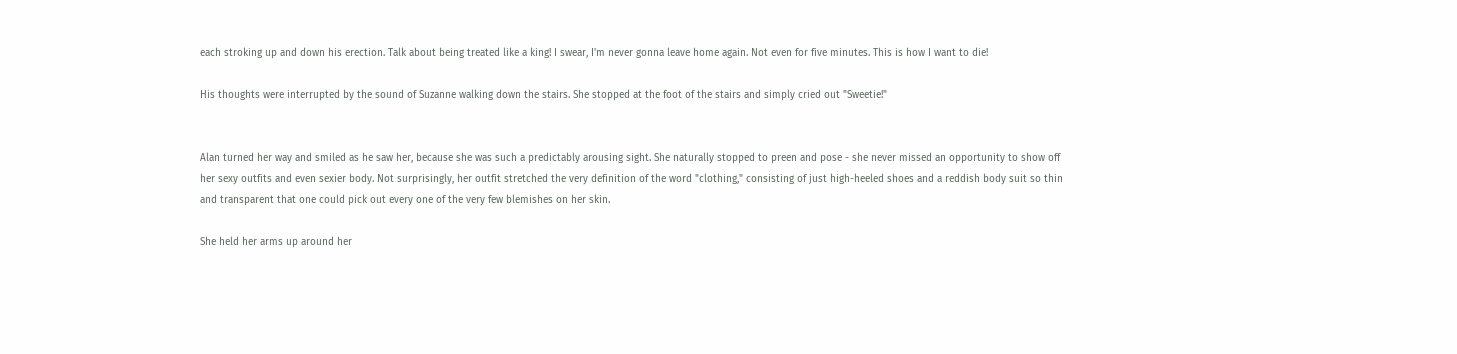each stroking up and down his erection. Talk about being treated like a king! I swear, I'm never gonna leave home again. Not even for five minutes. This is how I want to die!

His thoughts were interrupted by the sound of Suzanne walking down the stairs. She stopped at the foot of the stairs and simply cried out "Sweetie!"


Alan turned her way and smiled as he saw her, because she was such a predictably arousing sight. She naturally stopped to preen and pose - she never missed an opportunity to show off her sexy outfits and even sexier body. Not surprisingly, her outfit stretched the very definition of the word "clothing," consisting of just high-heeled shoes and a reddish body suit so thin and transparent that one could pick out every one of the very few blemishes on her skin.

She held her arms up around her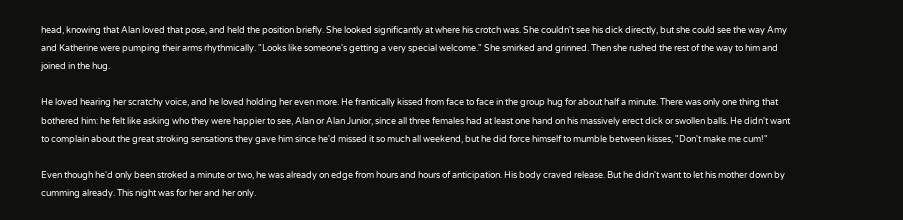head, knowing that Alan loved that pose, and held the position briefly. She looked significantly at where his crotch was. She couldn't see his dick directly, but she could see the way Amy and Katherine were pumping their arms rhythmically. "Looks like someone's getting a very special welcome." She smirked and grinned. Then she rushed the rest of the way to him and joined in the hug.

He loved hearing her scratchy voice, and he loved holding her even more. He frantically kissed from face to face in the group hug for about half a minute. There was only one thing that bothered him: he felt like asking who they were happier to see, Alan or Alan Junior, since all three females had at least one hand on his massively erect dick or swollen balls. He didn't want to complain about the great stroking sensations they gave him since he'd missed it so much all weekend, but he did force himself to mumble between kisses, "Don't make me cum!"

Even though he'd only been stroked a minute or two, he was already on edge from hours and hours of anticipation. His body craved release. But he didn't want to let his mother down by cumming already. This night was for her and her only.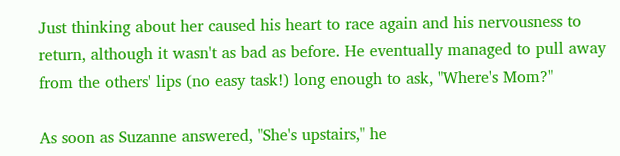Just thinking about her caused his heart to race again and his nervousness to return, although it wasn't as bad as before. He eventually managed to pull away from the others' lips (no easy task!) long enough to ask, "Where's Mom?"

As soon as Suzanne answered, "She's upstairs," he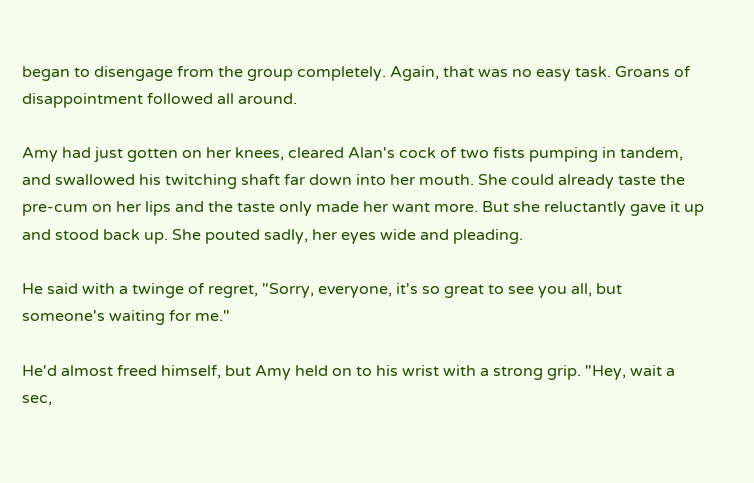began to disengage from the group completely. Again, that was no easy task. Groans of disappointment followed all around.

Amy had just gotten on her knees, cleared Alan's cock of two fists pumping in tandem, and swallowed his twitching shaft far down into her mouth. She could already taste the pre-cum on her lips and the taste only made her want more. But she reluctantly gave it up and stood back up. She pouted sadly, her eyes wide and pleading.

He said with a twinge of regret, "Sorry, everyone, it's so great to see you all, but someone's waiting for me."

He'd almost freed himself, but Amy held on to his wrist with a strong grip. "Hey, wait a sec,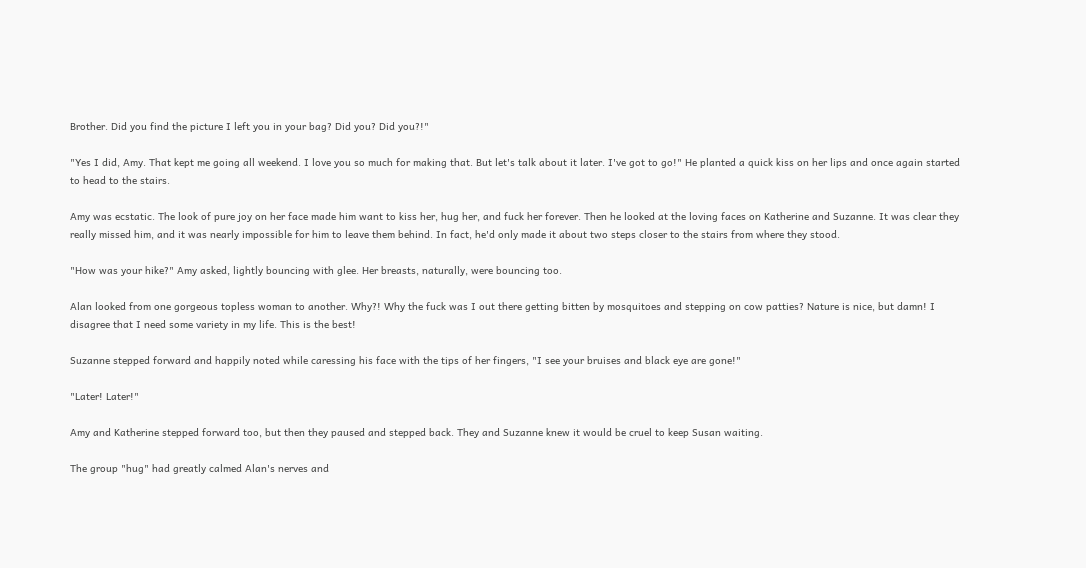Brother. Did you find the picture I left you in your bag? Did you? Did you?!"

"Yes I did, Amy. That kept me going all weekend. I love you so much for making that. But let's talk about it later. I've got to go!" He planted a quick kiss on her lips and once again started to head to the stairs.

Amy was ecstatic. The look of pure joy on her face made him want to kiss her, hug her, and fuck her forever. Then he looked at the loving faces on Katherine and Suzanne. It was clear they really missed him, and it was nearly impossible for him to leave them behind. In fact, he'd only made it about two steps closer to the stairs from where they stood.

"How was your hike?" Amy asked, lightly bouncing with glee. Her breasts, naturally, were bouncing too.

Alan looked from one gorgeous topless woman to another. Why?! Why the fuck was I out there getting bitten by mosquitoes and stepping on cow patties? Nature is nice, but damn! I disagree that I need some variety in my life. This is the best!

Suzanne stepped forward and happily noted while caressing his face with the tips of her fingers, "I see your bruises and black eye are gone!"

"Later! Later!"

Amy and Katherine stepped forward too, but then they paused and stepped back. They and Suzanne knew it would be cruel to keep Susan waiting.

The group "hug" had greatly calmed Alan's nerves and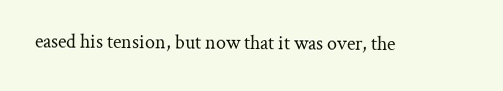eased his tension, but now that it was over, the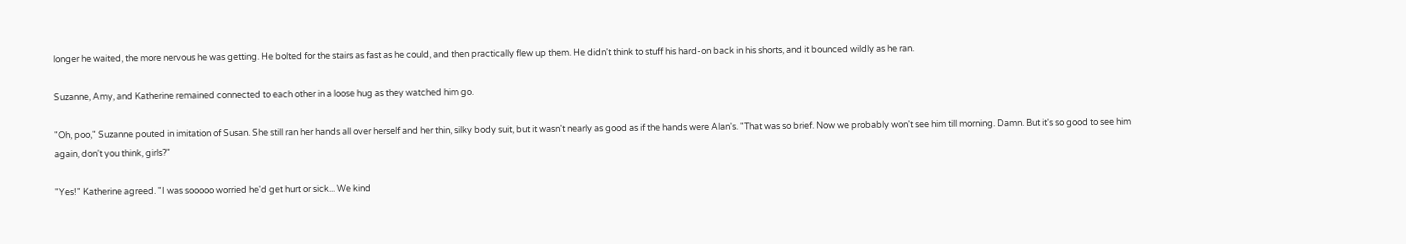longer he waited, the more nervous he was getting. He bolted for the stairs as fast as he could, and then practically flew up them. He didn't think to stuff his hard-on back in his shorts, and it bounced wildly as he ran.

Suzanne, Amy, and Katherine remained connected to each other in a loose hug as they watched him go.

"Oh, poo," Suzanne pouted in imitation of Susan. She still ran her hands all over herself and her thin, silky body suit, but it wasn't nearly as good as if the hands were Alan's. "That was so brief. Now we probably won't see him till morning. Damn. But it's so good to see him again, don't you think, girls?"

"Yes!" Katherine agreed. "I was sooooo worried he'd get hurt or sick... We kind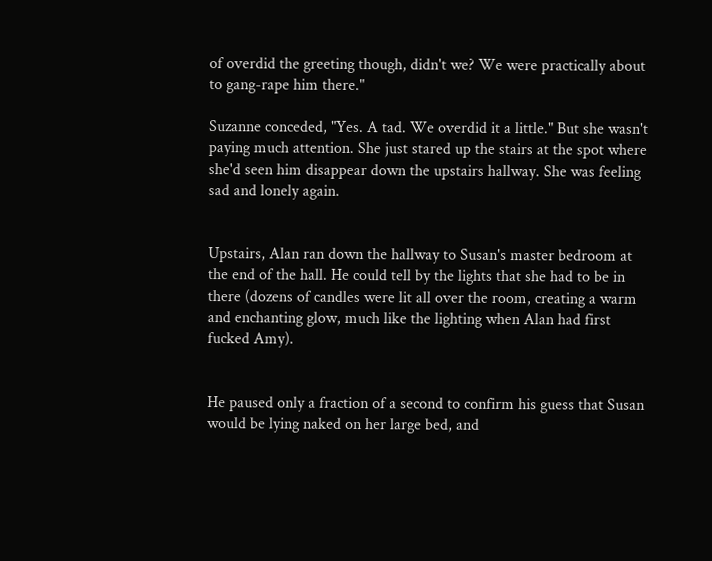of overdid the greeting though, didn't we? We were practically about to gang-rape him there."

Suzanne conceded, "Yes. A tad. We overdid it a little." But she wasn't paying much attention. She just stared up the stairs at the spot where she'd seen him disappear down the upstairs hallway. She was feeling sad and lonely again.


Upstairs, Alan ran down the hallway to Susan's master bedroom at the end of the hall. He could tell by the lights that she had to be in there (dozens of candles were lit all over the room, creating a warm and enchanting glow, much like the lighting when Alan had first fucked Amy).


He paused only a fraction of a second to confirm his guess that Susan would be lying naked on her large bed, and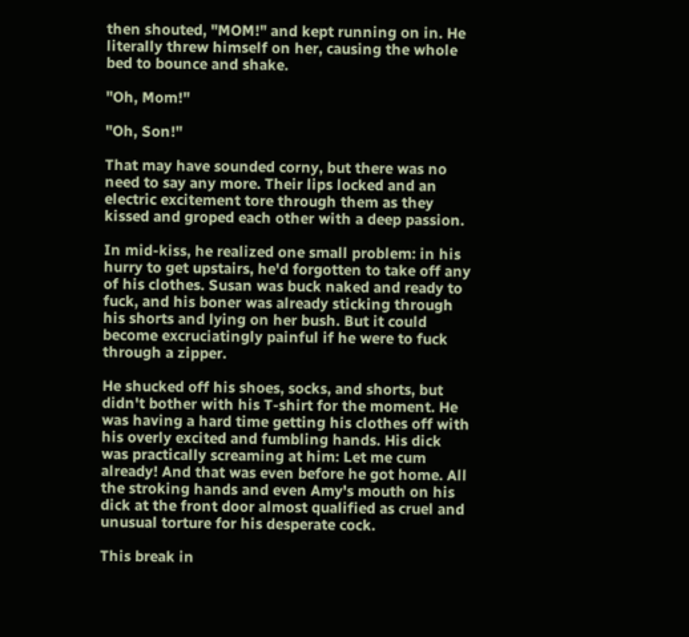then shouted, "MOM!" and kept running on in. He literally threw himself on her, causing the whole bed to bounce and shake.

"Oh, Mom!"

"Oh, Son!"

That may have sounded corny, but there was no need to say any more. Their lips locked and an electric excitement tore through them as they kissed and groped each other with a deep passion.

In mid-kiss, he realized one small problem: in his hurry to get upstairs, he'd forgotten to take off any of his clothes. Susan was buck naked and ready to fuck, and his boner was already sticking through his shorts and lying on her bush. But it could become excruciatingly painful if he were to fuck through a zipper.

He shucked off his shoes, socks, and shorts, but didn't bother with his T-shirt for the moment. He was having a hard time getting his clothes off with his overly excited and fumbling hands. His dick was practically screaming at him: Let me cum already! And that was even before he got home. All the stroking hands and even Amy's mouth on his dick at the front door almost qualified as cruel and unusual torture for his desperate cock.

This break in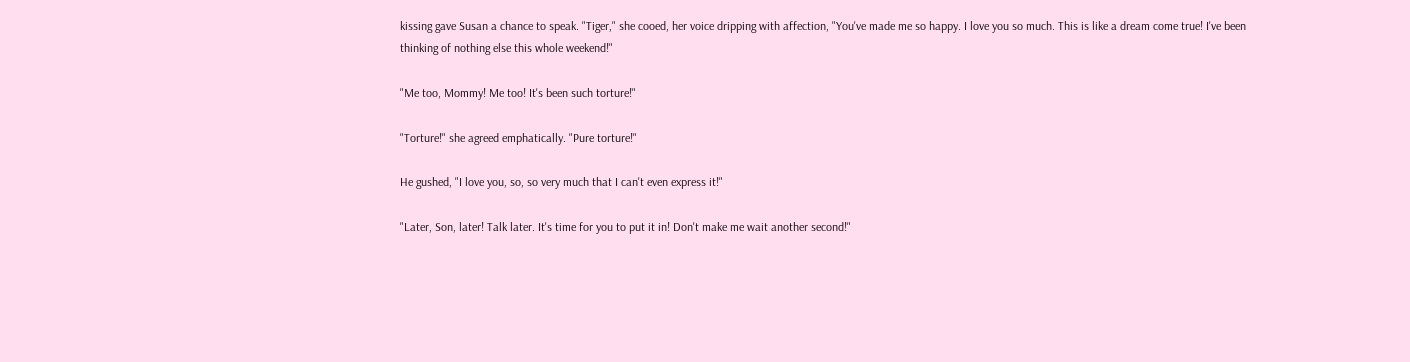kissing gave Susan a chance to speak. "Tiger," she cooed, her voice dripping with affection, "You've made me so happy. I love you so much. This is like a dream come true! I've been thinking of nothing else this whole weekend!"

"Me too, Mommy! Me too! It's been such torture!"

"Torture!" she agreed emphatically. "Pure torture!"

He gushed, "I love you, so, so very much that I can't even express it!"

"Later, Son, later! Talk later. It's time for you to put it in! Don't make me wait another second!"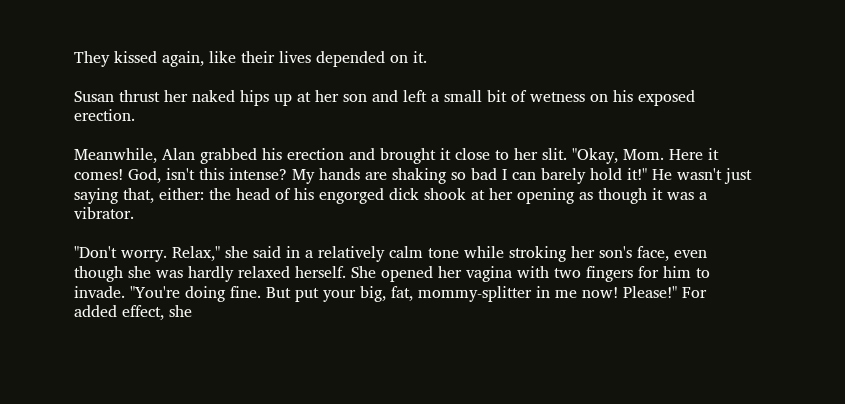They kissed again, like their lives depended on it.

Susan thrust her naked hips up at her son and left a small bit of wetness on his exposed erection.

Meanwhile, Alan grabbed his erection and brought it close to her slit. "Okay, Mom. Here it comes! God, isn't this intense? My hands are shaking so bad I can barely hold it!" He wasn't just saying that, either: the head of his engorged dick shook at her opening as though it was a vibrator.

"Don't worry. Relax," she said in a relatively calm tone while stroking her son's face, even though she was hardly relaxed herself. She opened her vagina with two fingers for him to invade. "You're doing fine. But put your big, fat, mommy-splitter in me now! Please!" For added effect, she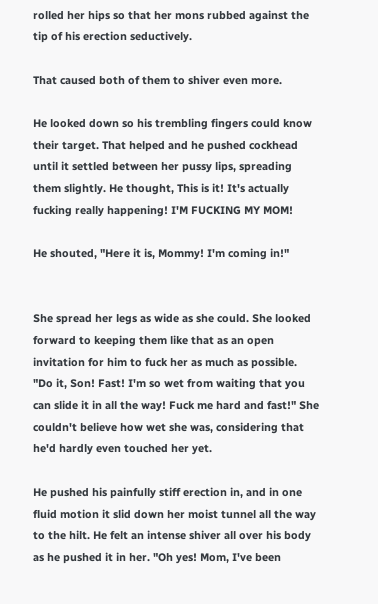rolled her hips so that her mons rubbed against the tip of his erection seductively.

That caused both of them to shiver even more.

He looked down so his trembling fingers could know their target. That helped and he pushed cockhead until it settled between her pussy lips, spreading them slightly. He thought, This is it! It's actually fucking really happening! I'M FUCKING MY MOM!

He shouted, "Here it is, Mommy! I'm coming in!"


She spread her legs as wide as she could. She looked forward to keeping them like that as an open invitation for him to fuck her as much as possible. "Do it, Son! Fast! I'm so wet from waiting that you can slide it in all the way! Fuck me hard and fast!" She couldn't believe how wet she was, considering that he'd hardly even touched her yet.

He pushed his painfully stiff erection in, and in one fluid motion it slid down her moist tunnel all the way to the hilt. He felt an intense shiver all over his body as he pushed it in her. "Oh yes! Mom, I've been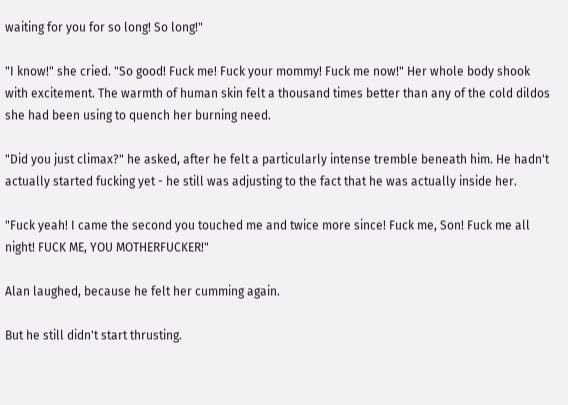waiting for you for so long! So long!"

"I know!" she cried. "So good! Fuck me! Fuck your mommy! Fuck me now!" Her whole body shook with excitement. The warmth of human skin felt a thousand times better than any of the cold dildos she had been using to quench her burning need.

"Did you just climax?" he asked, after he felt a particularly intense tremble beneath him. He hadn't actually started fucking yet - he still was adjusting to the fact that he was actually inside her.

"Fuck yeah! I came the second you touched me and twice more since! Fuck me, Son! Fuck me all night! FUCK ME, YOU MOTHERFUCKER!"

Alan laughed, because he felt her cumming again.

But he still didn't start thrusting.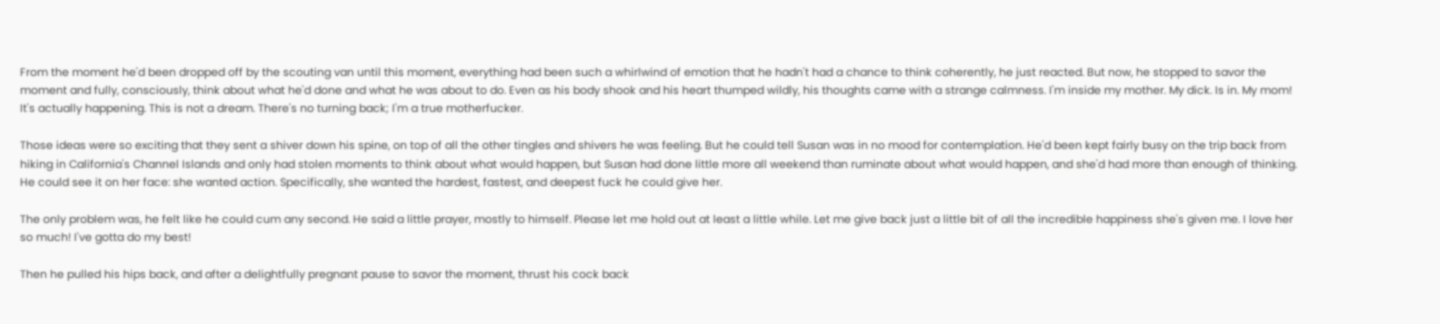From the moment he'd been dropped off by the scouting van until this moment, everything had been such a whirlwind of emotion that he hadn't had a chance to think coherently, he just reacted. But now, he stopped to savor the moment and fully, consciously, think about what he'd done and what he was about to do. Even as his body shook and his heart thumped wildly, his thoughts came with a strange calmness. I'm inside my mother. My dick. Is in. My mom! It's actually happening. This is not a dream. There's no turning back; I'm a true motherfucker.

Those ideas were so exciting that they sent a shiver down his spine, on top of all the other tingles and shivers he was feeling. But he could tell Susan was in no mood for contemplation. He'd been kept fairly busy on the trip back from hiking in California's Channel Islands and only had stolen moments to think about what would happen, but Susan had done little more all weekend than ruminate about what would happen, and she'd had more than enough of thinking. He could see it on her face: she wanted action. Specifically, she wanted the hardest, fastest, and deepest fuck he could give her.

The only problem was, he felt like he could cum any second. He said a little prayer, mostly to himself. Please let me hold out at least a little while. Let me give back just a little bit of all the incredible happiness she's given me. I love her so much! I've gotta do my best!

Then he pulled his hips back, and after a delightfully pregnant pause to savor the moment, thrust his cock back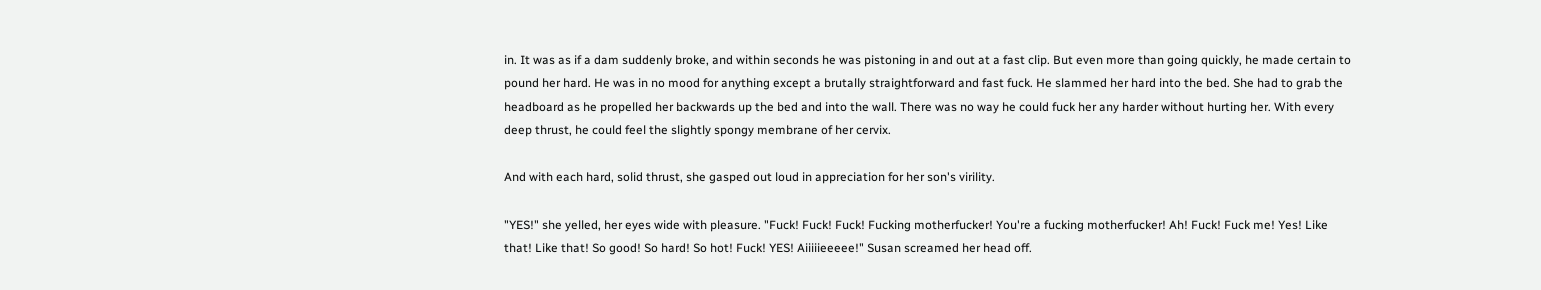in. It was as if a dam suddenly broke, and within seconds he was pistoning in and out at a fast clip. But even more than going quickly, he made certain to pound her hard. He was in no mood for anything except a brutally straightforward and fast fuck. He slammed her hard into the bed. She had to grab the headboard as he propelled her backwards up the bed and into the wall. There was no way he could fuck her any harder without hurting her. With every deep thrust, he could feel the slightly spongy membrane of her cervix.

And with each hard, solid thrust, she gasped out loud in appreciation for her son's virility.

"YES!" she yelled, her eyes wide with pleasure. "Fuck! Fuck! Fuck! Fucking motherfucker! You're a fucking motherfucker! Ah! Fuck! Fuck me! Yes! Like that! Like that! So good! So hard! So hot! Fuck! YES! Aiiiiieeeee!" Susan screamed her head off.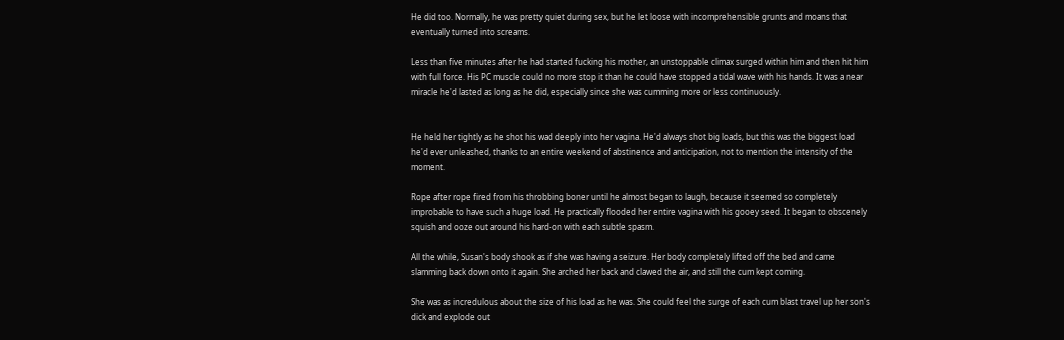He did too. Normally, he was pretty quiet during sex, but he let loose with incomprehensible grunts and moans that eventually turned into screams.

Less than five minutes after he had started fucking his mother, an unstoppable climax surged within him and then hit him with full force. His PC muscle could no more stop it than he could have stopped a tidal wave with his hands. It was a near miracle he'd lasted as long as he did, especially since she was cumming more or less continuously.


He held her tightly as he shot his wad deeply into her vagina. He'd always shot big loads, but this was the biggest load he'd ever unleashed, thanks to an entire weekend of abstinence and anticipation, not to mention the intensity of the moment.

Rope after rope fired from his throbbing boner until he almost began to laugh, because it seemed so completely improbable to have such a huge load. He practically flooded her entire vagina with his gooey seed. It began to obscenely squish and ooze out around his hard-on with each subtle spasm.

All the while, Susan's body shook as if she was having a seizure. Her body completely lifted off the bed and came slamming back down onto it again. She arched her back and clawed the air, and still the cum kept coming.

She was as incredulous about the size of his load as he was. She could feel the surge of each cum blast travel up her son's dick and explode out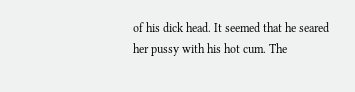of his dick head. It seemed that he seared her pussy with his hot cum. The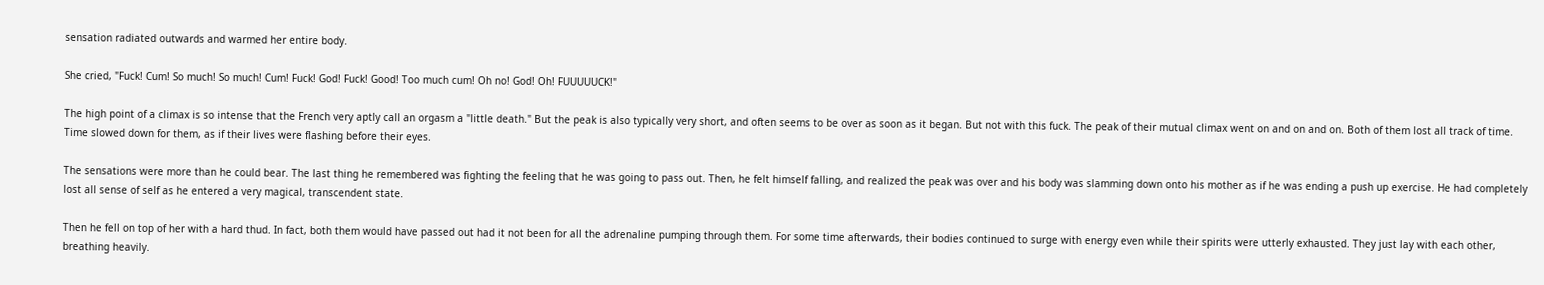sensation radiated outwards and warmed her entire body.

She cried, "Fuck! Cum! So much! So much! Cum! Fuck! God! Fuck! Good! Too much cum! Oh no! God! Oh! FUUUUUCK!"

The high point of a climax is so intense that the French very aptly call an orgasm a "little death." But the peak is also typically very short, and often seems to be over as soon as it began. But not with this fuck. The peak of their mutual climax went on and on and on. Both of them lost all track of time. Time slowed down for them, as if their lives were flashing before their eyes.

The sensations were more than he could bear. The last thing he remembered was fighting the feeling that he was going to pass out. Then, he felt himself falling, and realized the peak was over and his body was slamming down onto his mother as if he was ending a push up exercise. He had completely lost all sense of self as he entered a very magical, transcendent state.

Then he fell on top of her with a hard thud. In fact, both them would have passed out had it not been for all the adrenaline pumping through them. For some time afterwards, their bodies continued to surge with energy even while their spirits were utterly exhausted. They just lay with each other, breathing heavily.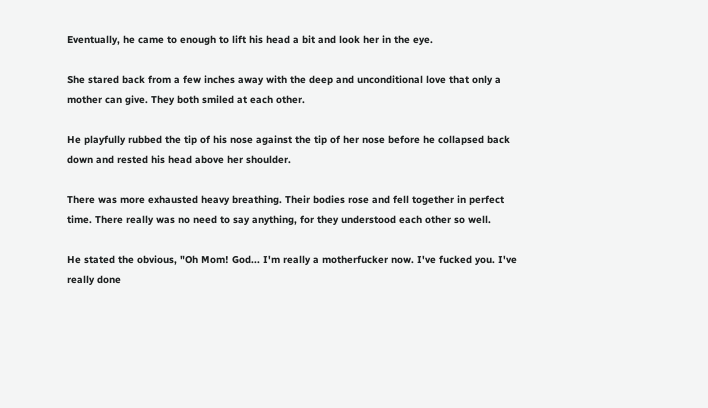Eventually, he came to enough to lift his head a bit and look her in the eye.

She stared back from a few inches away with the deep and unconditional love that only a mother can give. They both smiled at each other.

He playfully rubbed the tip of his nose against the tip of her nose before he collapsed back down and rested his head above her shoulder.

There was more exhausted heavy breathing. Their bodies rose and fell together in perfect time. There really was no need to say anything, for they understood each other so well.

He stated the obvious, "Oh Mom! God... I'm really a motherfucker now. I've fucked you. I've really done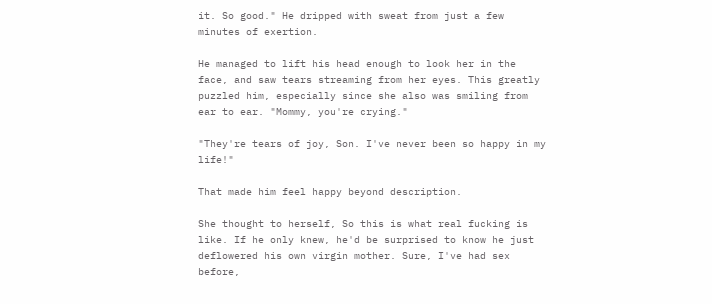it. So good." He dripped with sweat from just a few minutes of exertion.

He managed to lift his head enough to look her in the face, and saw tears streaming from her eyes. This greatly puzzled him, especially since she also was smiling from ear to ear. "Mommy, you're crying."

"They're tears of joy, Son. I've never been so happy in my life!"

That made him feel happy beyond description.

She thought to herself, So this is what real fucking is like. If he only knew, he'd be surprised to know he just deflowered his own virgin mother. Sure, I've had sex before,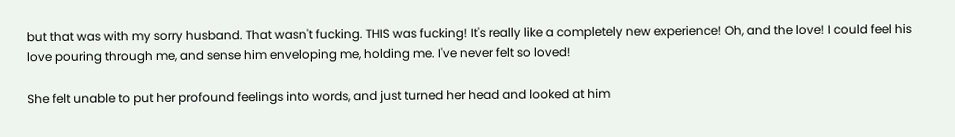but that was with my sorry husband. That wasn't fucking. THIS was fucking! It's really like a completely new experience! Oh, and the love! I could feel his love pouring through me, and sense him enveloping me, holding me. I've never felt so loved!

She felt unable to put her profound feelings into words, and just turned her head and looked at him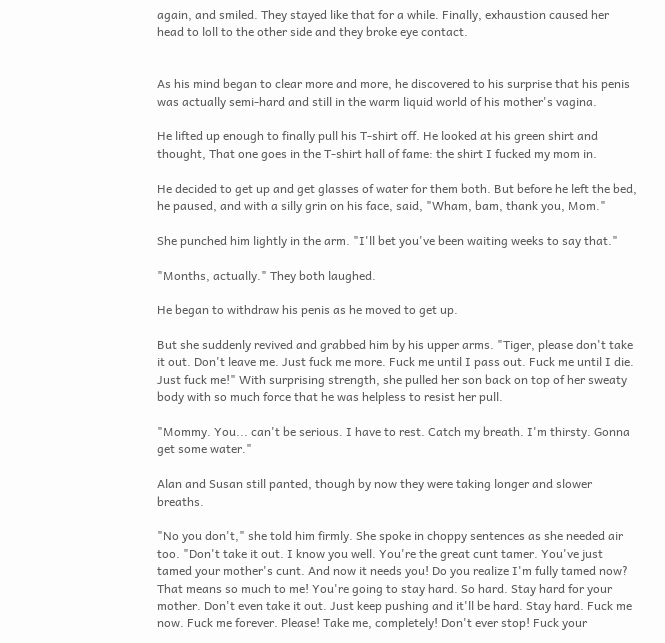again, and smiled. They stayed like that for a while. Finally, exhaustion caused her head to loll to the other side and they broke eye contact.


As his mind began to clear more and more, he discovered to his surprise that his penis was actually semi-hard and still in the warm liquid world of his mother's vagina.

He lifted up enough to finally pull his T-shirt off. He looked at his green shirt and thought, That one goes in the T-shirt hall of fame: the shirt I fucked my mom in.

He decided to get up and get glasses of water for them both. But before he left the bed, he paused, and with a silly grin on his face, said, "Wham, bam, thank you, Mom."

She punched him lightly in the arm. "I'll bet you've been waiting weeks to say that."

"Months, actually." They both laughed.

He began to withdraw his penis as he moved to get up.

But she suddenly revived and grabbed him by his upper arms. "Tiger, please don't take it out. Don't leave me. Just fuck me more. Fuck me until I pass out. Fuck me until I die. Just fuck me!" With surprising strength, she pulled her son back on top of her sweaty body with so much force that he was helpless to resist her pull.

"Mommy. You... can't be serious. I have to rest. Catch my breath. I'm thirsty. Gonna get some water."

Alan and Susan still panted, though by now they were taking longer and slower breaths.

"No you don't," she told him firmly. She spoke in choppy sentences as she needed air too. "Don't take it out. I know you well. You're the great cunt tamer. You've just tamed your mother's cunt. And now it needs you! Do you realize I'm fully tamed now? That means so much to me! You're going to stay hard. So hard. Stay hard for your mother. Don't even take it out. Just keep pushing and it'll be hard. Stay hard. Fuck me now. Fuck me forever. Please! Take me, completely! Don't ever stop! Fuck your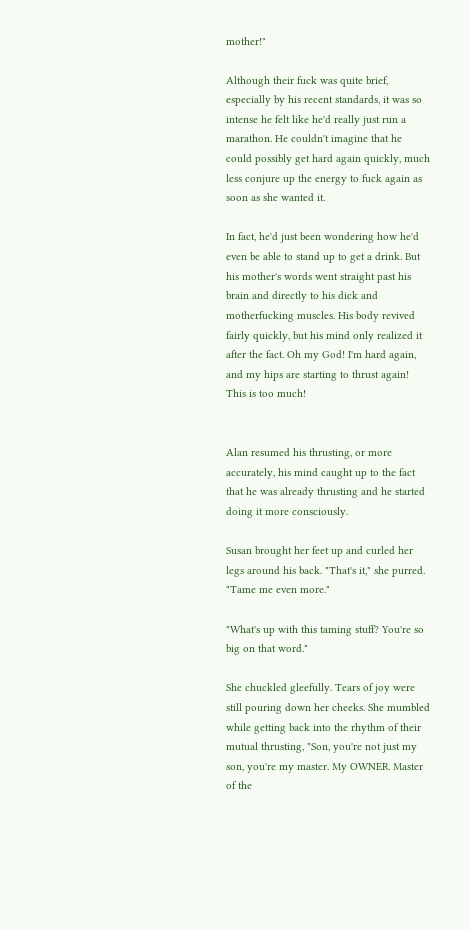mother!"

Although their fuck was quite brief, especially by his recent standards, it was so intense he felt like he'd really just run a marathon. He couldn't imagine that he could possibly get hard again quickly, much less conjure up the energy to fuck again as soon as she wanted it.

In fact, he'd just been wondering how he'd even be able to stand up to get a drink. But his mother's words went straight past his brain and directly to his dick and motherfucking muscles. His body revived fairly quickly, but his mind only realized it after the fact. Oh my God! I'm hard again, and my hips are starting to thrust again! This is too much!


Alan resumed his thrusting, or more accurately, his mind caught up to the fact that he was already thrusting and he started doing it more consciously.

Susan brought her feet up and curled her legs around his back. "That's it," she purred. "Tame me even more."

"What's up with this taming stuff? You're so big on that word."

She chuckled gleefully. Tears of joy were still pouring down her cheeks. She mumbled while getting back into the rhythm of their mutual thrusting, "Son, you're not just my son, you're my master. My OWNER. Master of the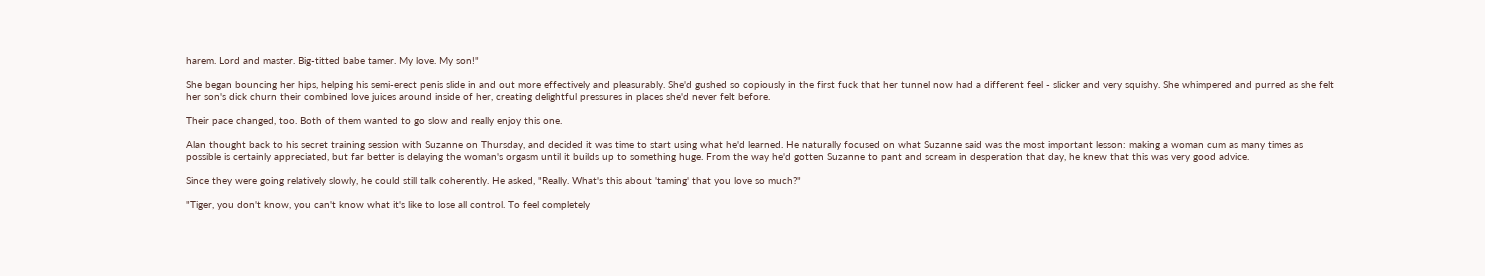harem. Lord and master. Big-titted babe tamer. My love. My son!"

She began bouncing her hips, helping his semi-erect penis slide in and out more effectively and pleasurably. She'd gushed so copiously in the first fuck that her tunnel now had a different feel - slicker and very squishy. She whimpered and purred as she felt her son's dick churn their combined love juices around inside of her, creating delightful pressures in places she'd never felt before.

Their pace changed, too. Both of them wanted to go slow and really enjoy this one.

Alan thought back to his secret training session with Suzanne on Thursday, and decided it was time to start using what he'd learned. He naturally focused on what Suzanne said was the most important lesson: making a woman cum as many times as possible is certainly appreciated, but far better is delaying the woman's orgasm until it builds up to something huge. From the way he'd gotten Suzanne to pant and scream in desperation that day, he knew that this was very good advice.

Since they were going relatively slowly, he could still talk coherently. He asked, "Really. What's this about 'taming' that you love so much?"

"Tiger, you don't know, you can't know what it's like to lose all control. To feel completely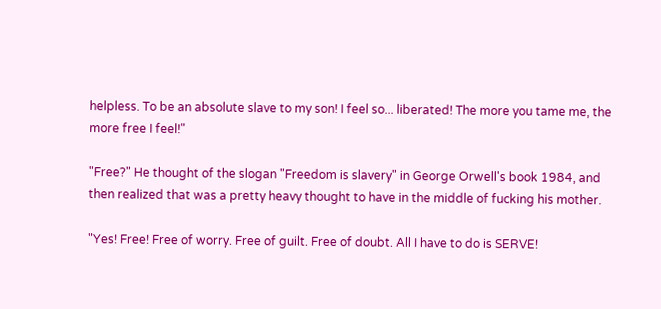helpless. To be an absolute slave to my son! I feel so... liberated! The more you tame me, the more free I feel!"

"Free?" He thought of the slogan "Freedom is slavery" in George Orwell's book 1984, and then realized that was a pretty heavy thought to have in the middle of fucking his mother.

"Yes! Free! Free of worry. Free of guilt. Free of doubt. All I have to do is SERVE!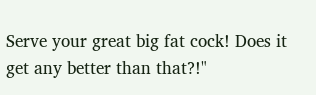Serve your great big fat cock! Does it get any better than that?!"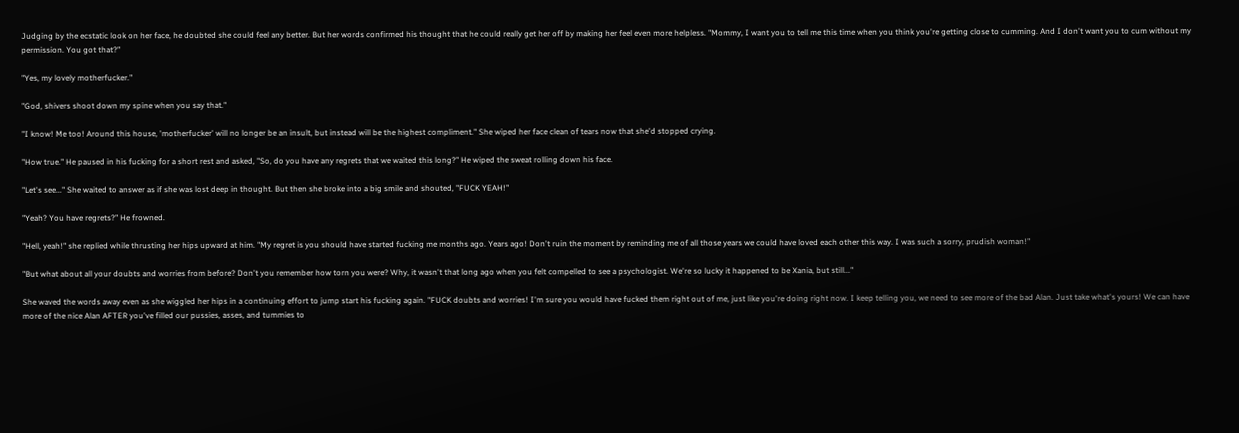Judging by the ecstatic look on her face, he doubted she could feel any better. But her words confirmed his thought that he could really get her off by making her feel even more helpless. "Mommy, I want you to tell me this time when you think you're getting close to cumming. And I don't want you to cum without my permission. You got that?"

"Yes, my lovely motherfucker."

"God, shivers shoot down my spine when you say that."

"I know! Me too! Around this house, 'motherfucker' will no longer be an insult, but instead will be the highest compliment." She wiped her face clean of tears now that she'd stopped crying.

"How true." He paused in his fucking for a short rest and asked, "So, do you have any regrets that we waited this long?" He wiped the sweat rolling down his face.

"Let's see..." She waited to answer as if she was lost deep in thought. But then she broke into a big smile and shouted, "FUCK YEAH!"

"Yeah? You have regrets?" He frowned.

"Hell, yeah!" she replied while thrusting her hips upward at him. "My regret is you should have started fucking me months ago. Years ago! Don't ruin the moment by reminding me of all those years we could have loved each other this way. I was such a sorry, prudish woman!"

"But what about all your doubts and worries from before? Don't you remember how torn you were? Why, it wasn't that long ago when you felt compelled to see a psychologist. We're so lucky it happened to be Xania, but still..."

She waved the words away even as she wiggled her hips in a continuing effort to jump start his fucking again. "FUCK doubts and worries! I'm sure you would have fucked them right out of me, just like you're doing right now. I keep telling you, we need to see more of the bad Alan. Just take what's yours! We can have more of the nice Alan AFTER you've filled our pussies, asses, and tummies to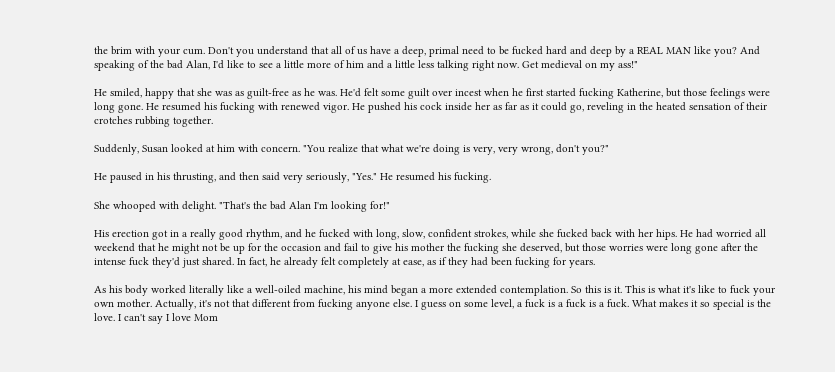the brim with your cum. Don't you understand that all of us have a deep, primal need to be fucked hard and deep by a REAL MAN like you? And speaking of the bad Alan, I'd like to see a little more of him and a little less talking right now. Get medieval on my ass!"

He smiled, happy that she was as guilt-free as he was. He'd felt some guilt over incest when he first started fucking Katherine, but those feelings were long gone. He resumed his fucking with renewed vigor. He pushed his cock inside her as far as it could go, reveling in the heated sensation of their crotches rubbing together.

Suddenly, Susan looked at him with concern. "You realize that what we're doing is very, very wrong, don't you?"

He paused in his thrusting, and then said very seriously, "Yes." He resumed his fucking.

She whooped with delight. "That's the bad Alan I'm looking for!"

His erection got in a really good rhythm, and he fucked with long, slow, confident strokes, while she fucked back with her hips. He had worried all weekend that he might not be up for the occasion and fail to give his mother the fucking she deserved, but those worries were long gone after the intense fuck they'd just shared. In fact, he already felt completely at ease, as if they had been fucking for years.

As his body worked literally like a well-oiled machine, his mind began a more extended contemplation. So this is it. This is what it's like to fuck your own mother. Actually, it's not that different from fucking anyone else. I guess on some level, a fuck is a fuck is a fuck. What makes it so special is the love. I can't say I love Mom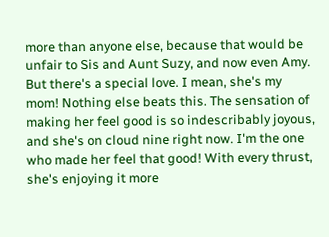more than anyone else, because that would be unfair to Sis and Aunt Suzy, and now even Amy. But there's a special love. I mean, she's my mom! Nothing else beats this. The sensation of making her feel good is so indescribably joyous, and she's on cloud nine right now. I'm the one who made her feel that good! With every thrust, she's enjoying it more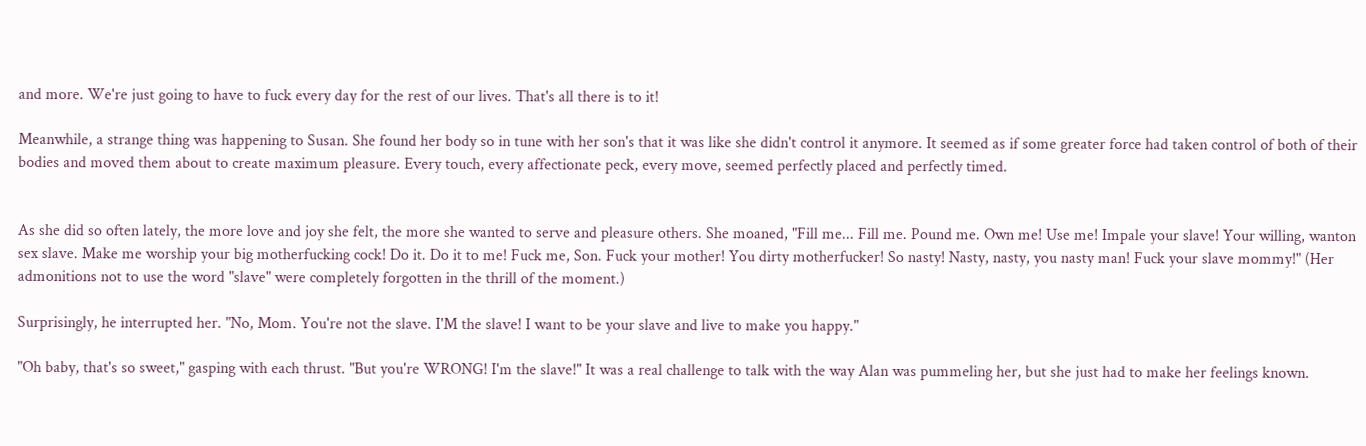and more. We're just going to have to fuck every day for the rest of our lives. That's all there is to it!

Meanwhile, a strange thing was happening to Susan. She found her body so in tune with her son's that it was like she didn't control it anymore. It seemed as if some greater force had taken control of both of their bodies and moved them about to create maximum pleasure. Every touch, every affectionate peck, every move, seemed perfectly placed and perfectly timed.


As she did so often lately, the more love and joy she felt, the more she wanted to serve and pleasure others. She moaned, "Fill me... Fill me. Pound me. Own me! Use me! Impale your slave! Your willing, wanton sex slave. Make me worship your big motherfucking cock! Do it. Do it to me! Fuck me, Son. Fuck your mother! You dirty motherfucker! So nasty! Nasty, nasty, you nasty man! Fuck your slave mommy!" (Her admonitions not to use the word "slave" were completely forgotten in the thrill of the moment.)

Surprisingly, he interrupted her. "No, Mom. You're not the slave. I'M the slave! I want to be your slave and live to make you happy."

"Oh baby, that's so sweet," gasping with each thrust. "But you're WRONG! I'm the slave!" It was a real challenge to talk with the way Alan was pummeling her, but she just had to make her feelings known.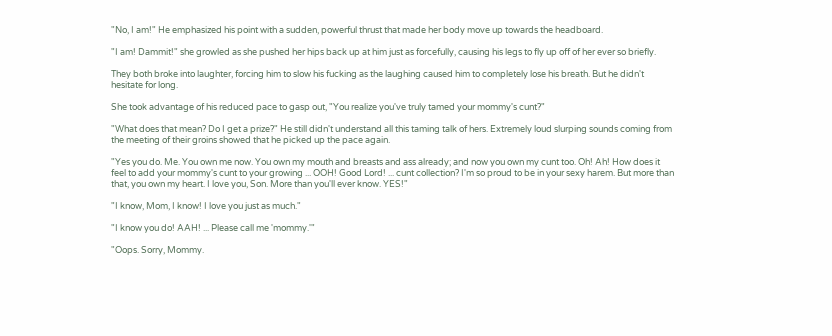"No, I am!" He emphasized his point with a sudden, powerful thrust that made her body move up towards the headboard.

"I am! Dammit!" she growled as she pushed her hips back up at him just as forcefully, causing his legs to fly up off of her ever so briefly.

They both broke into laughter, forcing him to slow his fucking as the laughing caused him to completely lose his breath. But he didn't hesitate for long.

She took advantage of his reduced pace to gasp out, "You realize you've truly tamed your mommy's cunt?"

"What does that mean? Do I get a prize?" He still didn't understand all this taming talk of hers. Extremely loud slurping sounds coming from the meeting of their groins showed that he picked up the pace again.

"Yes you do. Me. You own me now. You own my mouth and breasts and ass already; and now you own my cunt too. Oh! Ah! How does it feel to add your mommy's cunt to your growing ... OOH! Good Lord! ... cunt collection? I'm so proud to be in your sexy harem. But more than that, you own my heart. I love you, Son. More than you'll ever know. YES!"

"I know, Mom, I know! I love you just as much."

"I know you do! AAH! ... Please call me 'mommy.'"

"Oops. Sorry, Mommy.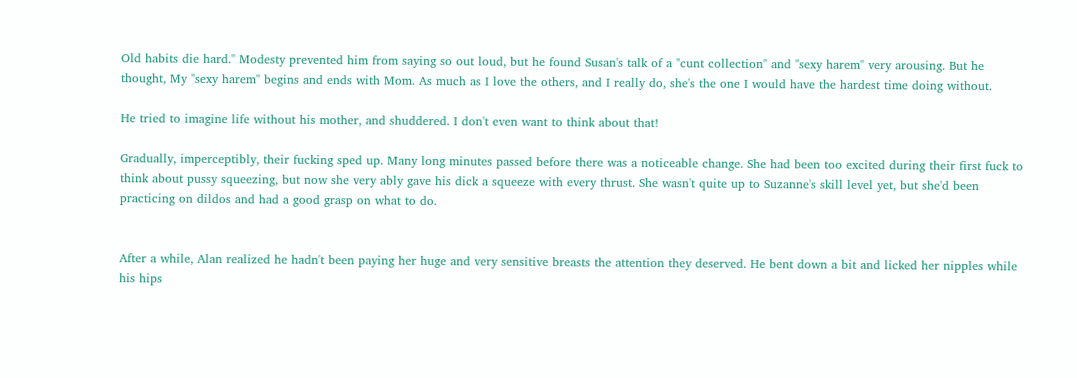Old habits die hard." Modesty prevented him from saying so out loud, but he found Susan's talk of a "cunt collection" and "sexy harem" very arousing. But he thought, My "sexy harem" begins and ends with Mom. As much as I love the others, and I really do, she's the one I would have the hardest time doing without.

He tried to imagine life without his mother, and shuddered. I don't even want to think about that!

Gradually, imperceptibly, their fucking sped up. Many long minutes passed before there was a noticeable change. She had been too excited during their first fuck to think about pussy squeezing, but now she very ably gave his dick a squeeze with every thrust. She wasn't quite up to Suzanne's skill level yet, but she'd been practicing on dildos and had a good grasp on what to do.


After a while, Alan realized he hadn't been paying her huge and very sensitive breasts the attention they deserved. He bent down a bit and licked her nipples while his hips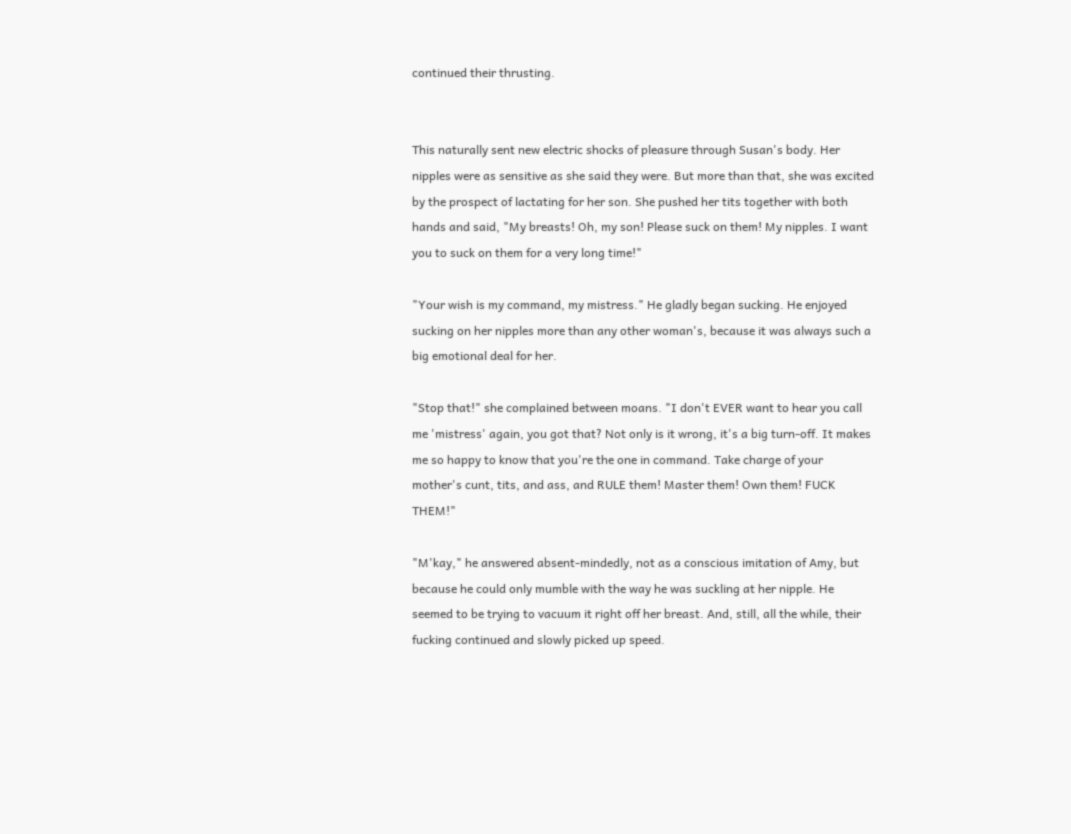continued their thrusting.


This naturally sent new electric shocks of pleasure through Susan's body. Her nipples were as sensitive as she said they were. But more than that, she was excited by the prospect of lactating for her son. She pushed her tits together with both hands and said, "My breasts! Oh, my son! Please suck on them! My nipples. I want you to suck on them for a very long time!"

"Your wish is my command, my mistress." He gladly began sucking. He enjoyed sucking on her nipples more than any other woman's, because it was always such a big emotional deal for her.

"Stop that!" she complained between moans. "I don't EVER want to hear you call me 'mistress' again, you got that? Not only is it wrong, it's a big turn-off. It makes me so happy to know that you're the one in command. Take charge of your mother's cunt, tits, and ass, and RULE them! Master them! Own them! FUCK THEM!"

"M'kay," he answered absent-mindedly, not as a conscious imitation of Amy, but because he could only mumble with the way he was suckling at her nipple. He seemed to be trying to vacuum it right off her breast. And, still, all the while, their fucking continued and slowly picked up speed.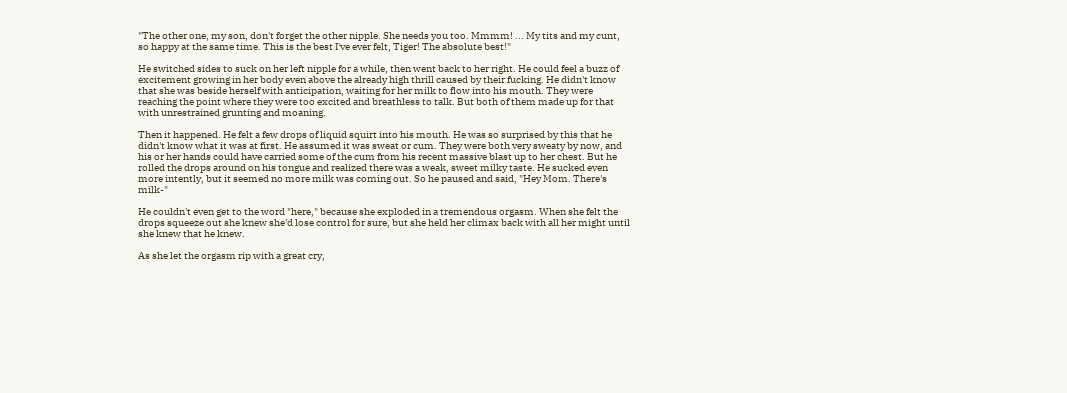"The other one, my son, don't forget the other nipple. She needs you too. Mmmm! ... My tits and my cunt, so happy at the same time. This is the best I've ever felt, Tiger! The absolute best!"

He switched sides to suck on her left nipple for a while, then went back to her right. He could feel a buzz of excitement growing in her body even above the already high thrill caused by their fucking. He didn't know that she was beside herself with anticipation, waiting for her milk to flow into his mouth. They were reaching the point where they were too excited and breathless to talk. But both of them made up for that with unrestrained grunting and moaning.

Then it happened. He felt a few drops of liquid squirt into his mouth. He was so surprised by this that he didn't know what it was at first. He assumed it was sweat or cum. They were both very sweaty by now, and his or her hands could have carried some of the cum from his recent massive blast up to her chest. But he rolled the drops around on his tongue and realized there was a weak, sweet milky taste. He sucked even more intently, but it seemed no more milk was coming out. So he paused and said, "Hey Mom. There's milk-"

He couldn't even get to the word "here," because she exploded in a tremendous orgasm. When she felt the drops squeeze out she knew she'd lose control for sure, but she held her climax back with all her might until she knew that he knew.

As she let the orgasm rip with a great cry,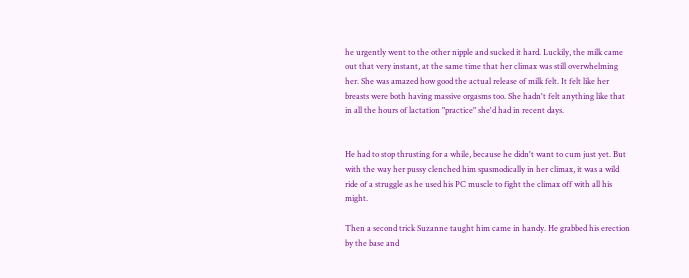he urgently went to the other nipple and sucked it hard. Luckily, the milk came out that very instant, at the same time that her climax was still overwhelming her. She was amazed how good the actual release of milk felt. It felt like her breasts were both having massive orgasms too. She hadn't felt anything like that in all the hours of lactation "practice" she'd had in recent days.


He had to stop thrusting for a while, because he didn't want to cum just yet. But with the way her pussy clenched him spasmodically in her climax, it was a wild ride of a struggle as he used his PC muscle to fight the climax off with all his might.

Then a second trick Suzanne taught him came in handy. He grabbed his erection by the base and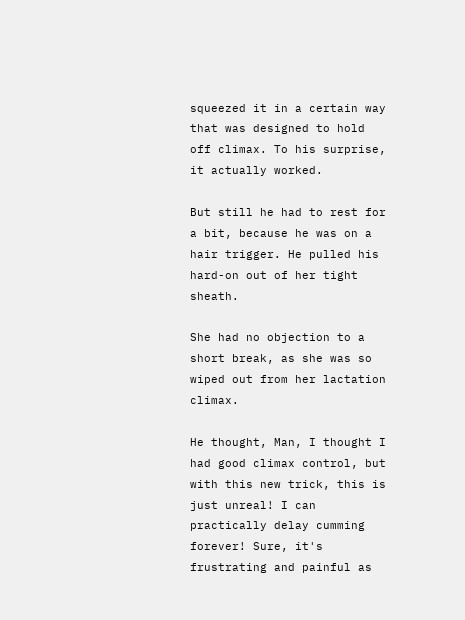squeezed it in a certain way that was designed to hold off climax. To his surprise, it actually worked.

But still he had to rest for a bit, because he was on a hair trigger. He pulled his hard-on out of her tight sheath.

She had no objection to a short break, as she was so wiped out from her lactation climax.

He thought, Man, I thought I had good climax control, but with this new trick, this is just unreal! I can practically delay cumming forever! Sure, it's frustrating and painful as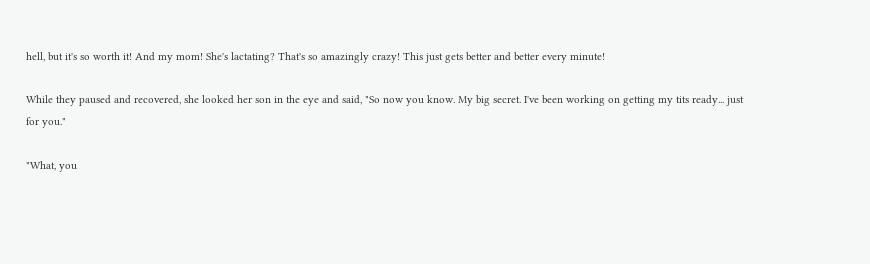hell, but it's so worth it! And my mom! She's lactating? That's so amazingly crazy! This just gets better and better every minute!

While they paused and recovered, she looked her son in the eye and said, "So now you know. My big secret. I've been working on getting my tits ready... just for you."

"What, you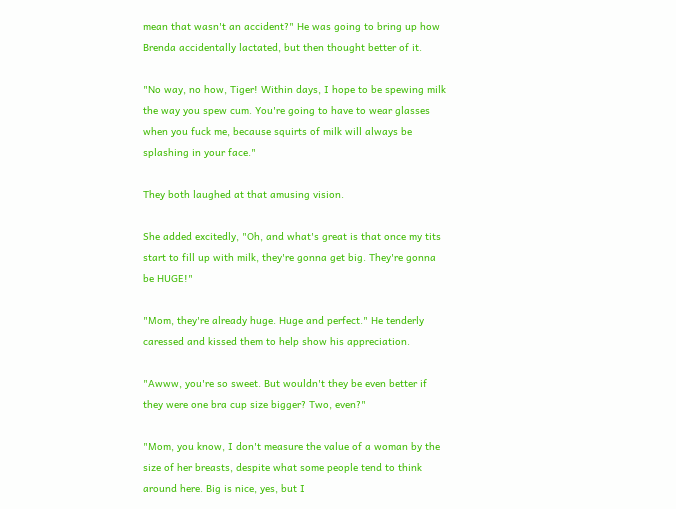mean that wasn't an accident?" He was going to bring up how Brenda accidentally lactated, but then thought better of it.

"No way, no how, Tiger! Within days, I hope to be spewing milk the way you spew cum. You're going to have to wear glasses when you fuck me, because squirts of milk will always be splashing in your face."

They both laughed at that amusing vision.

She added excitedly, "Oh, and what's great is that once my tits start to fill up with milk, they're gonna get big. They're gonna be HUGE!"

"Mom, they're already huge. Huge and perfect." He tenderly caressed and kissed them to help show his appreciation.

"Awww, you're so sweet. But wouldn't they be even better if they were one bra cup size bigger? Two, even?"

"Mom, you know, I don't measure the value of a woman by the size of her breasts, despite what some people tend to think around here. Big is nice, yes, but I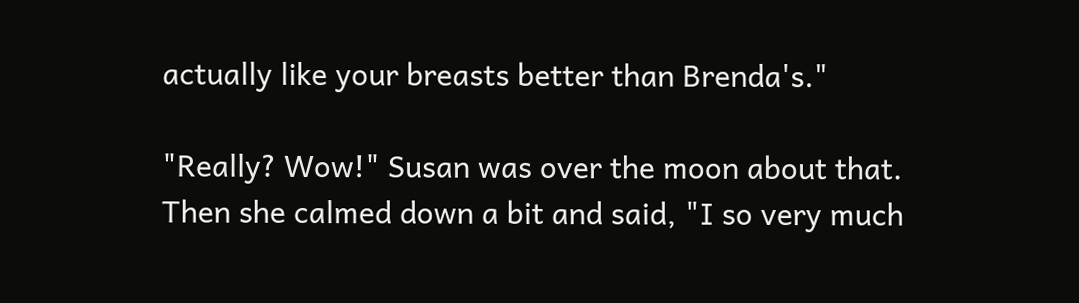actually like your breasts better than Brenda's."

"Really? Wow!" Susan was over the moon about that. Then she calmed down a bit and said, "I so very much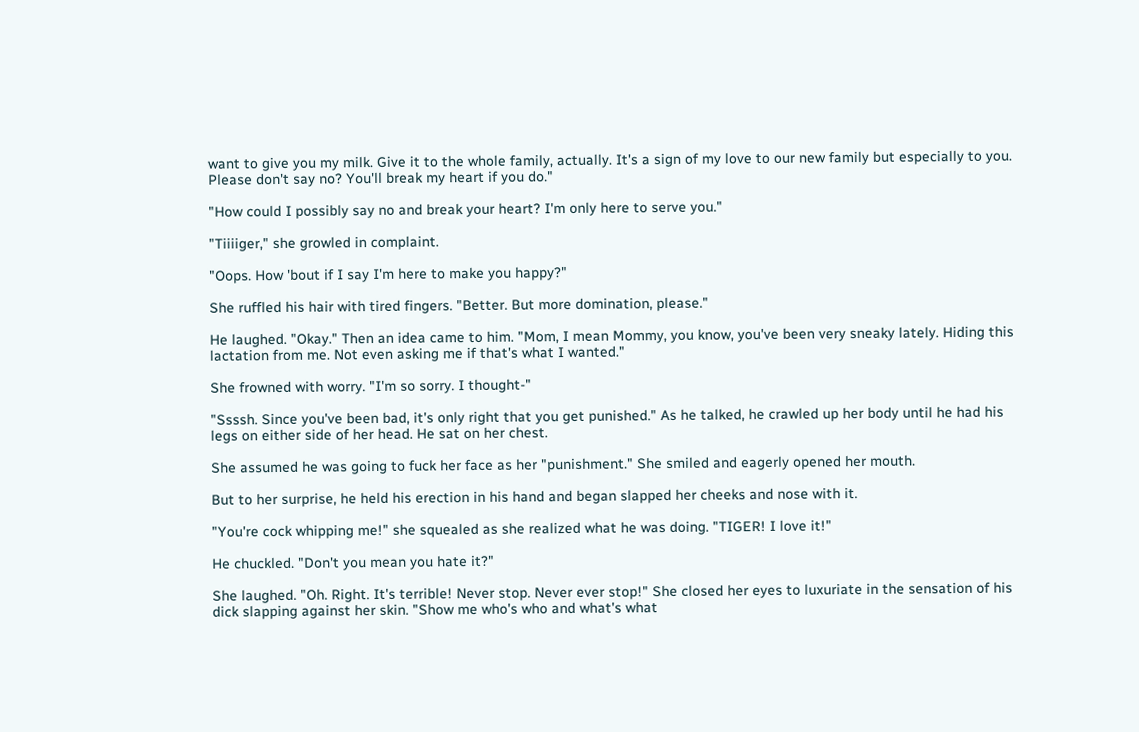want to give you my milk. Give it to the whole family, actually. It's a sign of my love to our new family but especially to you. Please don't say no? You'll break my heart if you do."

"How could I possibly say no and break your heart? I'm only here to serve you."

"Tiiiiger," she growled in complaint.

"Oops. How 'bout if I say I'm here to make you happy?"

She ruffled his hair with tired fingers. "Better. But more domination, please."

He laughed. "Okay." Then an idea came to him. "Mom, I mean Mommy, you know, you've been very sneaky lately. Hiding this lactation from me. Not even asking me if that's what I wanted."

She frowned with worry. "I'm so sorry. I thought-"

"Ssssh. Since you've been bad, it's only right that you get punished." As he talked, he crawled up her body until he had his legs on either side of her head. He sat on her chest.

She assumed he was going to fuck her face as her "punishment." She smiled and eagerly opened her mouth.

But to her surprise, he held his erection in his hand and began slapped her cheeks and nose with it.

"You're cock whipping me!" she squealed as she realized what he was doing. "TIGER! I love it!"

He chuckled. "Don't you mean you hate it?"

She laughed. "Oh. Right. It's terrible! Never stop. Never ever stop!" She closed her eyes to luxuriate in the sensation of his dick slapping against her skin. "Show me who's who and what's what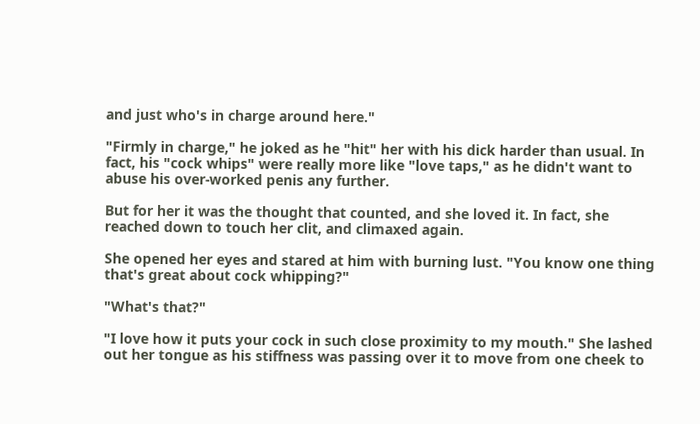and just who's in charge around here."

"Firmly in charge," he joked as he "hit" her with his dick harder than usual. In fact, his "cock whips" were really more like "love taps," as he didn't want to abuse his over-worked penis any further.

But for her it was the thought that counted, and she loved it. In fact, she reached down to touch her clit, and climaxed again.

She opened her eyes and stared at him with burning lust. "You know one thing that's great about cock whipping?"

"What's that?"

"I love how it puts your cock in such close proximity to my mouth." She lashed out her tongue as his stiffness was passing over it to move from one cheek to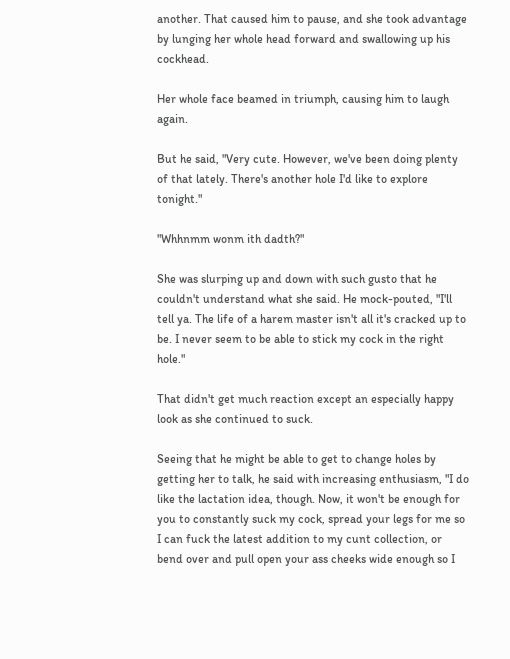another. That caused him to pause, and she took advantage by lunging her whole head forward and swallowing up his cockhead.

Her whole face beamed in triumph, causing him to laugh again.

But he said, "Very cute. However, we've been doing plenty of that lately. There's another hole I'd like to explore tonight."

"Whhnmm wonm ith dadth?"

She was slurping up and down with such gusto that he couldn't understand what she said. He mock-pouted, "I'll tell ya. The life of a harem master isn't all it's cracked up to be. I never seem to be able to stick my cock in the right hole."

That didn't get much reaction except an especially happy look as she continued to suck.

Seeing that he might be able to get to change holes by getting her to talk, he said with increasing enthusiasm, "I do like the lactation idea, though. Now, it won't be enough for you to constantly suck my cock, spread your legs for me so I can fuck the latest addition to my cunt collection, or bend over and pull open your ass cheeks wide enough so I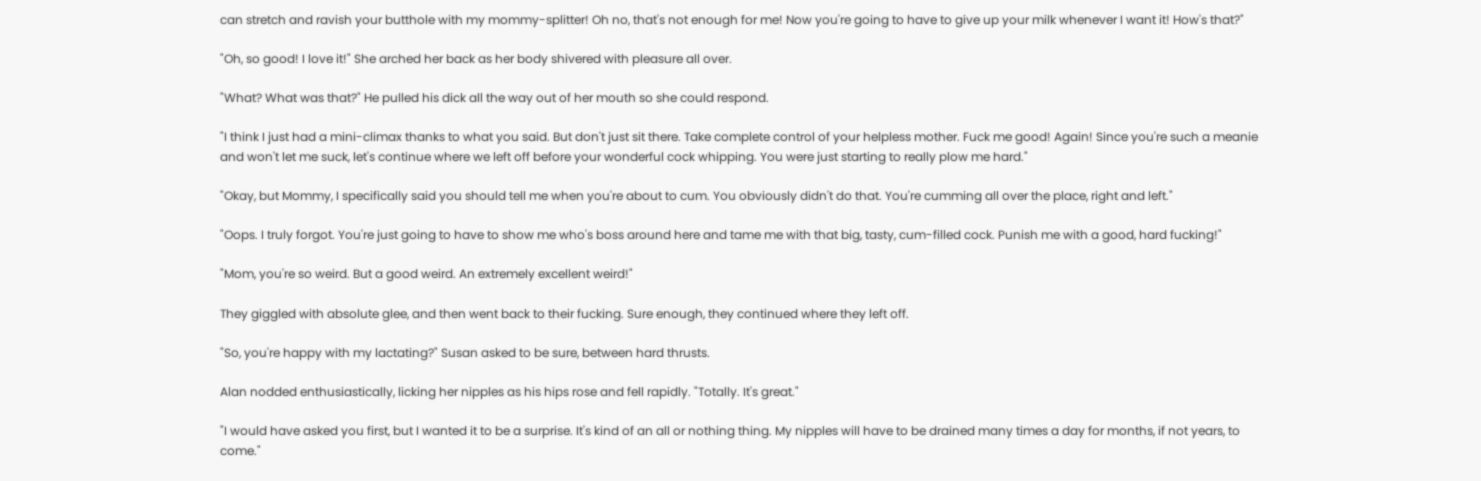can stretch and ravish your butthole with my mommy-splitter! Oh no, that's not enough for me! Now you're going to have to give up your milk whenever I want it! How's that?"

"Oh, so good! I love it!" She arched her back as her body shivered with pleasure all over.

"What? What was that?" He pulled his dick all the way out of her mouth so she could respond.

"I think I just had a mini-climax thanks to what you said. But don't just sit there. Take complete control of your helpless mother. Fuck me good! Again! Since you're such a meanie and won't let me suck, let's continue where we left off before your wonderful cock whipping. You were just starting to really plow me hard."

"Okay, but Mommy, I specifically said you should tell me when you're about to cum. You obviously didn't do that. You're cumming all over the place, right and left."

"Oops. I truly forgot. You're just going to have to show me who's boss around here and tame me with that big, tasty, cum-filled cock. Punish me with a good, hard fucking!"

"Mom, you're so weird. But a good weird. An extremely excellent weird!"

They giggled with absolute glee, and then went back to their fucking. Sure enough, they continued where they left off.

"So, you're happy with my lactating?" Susan asked to be sure, between hard thrusts.

Alan nodded enthusiastically, licking her nipples as his hips rose and fell rapidly. "Totally. It's great."

"I would have asked you first, but I wanted it to be a surprise. It's kind of an all or nothing thing. My nipples will have to be drained many times a day for months, if not years, to come."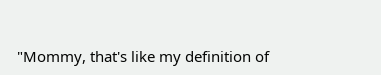"Mommy, that's like my definition of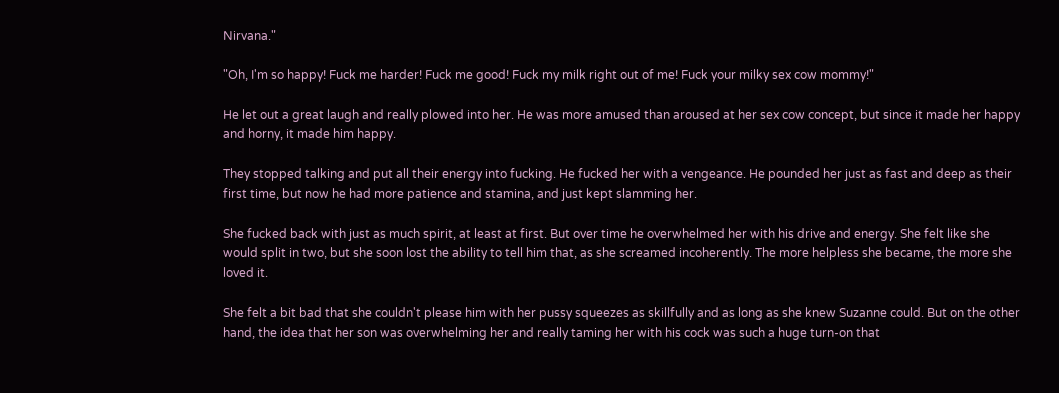Nirvana."

"Oh, I'm so happy! Fuck me harder! Fuck me good! Fuck my milk right out of me! Fuck your milky sex cow mommy!"

He let out a great laugh and really plowed into her. He was more amused than aroused at her sex cow concept, but since it made her happy and horny, it made him happy.

They stopped talking and put all their energy into fucking. He fucked her with a vengeance. He pounded her just as fast and deep as their first time, but now he had more patience and stamina, and just kept slamming her.

She fucked back with just as much spirit, at least at first. But over time he overwhelmed her with his drive and energy. She felt like she would split in two, but she soon lost the ability to tell him that, as she screamed incoherently. The more helpless she became, the more she loved it.

She felt a bit bad that she couldn't please him with her pussy squeezes as skillfully and as long as she knew Suzanne could. But on the other hand, the idea that her son was overwhelming her and really taming her with his cock was such a huge turn-on that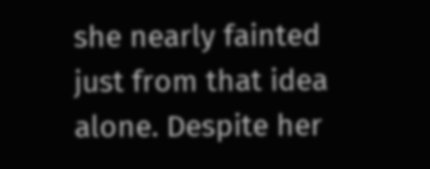she nearly fainted just from that idea alone. Despite her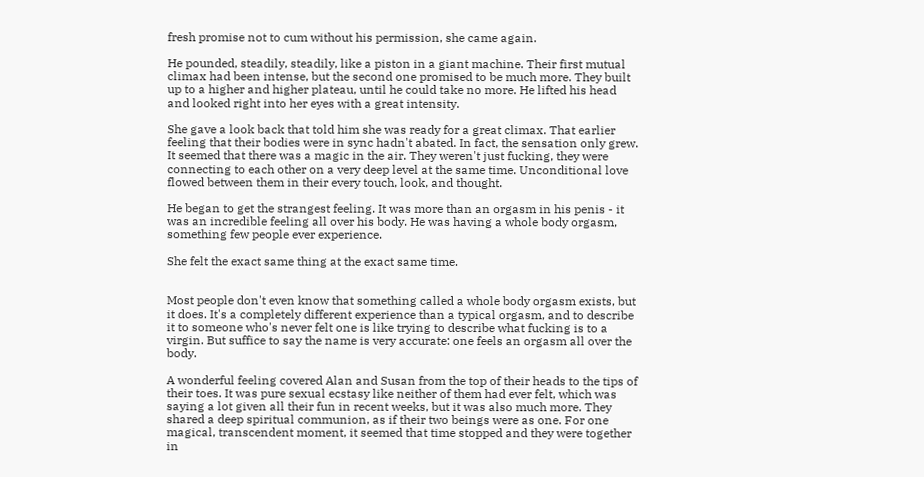fresh promise not to cum without his permission, she came again.

He pounded, steadily, steadily, like a piston in a giant machine. Their first mutual climax had been intense, but the second one promised to be much more. They built up to a higher and higher plateau, until he could take no more. He lifted his head and looked right into her eyes with a great intensity.

She gave a look back that told him she was ready for a great climax. That earlier feeling that their bodies were in sync hadn't abated. In fact, the sensation only grew. It seemed that there was a magic in the air. They weren't just fucking, they were connecting to each other on a very deep level at the same time. Unconditional love flowed between them in their every touch, look, and thought.

He began to get the strangest feeling. It was more than an orgasm in his penis - it was an incredible feeling all over his body. He was having a whole body orgasm, something few people ever experience.

She felt the exact same thing at the exact same time.


Most people don't even know that something called a whole body orgasm exists, but it does. It's a completely different experience than a typical orgasm, and to describe it to someone who's never felt one is like trying to describe what fucking is to a virgin. But suffice to say the name is very accurate: one feels an orgasm all over the body.

A wonderful feeling covered Alan and Susan from the top of their heads to the tips of their toes. It was pure sexual ecstasy like neither of them had ever felt, which was saying a lot given all their fun in recent weeks, but it was also much more. They shared a deep spiritual communion, as if their two beings were as one. For one magical, transcendent moment, it seemed that time stopped and they were together in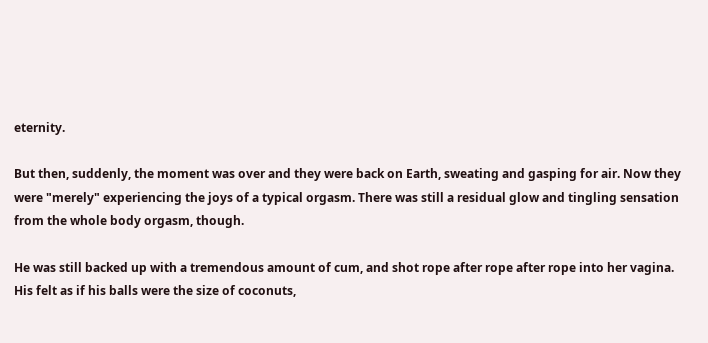eternity.

But then, suddenly, the moment was over and they were back on Earth, sweating and gasping for air. Now they were "merely" experiencing the joys of a typical orgasm. There was still a residual glow and tingling sensation from the whole body orgasm, though.

He was still backed up with a tremendous amount of cum, and shot rope after rope after rope into her vagina. His felt as if his balls were the size of coconuts,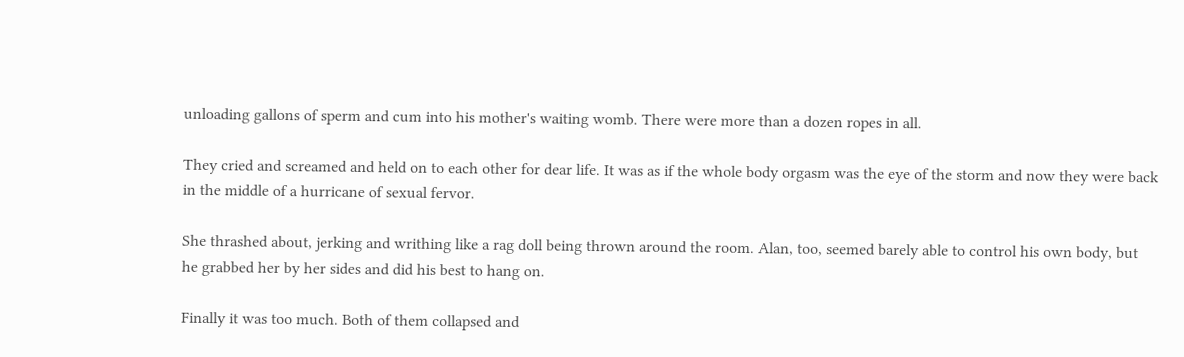unloading gallons of sperm and cum into his mother's waiting womb. There were more than a dozen ropes in all.

They cried and screamed and held on to each other for dear life. It was as if the whole body orgasm was the eye of the storm and now they were back in the middle of a hurricane of sexual fervor.

She thrashed about, jerking and writhing like a rag doll being thrown around the room. Alan, too, seemed barely able to control his own body, but he grabbed her by her sides and did his best to hang on.

Finally it was too much. Both of them collapsed and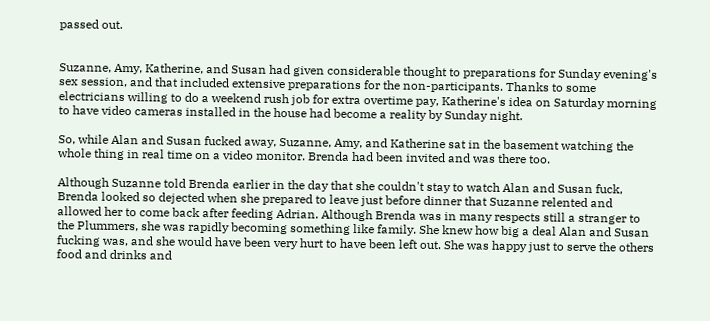passed out.


Suzanne, Amy, Katherine, and Susan had given considerable thought to preparations for Sunday evening's sex session, and that included extensive preparations for the non-participants. Thanks to some electricians willing to do a weekend rush job for extra overtime pay, Katherine's idea on Saturday morning to have video cameras installed in the house had become a reality by Sunday night.

So, while Alan and Susan fucked away, Suzanne, Amy, and Katherine sat in the basement watching the whole thing in real time on a video monitor. Brenda had been invited and was there too.

Although Suzanne told Brenda earlier in the day that she couldn't stay to watch Alan and Susan fuck, Brenda looked so dejected when she prepared to leave just before dinner that Suzanne relented and allowed her to come back after feeding Adrian. Although Brenda was in many respects still a stranger to the Plummers, she was rapidly becoming something like family. She knew how big a deal Alan and Susan fucking was, and she would have been very hurt to have been left out. She was happy just to serve the others food and drinks and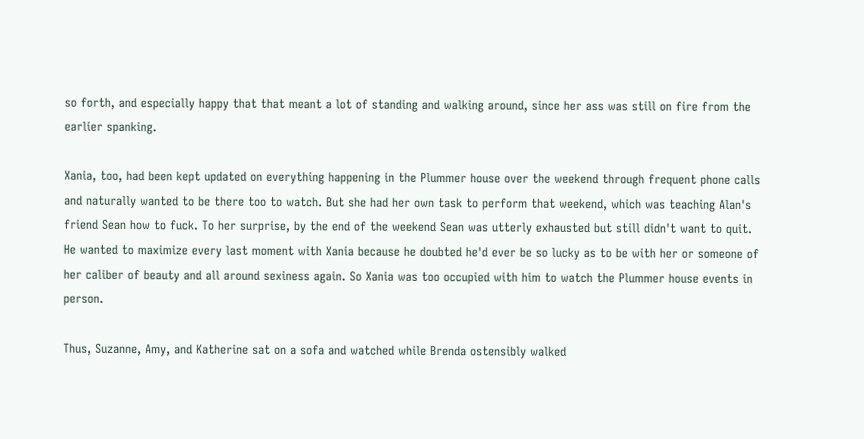so forth, and especially happy that that meant a lot of standing and walking around, since her ass was still on fire from the earlier spanking.

Xania, too, had been kept updated on everything happening in the Plummer house over the weekend through frequent phone calls and naturally wanted to be there too to watch. But she had her own task to perform that weekend, which was teaching Alan's friend Sean how to fuck. To her surprise, by the end of the weekend Sean was utterly exhausted but still didn't want to quit. He wanted to maximize every last moment with Xania because he doubted he'd ever be so lucky as to be with her or someone of her caliber of beauty and all around sexiness again. So Xania was too occupied with him to watch the Plummer house events in person.

Thus, Suzanne, Amy, and Katherine sat on a sofa and watched while Brenda ostensibly walked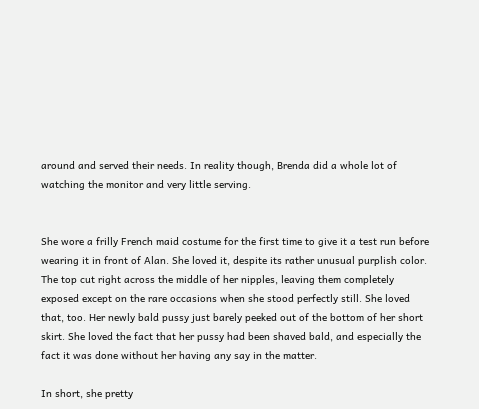around and served their needs. In reality though, Brenda did a whole lot of watching the monitor and very little serving.


She wore a frilly French maid costume for the first time to give it a test run before wearing it in front of Alan. She loved it, despite its rather unusual purplish color. The top cut right across the middle of her nipples, leaving them completely exposed except on the rare occasions when she stood perfectly still. She loved that, too. Her newly bald pussy just barely peeked out of the bottom of her short skirt. She loved the fact that her pussy had been shaved bald, and especially the fact it was done without her having any say in the matter.

In short, she pretty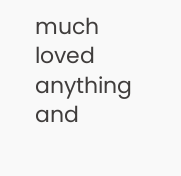much loved anything and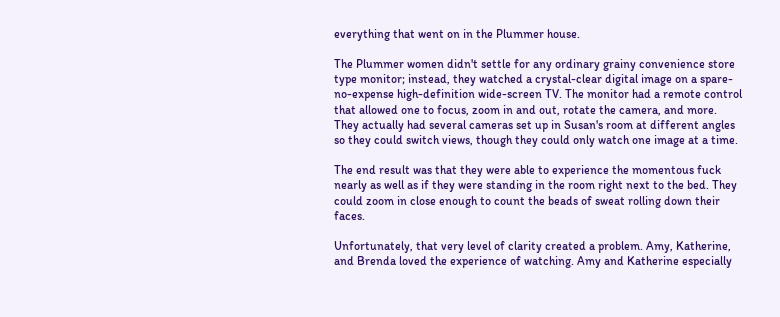everything that went on in the Plummer house.

The Plummer women didn't settle for any ordinary grainy convenience store type monitor; instead, they watched a crystal-clear digital image on a spare-no-expense high-definition wide-screen TV. The monitor had a remote control that allowed one to focus, zoom in and out, rotate the camera, and more. They actually had several cameras set up in Susan's room at different angles so they could switch views, though they could only watch one image at a time.

The end result was that they were able to experience the momentous fuck nearly as well as if they were standing in the room right next to the bed. They could zoom in close enough to count the beads of sweat rolling down their faces.

Unfortunately, that very level of clarity created a problem. Amy, Katherine, and Brenda loved the experience of watching. Amy and Katherine especially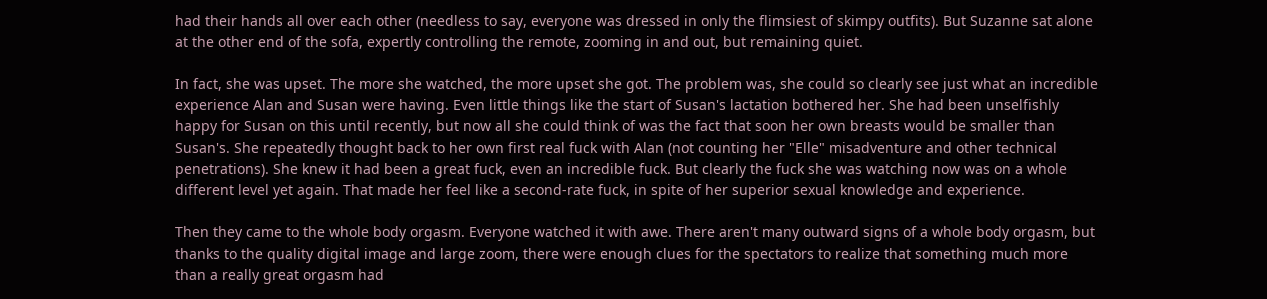had their hands all over each other (needless to say, everyone was dressed in only the flimsiest of skimpy outfits). But Suzanne sat alone at the other end of the sofa, expertly controlling the remote, zooming in and out, but remaining quiet.

In fact, she was upset. The more she watched, the more upset she got. The problem was, she could so clearly see just what an incredible experience Alan and Susan were having. Even little things like the start of Susan's lactation bothered her. She had been unselfishly happy for Susan on this until recently, but now all she could think of was the fact that soon her own breasts would be smaller than Susan's. She repeatedly thought back to her own first real fuck with Alan (not counting her "Elle" misadventure and other technical penetrations). She knew it had been a great fuck, even an incredible fuck. But clearly the fuck she was watching now was on a whole different level yet again. That made her feel like a second-rate fuck, in spite of her superior sexual knowledge and experience.

Then they came to the whole body orgasm. Everyone watched it with awe. There aren't many outward signs of a whole body orgasm, but thanks to the quality digital image and large zoom, there were enough clues for the spectators to realize that something much more than a really great orgasm had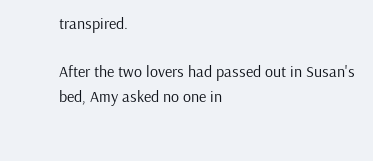transpired.

After the two lovers had passed out in Susan's bed, Amy asked no one in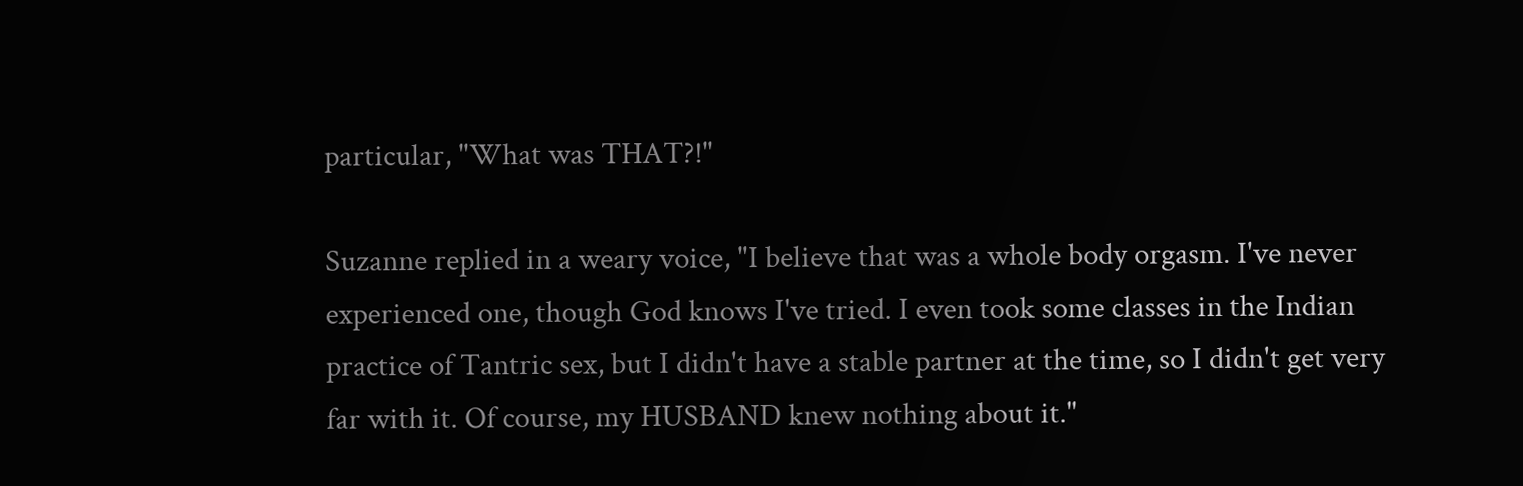particular, "What was THAT?!"

Suzanne replied in a weary voice, "I believe that was a whole body orgasm. I've never experienced one, though God knows I've tried. I even took some classes in the Indian practice of Tantric sex, but I didn't have a stable partner at the time, so I didn't get very far with it. Of course, my HUSBAND knew nothing about it."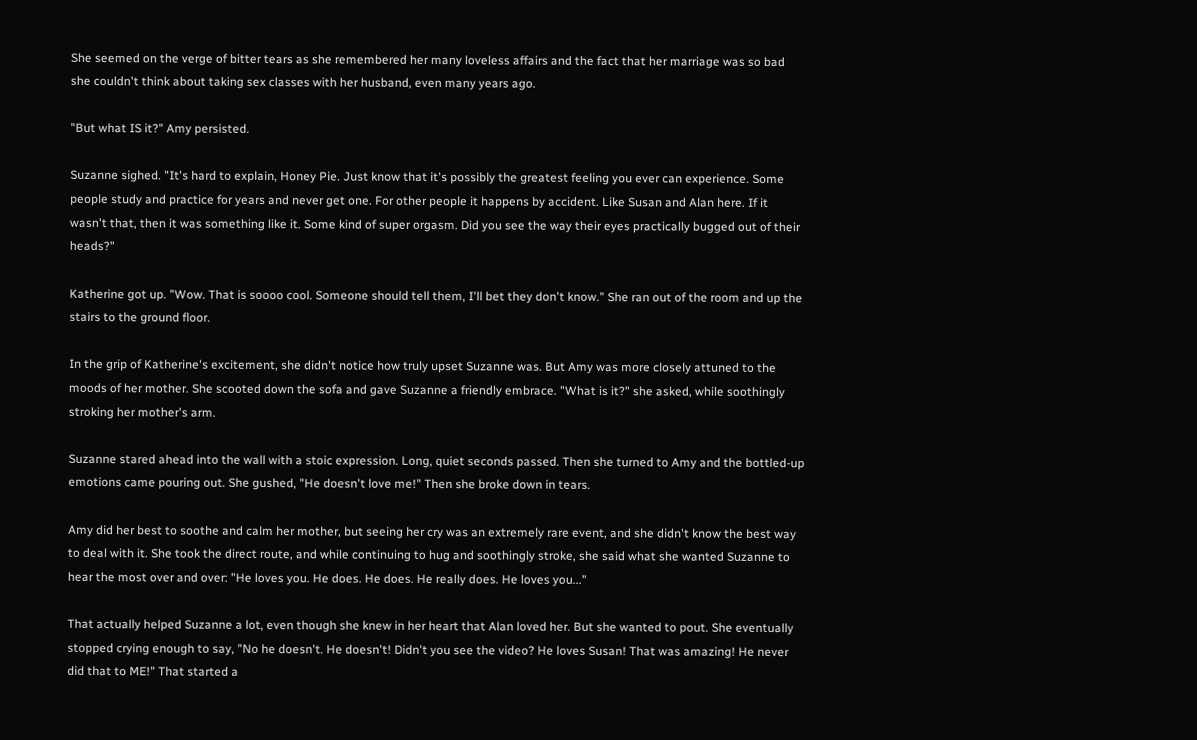She seemed on the verge of bitter tears as she remembered her many loveless affairs and the fact that her marriage was so bad she couldn't think about taking sex classes with her husband, even many years ago.

"But what IS it?" Amy persisted.

Suzanne sighed. "It's hard to explain, Honey Pie. Just know that it's possibly the greatest feeling you ever can experience. Some people study and practice for years and never get one. For other people it happens by accident. Like Susan and Alan here. If it wasn't that, then it was something like it. Some kind of super orgasm. Did you see the way their eyes practically bugged out of their heads?"

Katherine got up. "Wow. That is soooo cool. Someone should tell them, I'll bet they don't know." She ran out of the room and up the stairs to the ground floor.

In the grip of Katherine's excitement, she didn't notice how truly upset Suzanne was. But Amy was more closely attuned to the moods of her mother. She scooted down the sofa and gave Suzanne a friendly embrace. "What is it?" she asked, while soothingly stroking her mother's arm.

Suzanne stared ahead into the wall with a stoic expression. Long, quiet seconds passed. Then she turned to Amy and the bottled-up emotions came pouring out. She gushed, "He doesn't love me!" Then she broke down in tears.

Amy did her best to soothe and calm her mother, but seeing her cry was an extremely rare event, and she didn't know the best way to deal with it. She took the direct route, and while continuing to hug and soothingly stroke, she said what she wanted Suzanne to hear the most over and over: "He loves you. He does. He does. He really does. He loves you..."

That actually helped Suzanne a lot, even though she knew in her heart that Alan loved her. But she wanted to pout. She eventually stopped crying enough to say, "No he doesn't. He doesn't! Didn't you see the video? He loves Susan! That was amazing! He never did that to ME!" That started a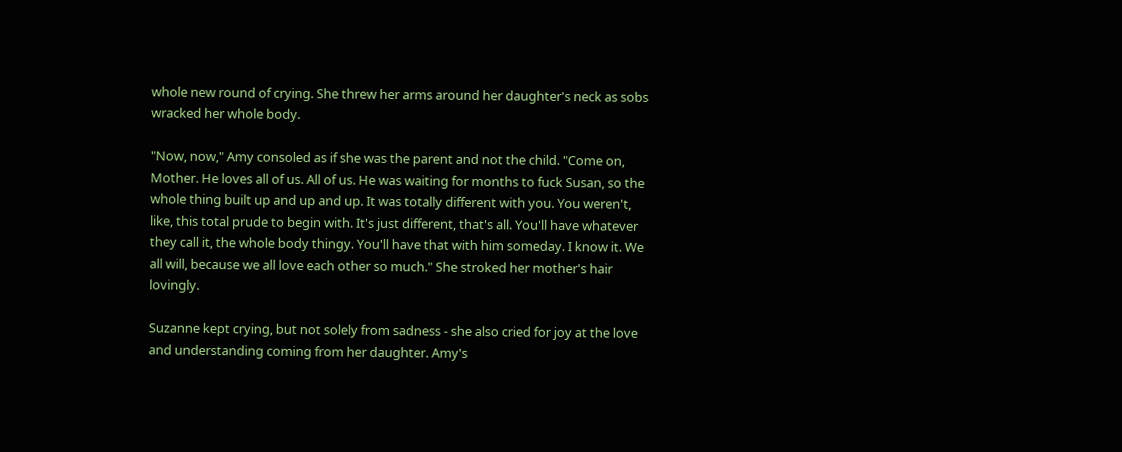whole new round of crying. She threw her arms around her daughter's neck as sobs wracked her whole body.

"Now, now," Amy consoled as if she was the parent and not the child. "Come on, Mother. He loves all of us. All of us. He was waiting for months to fuck Susan, so the whole thing built up and up and up. It was totally different with you. You weren't, like, this total prude to begin with. It's just different, that's all. You'll have whatever they call it, the whole body thingy. You'll have that with him someday. I know it. We all will, because we all love each other so much." She stroked her mother's hair lovingly.

Suzanne kept crying, but not solely from sadness - she also cried for joy at the love and understanding coming from her daughter. Amy's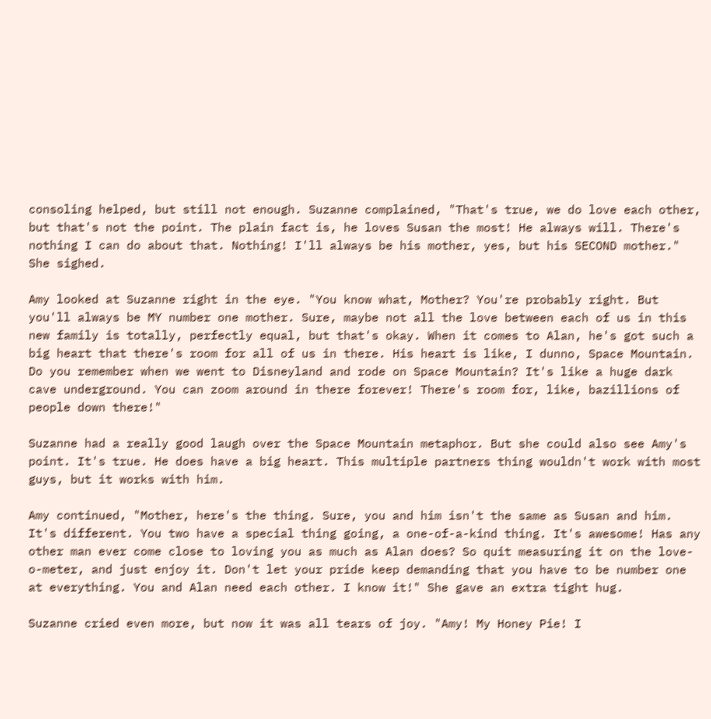consoling helped, but still not enough. Suzanne complained, "That's true, we do love each other, but that's not the point. The plain fact is, he loves Susan the most! He always will. There's nothing I can do about that. Nothing! I'll always be his mother, yes, but his SECOND mother." She sighed.

Amy looked at Suzanne right in the eye. "You know what, Mother? You're probably right. But you'll always be MY number one mother. Sure, maybe not all the love between each of us in this new family is totally, perfectly equal, but that's okay. When it comes to Alan, he's got such a big heart that there's room for all of us in there. His heart is like, I dunno, Space Mountain. Do you remember when we went to Disneyland and rode on Space Mountain? It's like a huge dark cave underground. You can zoom around in there forever! There's room for, like, bazillions of people down there!"

Suzanne had a really good laugh over the Space Mountain metaphor. But she could also see Amy's point. It's true. He does have a big heart. This multiple partners thing wouldn't work with most guys, but it works with him.

Amy continued, "Mother, here's the thing. Sure, you and him isn't the same as Susan and him. It's different. You two have a special thing going, a one-of-a-kind thing. It's awesome! Has any other man ever come close to loving you as much as Alan does? So quit measuring it on the love-o-meter, and just enjoy it. Don't let your pride keep demanding that you have to be number one at everything. You and Alan need each other. I know it!" She gave an extra tight hug.

Suzanne cried even more, but now it was all tears of joy. "Amy! My Honey Pie! I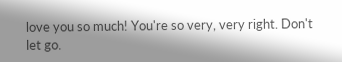love you so much! You're so very, very right. Don't let go.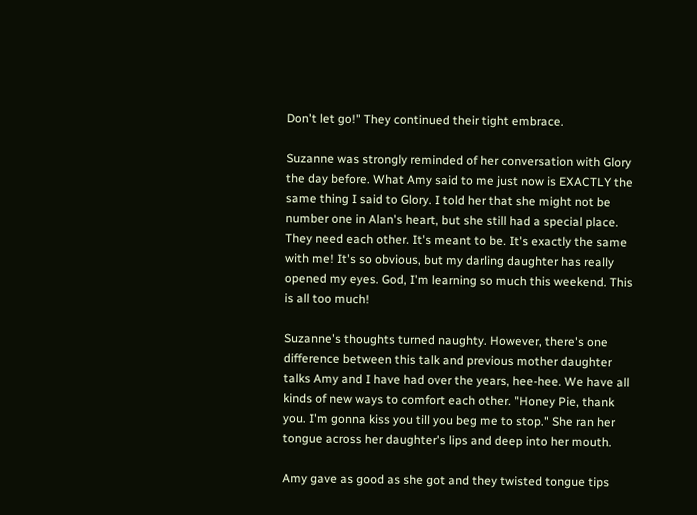Don't let go!" They continued their tight embrace.

Suzanne was strongly reminded of her conversation with Glory the day before. What Amy said to me just now is EXACTLY the same thing I said to Glory. I told her that she might not be number one in Alan's heart, but she still had a special place. They need each other. It's meant to be. It's exactly the same with me! It's so obvious, but my darling daughter has really opened my eyes. God, I'm learning so much this weekend. This is all too much!

Suzanne's thoughts turned naughty. However, there's one difference between this talk and previous mother daughter talks Amy and I have had over the years, hee-hee. We have all kinds of new ways to comfort each other. "Honey Pie, thank you. I'm gonna kiss you till you beg me to stop." She ran her tongue across her daughter's lips and deep into her mouth.

Amy gave as good as she got and they twisted tongue tips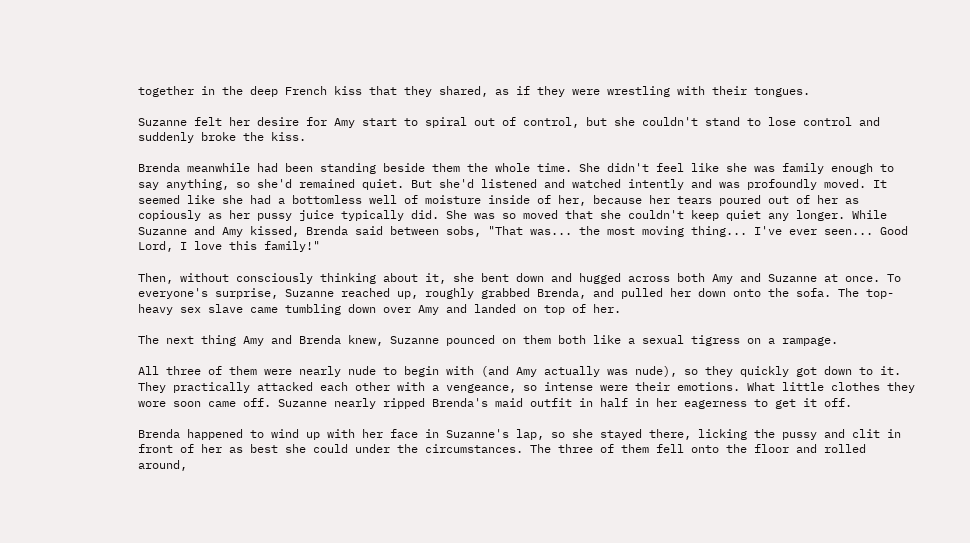together in the deep French kiss that they shared, as if they were wrestling with their tongues.

Suzanne felt her desire for Amy start to spiral out of control, but she couldn't stand to lose control and suddenly broke the kiss.

Brenda meanwhile had been standing beside them the whole time. She didn't feel like she was family enough to say anything, so she'd remained quiet. But she'd listened and watched intently and was profoundly moved. It seemed like she had a bottomless well of moisture inside of her, because her tears poured out of her as copiously as her pussy juice typically did. She was so moved that she couldn't keep quiet any longer. While Suzanne and Amy kissed, Brenda said between sobs, "That was... the most moving thing... I've ever seen... Good Lord, I love this family!"

Then, without consciously thinking about it, she bent down and hugged across both Amy and Suzanne at once. To everyone's surprise, Suzanne reached up, roughly grabbed Brenda, and pulled her down onto the sofa. The top-heavy sex slave came tumbling down over Amy and landed on top of her.

The next thing Amy and Brenda knew, Suzanne pounced on them both like a sexual tigress on a rampage.

All three of them were nearly nude to begin with (and Amy actually was nude), so they quickly got down to it. They practically attacked each other with a vengeance, so intense were their emotions. What little clothes they wore soon came off. Suzanne nearly ripped Brenda's maid outfit in half in her eagerness to get it off.

Brenda happened to wind up with her face in Suzanne's lap, so she stayed there, licking the pussy and clit in front of her as best she could under the circumstances. The three of them fell onto the floor and rolled around,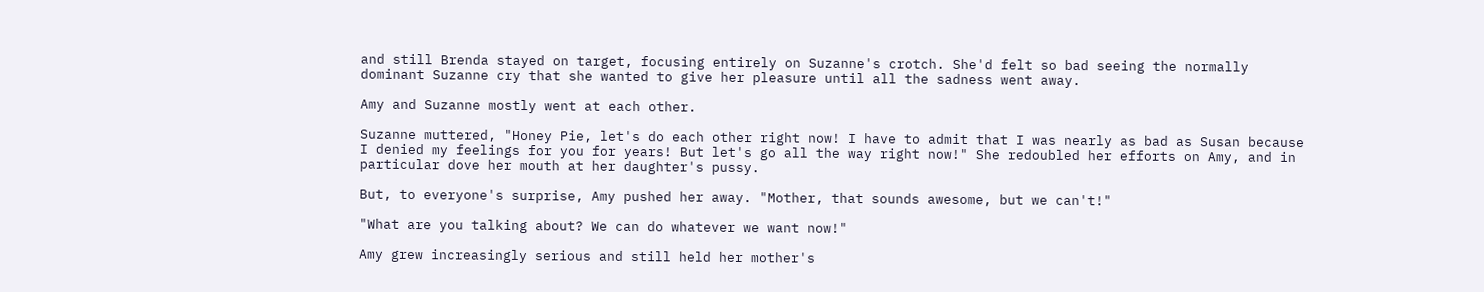and still Brenda stayed on target, focusing entirely on Suzanne's crotch. She'd felt so bad seeing the normally dominant Suzanne cry that she wanted to give her pleasure until all the sadness went away.

Amy and Suzanne mostly went at each other.

Suzanne muttered, "Honey Pie, let's do each other right now! I have to admit that I was nearly as bad as Susan because I denied my feelings for you for years! But let's go all the way right now!" She redoubled her efforts on Amy, and in particular dove her mouth at her daughter's pussy.

But, to everyone's surprise, Amy pushed her away. "Mother, that sounds awesome, but we can't!"

"What are you talking about? We can do whatever we want now!"

Amy grew increasingly serious and still held her mother's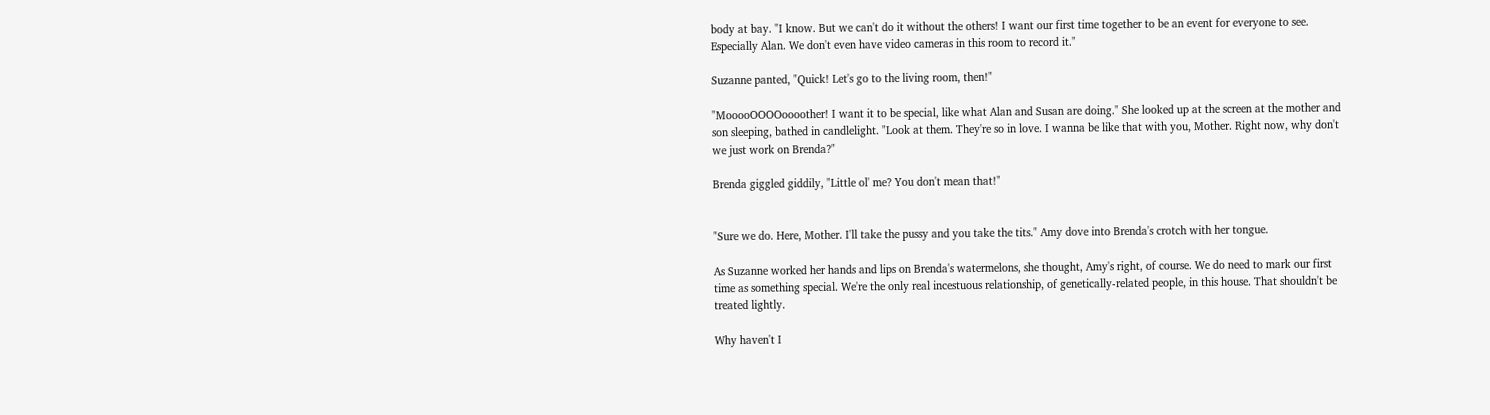body at bay. "I know. But we can't do it without the others! I want our first time together to be an event for everyone to see. Especially Alan. We don't even have video cameras in this room to record it."

Suzanne panted, "Quick! Let's go to the living room, then!"

"MooooOOOOoooother! I want it to be special, like what Alan and Susan are doing." She looked up at the screen at the mother and son sleeping, bathed in candlelight. "Look at them. They're so in love. I wanna be like that with you, Mother. Right now, why don't we just work on Brenda?"

Brenda giggled giddily, "Little ol' me? You don't mean that!"


"Sure we do. Here, Mother. I'll take the pussy and you take the tits." Amy dove into Brenda's crotch with her tongue.

As Suzanne worked her hands and lips on Brenda's watermelons, she thought, Amy's right, of course. We do need to mark our first time as something special. We're the only real incestuous relationship, of genetically-related people, in this house. That shouldn't be treated lightly.

Why haven't I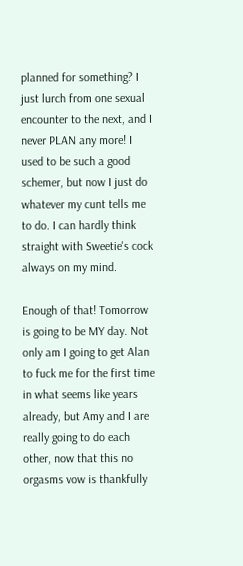planned for something? I just lurch from one sexual encounter to the next, and I never PLAN any more! I used to be such a good schemer, but now I just do whatever my cunt tells me to do. I can hardly think straight with Sweetie's cock always on my mind.

Enough of that! Tomorrow is going to be MY day. Not only am I going to get Alan to fuck me for the first time in what seems like years already, but Amy and I are really going to do each other, now that this no orgasms vow is thankfully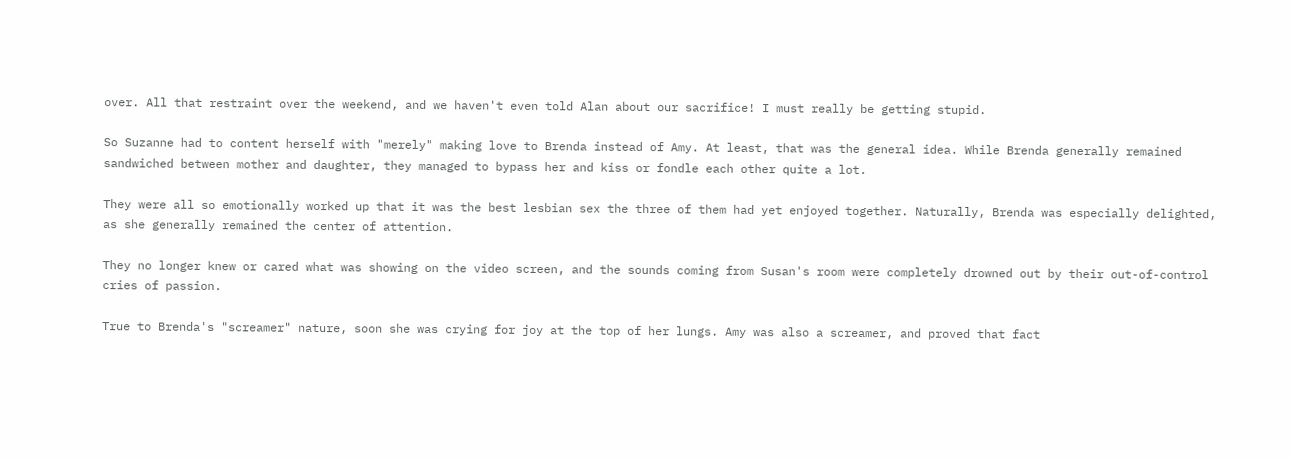over. All that restraint over the weekend, and we haven't even told Alan about our sacrifice! I must really be getting stupid.

So Suzanne had to content herself with "merely" making love to Brenda instead of Amy. At least, that was the general idea. While Brenda generally remained sandwiched between mother and daughter, they managed to bypass her and kiss or fondle each other quite a lot.

They were all so emotionally worked up that it was the best lesbian sex the three of them had yet enjoyed together. Naturally, Brenda was especially delighted, as she generally remained the center of attention.

They no longer knew or cared what was showing on the video screen, and the sounds coming from Susan's room were completely drowned out by their out-of-control cries of passion.

True to Brenda's "screamer" nature, soon she was crying for joy at the top of her lungs. Amy was also a screamer, and proved that fact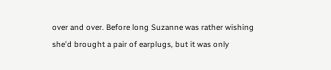over and over. Before long Suzanne was rather wishing she'd brought a pair of earplugs, but it was only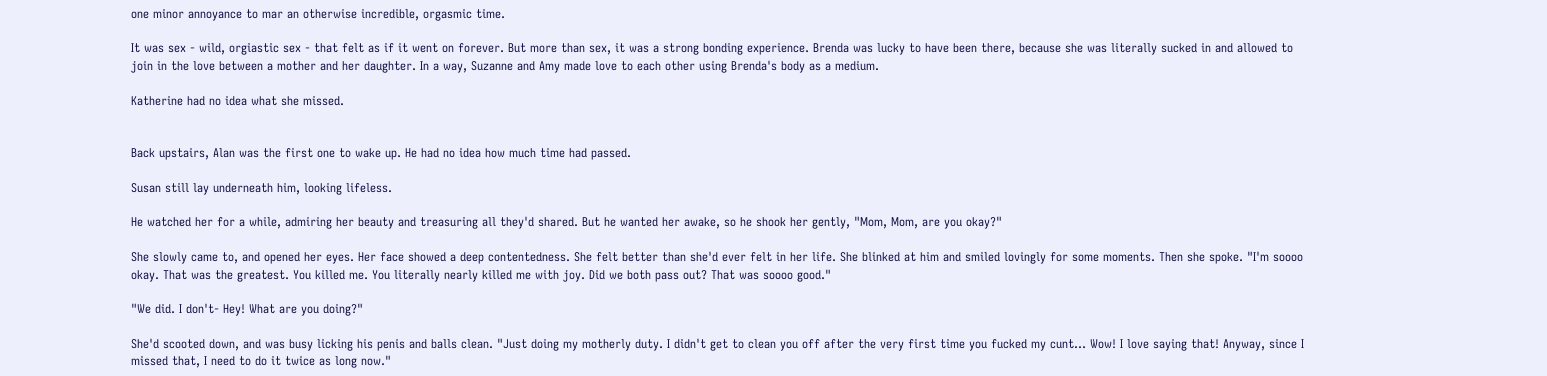one minor annoyance to mar an otherwise incredible, orgasmic time.

It was sex - wild, orgiastic sex - that felt as if it went on forever. But more than sex, it was a strong bonding experience. Brenda was lucky to have been there, because she was literally sucked in and allowed to join in the love between a mother and her daughter. In a way, Suzanne and Amy made love to each other using Brenda's body as a medium.

Katherine had no idea what she missed.


Back upstairs, Alan was the first one to wake up. He had no idea how much time had passed.

Susan still lay underneath him, looking lifeless.

He watched her for a while, admiring her beauty and treasuring all they'd shared. But he wanted her awake, so he shook her gently, "Mom, Mom, are you okay?"

She slowly came to, and opened her eyes. Her face showed a deep contentedness. She felt better than she'd ever felt in her life. She blinked at him and smiled lovingly for some moments. Then she spoke. "I'm soooo okay. That was the greatest. You killed me. You literally nearly killed me with joy. Did we both pass out? That was soooo good."

"We did. I don't- Hey! What are you doing?"

She'd scooted down, and was busy licking his penis and balls clean. "Just doing my motherly duty. I didn't get to clean you off after the very first time you fucked my cunt... Wow! I love saying that! Anyway, since I missed that, I need to do it twice as long now."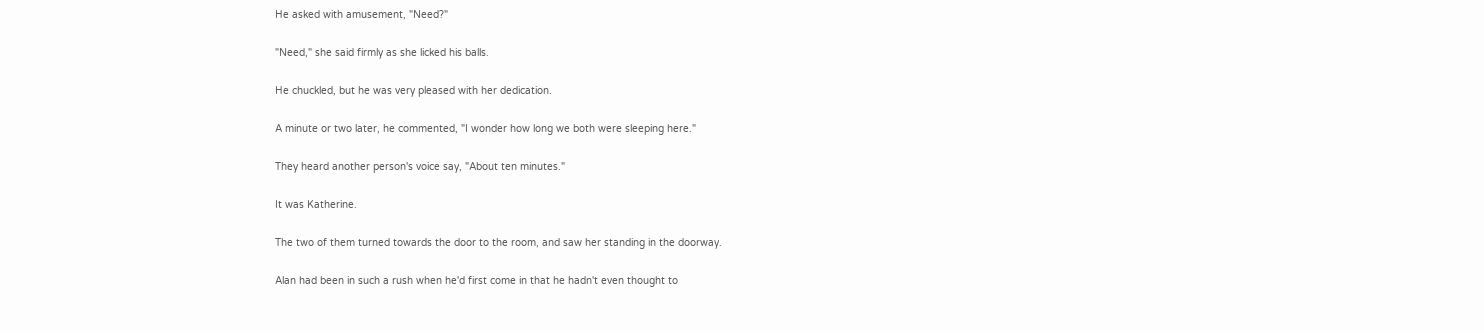He asked with amusement, "Need?"

"Need," she said firmly as she licked his balls.

He chuckled, but he was very pleased with her dedication.

A minute or two later, he commented, "I wonder how long we both were sleeping here."

They heard another person's voice say, "About ten minutes."

It was Katherine.

The two of them turned towards the door to the room, and saw her standing in the doorway.

Alan had been in such a rush when he'd first come in that he hadn't even thought to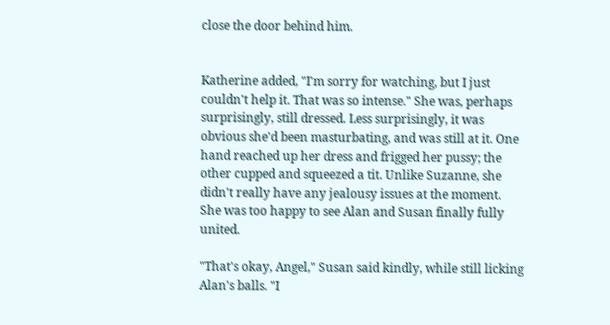close the door behind him.


Katherine added, "I'm sorry for watching, but I just couldn't help it. That was so intense." She was, perhaps surprisingly, still dressed. Less surprisingly, it was obvious she'd been masturbating, and was still at it. One hand reached up her dress and frigged her pussy; the other cupped and squeezed a tit. Unlike Suzanne, she didn't really have any jealousy issues at the moment. She was too happy to see Alan and Susan finally fully united.

"That's okay, Angel," Susan said kindly, while still licking Alan's balls. "I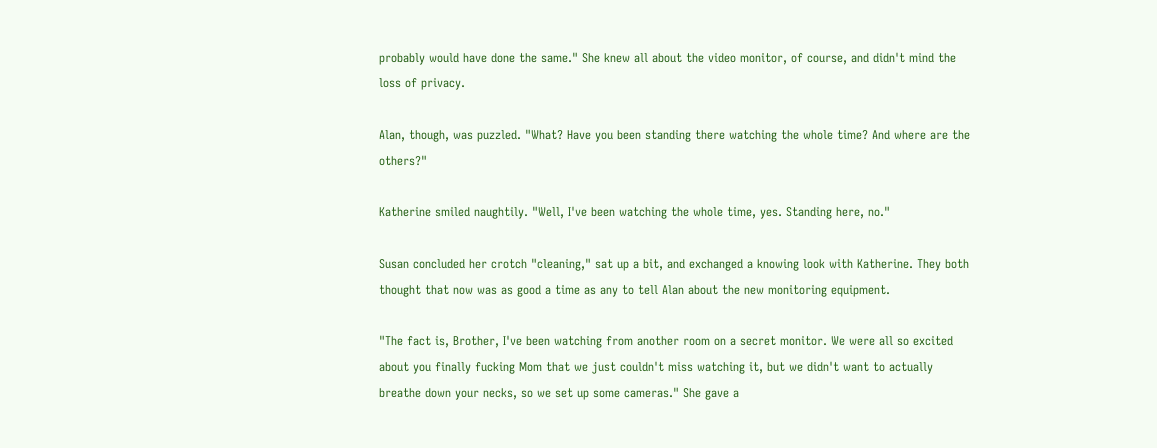probably would have done the same." She knew all about the video monitor, of course, and didn't mind the loss of privacy.

Alan, though, was puzzled. "What? Have you been standing there watching the whole time? And where are the others?"

Katherine smiled naughtily. "Well, I've been watching the whole time, yes. Standing here, no."

Susan concluded her crotch "cleaning," sat up a bit, and exchanged a knowing look with Katherine. They both thought that now was as good a time as any to tell Alan about the new monitoring equipment.

"The fact is, Brother, I've been watching from another room on a secret monitor. We were all so excited about you finally fucking Mom that we just couldn't miss watching it, but we didn't want to actually breathe down your necks, so we set up some cameras." She gave a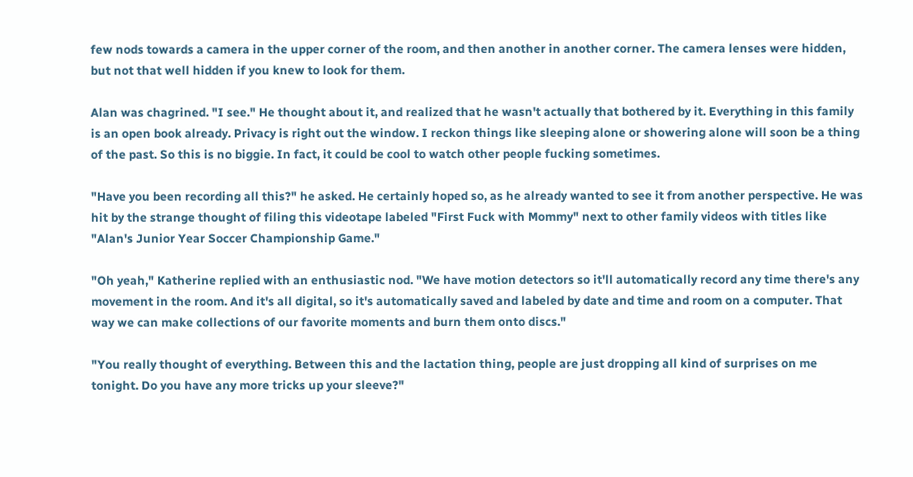few nods towards a camera in the upper corner of the room, and then another in another corner. The camera lenses were hidden, but not that well hidden if you knew to look for them.

Alan was chagrined. "I see." He thought about it, and realized that he wasn't actually that bothered by it. Everything in this family is an open book already. Privacy is right out the window. I reckon things like sleeping alone or showering alone will soon be a thing of the past. So this is no biggie. In fact, it could be cool to watch other people fucking sometimes.

"Have you been recording all this?" he asked. He certainly hoped so, as he already wanted to see it from another perspective. He was hit by the strange thought of filing this videotape labeled "First Fuck with Mommy" next to other family videos with titles like "Alan's Junior Year Soccer Championship Game."

"Oh yeah," Katherine replied with an enthusiastic nod. "We have motion detectors so it'll automatically record any time there's any movement in the room. And it's all digital, so it's automatically saved and labeled by date and time and room on a computer. That way we can make collections of our favorite moments and burn them onto discs."

"You really thought of everything. Between this and the lactation thing, people are just dropping all kind of surprises on me tonight. Do you have any more tricks up your sleeve?"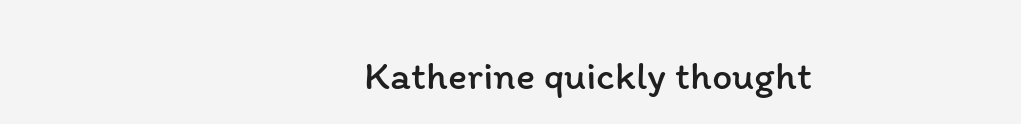Katherine quickly thought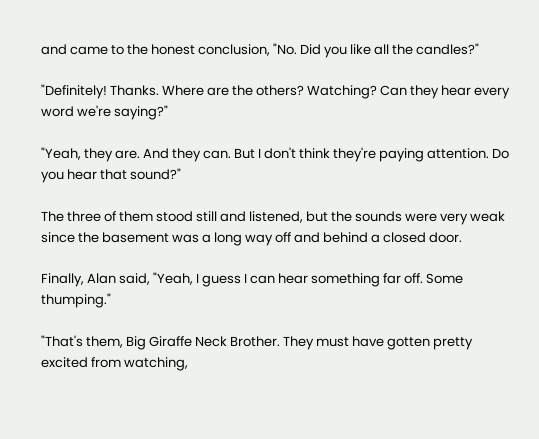and came to the honest conclusion, "No. Did you like all the candles?"

"Definitely! Thanks. Where are the others? Watching? Can they hear every word we're saying?"

"Yeah, they are. And they can. But I don't think they're paying attention. Do you hear that sound?"

The three of them stood still and listened, but the sounds were very weak since the basement was a long way off and behind a closed door.

Finally, Alan said, "Yeah, I guess I can hear something far off. Some thumping."

"That's them, Big Giraffe Neck Brother. They must have gotten pretty excited from watching,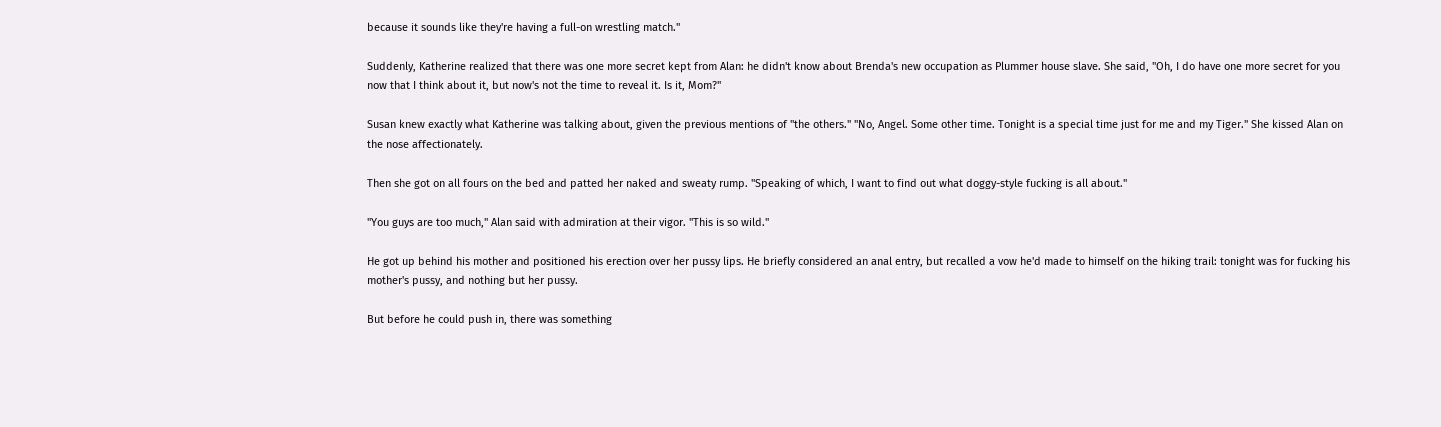because it sounds like they're having a full-on wrestling match."

Suddenly, Katherine realized that there was one more secret kept from Alan: he didn't know about Brenda's new occupation as Plummer house slave. She said, "Oh, I do have one more secret for you now that I think about it, but now's not the time to reveal it. Is it, Mom?"

Susan knew exactly what Katherine was talking about, given the previous mentions of "the others." "No, Angel. Some other time. Tonight is a special time just for me and my Tiger." She kissed Alan on the nose affectionately.

Then she got on all fours on the bed and patted her naked and sweaty rump. "Speaking of which, I want to find out what doggy-style fucking is all about."

"You guys are too much," Alan said with admiration at their vigor. "This is so wild."

He got up behind his mother and positioned his erection over her pussy lips. He briefly considered an anal entry, but recalled a vow he'd made to himself on the hiking trail: tonight was for fucking his mother's pussy, and nothing but her pussy.

But before he could push in, there was something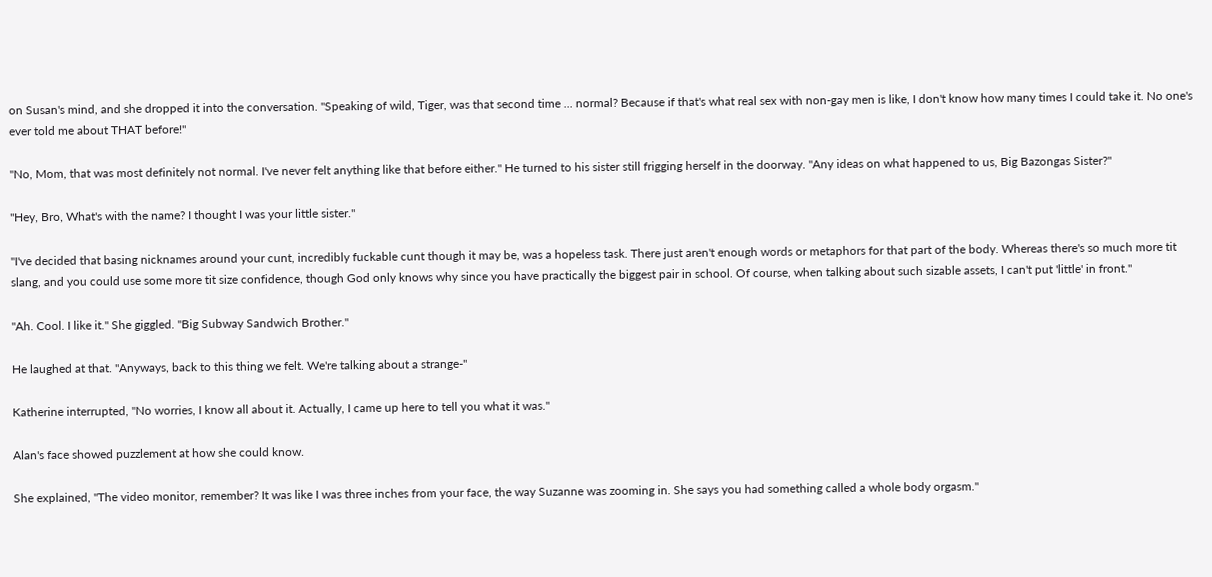on Susan's mind, and she dropped it into the conversation. "Speaking of wild, Tiger, was that second time ... normal? Because if that's what real sex with non-gay men is like, I don't know how many times I could take it. No one's ever told me about THAT before!"

"No, Mom, that was most definitely not normal. I've never felt anything like that before either." He turned to his sister still frigging herself in the doorway. "Any ideas on what happened to us, Big Bazongas Sister?"

"Hey, Bro, What's with the name? I thought I was your little sister."

"I've decided that basing nicknames around your cunt, incredibly fuckable cunt though it may be, was a hopeless task. There just aren't enough words or metaphors for that part of the body. Whereas there's so much more tit slang, and you could use some more tit size confidence, though God only knows why since you have practically the biggest pair in school. Of course, when talking about such sizable assets, I can't put 'little' in front."

"Ah. Cool. I like it." She giggled. "Big Subway Sandwich Brother."

He laughed at that. "Anyways, back to this thing we felt. We're talking about a strange-"

Katherine interrupted, "No worries, I know all about it. Actually, I came up here to tell you what it was."

Alan's face showed puzzlement at how she could know.

She explained, "The video monitor, remember? It was like I was three inches from your face, the way Suzanne was zooming in. She says you had something called a whole body orgasm."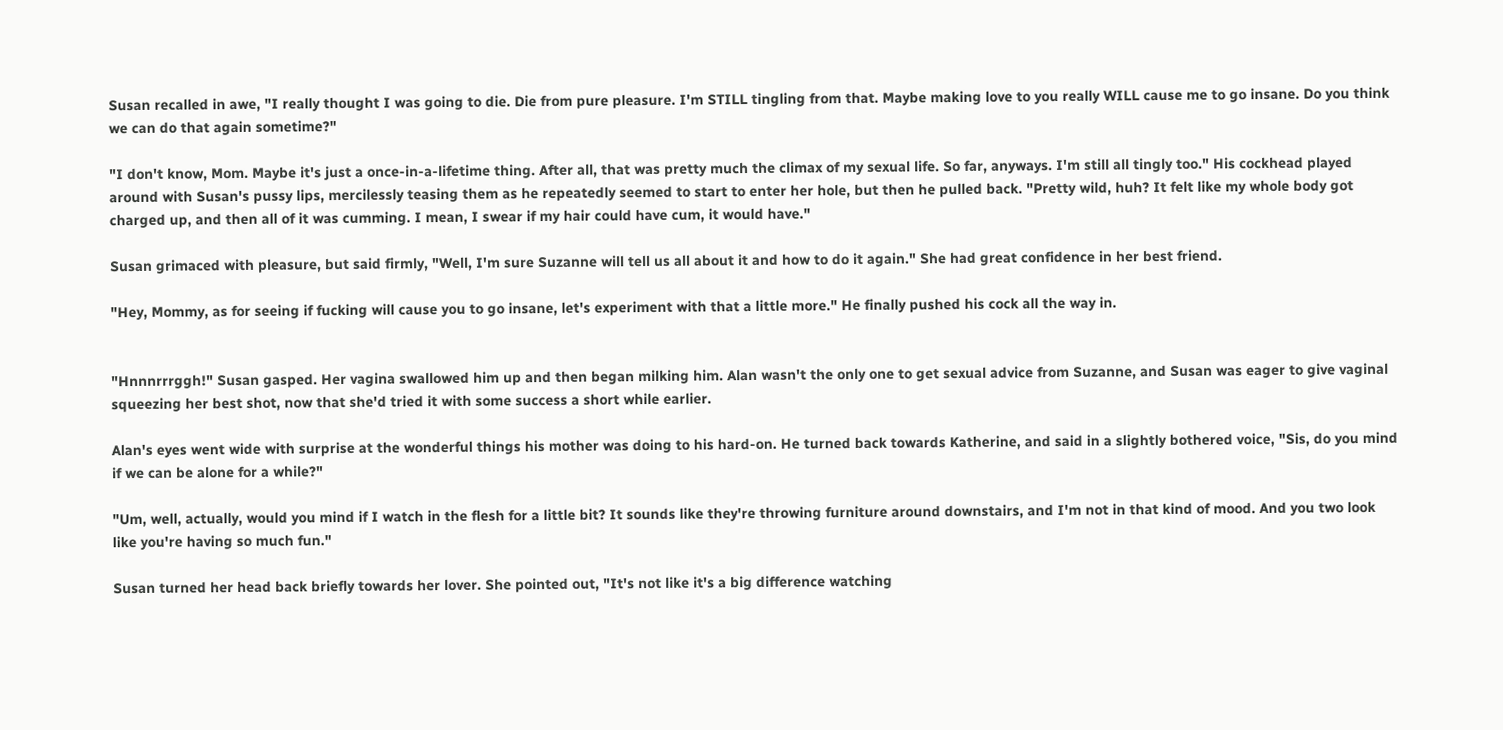Susan recalled in awe, "I really thought I was going to die. Die from pure pleasure. I'm STILL tingling from that. Maybe making love to you really WILL cause me to go insane. Do you think we can do that again sometime?"

"I don't know, Mom. Maybe it's just a once-in-a-lifetime thing. After all, that was pretty much the climax of my sexual life. So far, anyways. I'm still all tingly too." His cockhead played around with Susan's pussy lips, mercilessly teasing them as he repeatedly seemed to start to enter her hole, but then he pulled back. "Pretty wild, huh? It felt like my whole body got charged up, and then all of it was cumming. I mean, I swear if my hair could have cum, it would have."

Susan grimaced with pleasure, but said firmly, "Well, I'm sure Suzanne will tell us all about it and how to do it again." She had great confidence in her best friend.

"Hey, Mommy, as for seeing if fucking will cause you to go insane, let's experiment with that a little more." He finally pushed his cock all the way in.


"Hnnnrrrggh!" Susan gasped. Her vagina swallowed him up and then began milking him. Alan wasn't the only one to get sexual advice from Suzanne, and Susan was eager to give vaginal squeezing her best shot, now that she'd tried it with some success a short while earlier.

Alan's eyes went wide with surprise at the wonderful things his mother was doing to his hard-on. He turned back towards Katherine, and said in a slightly bothered voice, "Sis, do you mind if we can be alone for a while?"

"Um, well, actually, would you mind if I watch in the flesh for a little bit? It sounds like they're throwing furniture around downstairs, and I'm not in that kind of mood. And you two look like you're having so much fun."

Susan turned her head back briefly towards her lover. She pointed out, "It's not like it's a big difference watching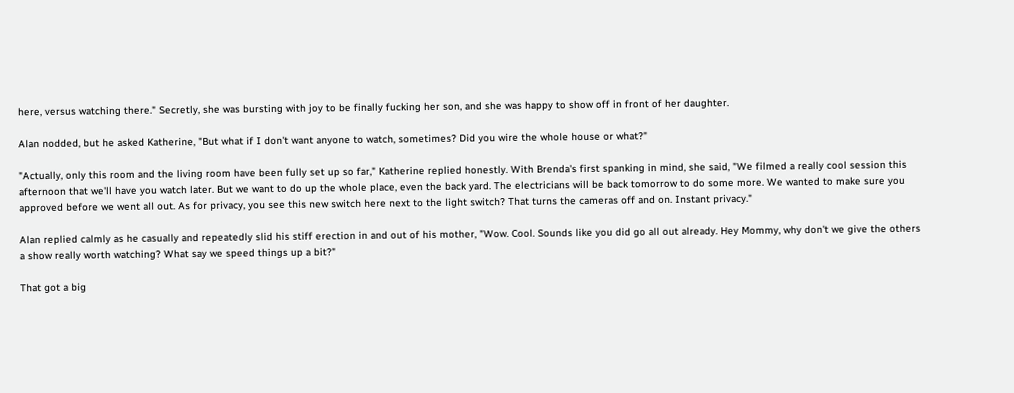here, versus watching there." Secretly, she was bursting with joy to be finally fucking her son, and she was happy to show off in front of her daughter.

Alan nodded, but he asked Katherine, "But what if I don't want anyone to watch, sometimes? Did you wire the whole house or what?"

"Actually, only this room and the living room have been fully set up so far," Katherine replied honestly. With Brenda's first spanking in mind, she said, "We filmed a really cool session this afternoon that we'll have you watch later. But we want to do up the whole place, even the back yard. The electricians will be back tomorrow to do some more. We wanted to make sure you approved before we went all out. As for privacy, you see this new switch here next to the light switch? That turns the cameras off and on. Instant privacy."

Alan replied calmly as he casually and repeatedly slid his stiff erection in and out of his mother, "Wow. Cool. Sounds like you did go all out already. Hey Mommy, why don't we give the others a show really worth watching? What say we speed things up a bit?"

That got a big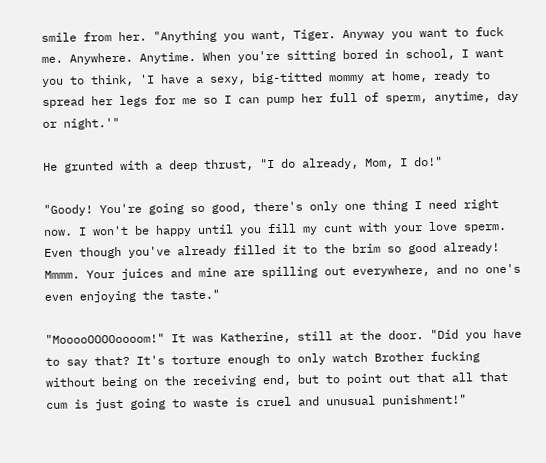smile from her. "Anything you want, Tiger. Anyway you want to fuck me. Anywhere. Anytime. When you're sitting bored in school, I want you to think, 'I have a sexy, big-titted mommy at home, ready to spread her legs for me so I can pump her full of sperm, anytime, day or night.'"

He grunted with a deep thrust, "I do already, Mom, I do!"

"Goody! You're going so good, there's only one thing I need right now. I won't be happy until you fill my cunt with your love sperm. Even though you've already filled it to the brim so good already! Mmmm. Your juices and mine are spilling out everywhere, and no one's even enjoying the taste."

"MooooOOOOoooom!" It was Katherine, still at the door. "Did you have to say that? It's torture enough to only watch Brother fucking without being on the receiving end, but to point out that all that cum is just going to waste is cruel and unusual punishment!"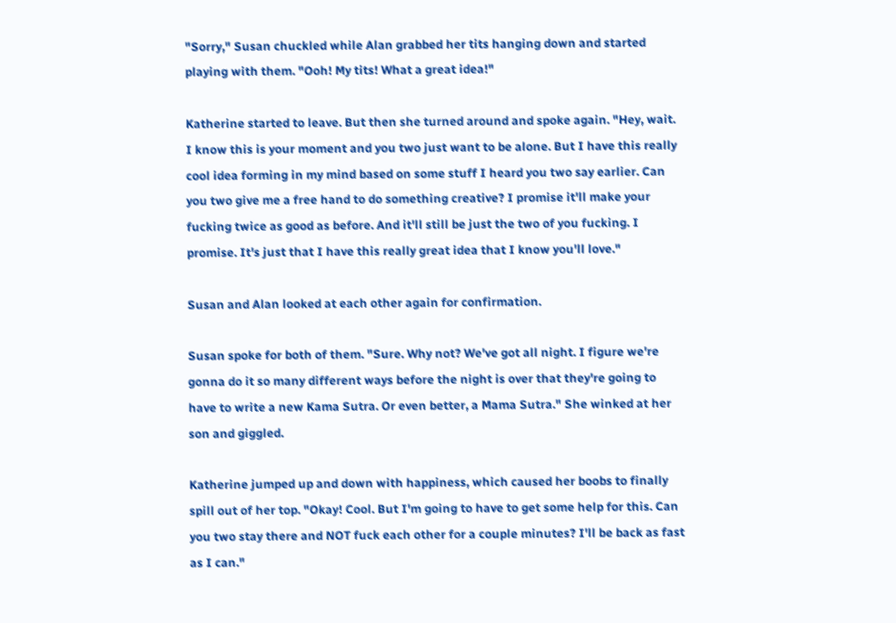"Sorry," Susan chuckled while Alan grabbed her tits hanging down and started playing with them. "Ooh! My tits! What a great idea!"

Katherine started to leave. But then she turned around and spoke again. "Hey, wait. I know this is your moment and you two just want to be alone. But I have this really cool idea forming in my mind based on some stuff I heard you two say earlier. Can you two give me a free hand to do something creative? I promise it'll make your fucking twice as good as before. And it'll still be just the two of you fucking. I promise. It's just that I have this really great idea that I know you'll love."

Susan and Alan looked at each other again for confirmation.

Susan spoke for both of them. "Sure. Why not? We've got all night. I figure we're gonna do it so many different ways before the night is over that they're going to have to write a new Kama Sutra. Or even better, a Mama Sutra." She winked at her son and giggled.

Katherine jumped up and down with happiness, which caused her boobs to finally spill out of her top. "Okay! Cool. But I'm going to have to get some help for this. Can you two stay there and NOT fuck each other for a couple minutes? I'll be back as fast as I can."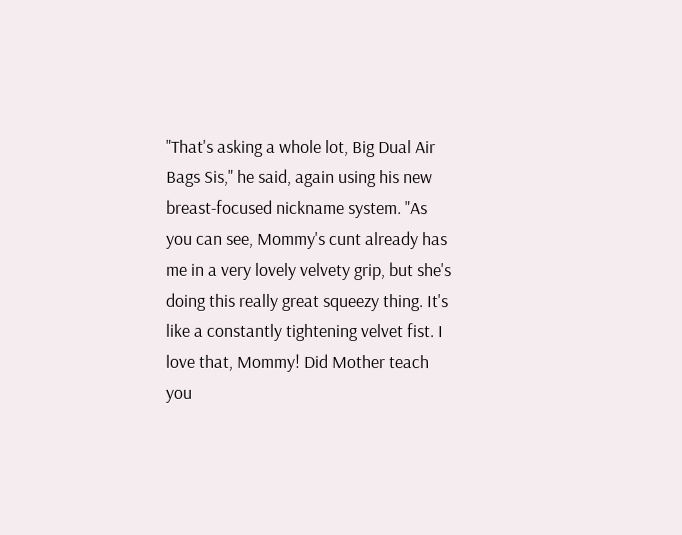"That's asking a whole lot, Big Dual Air Bags Sis," he said, again using his new breast-focused nickname system. "As you can see, Mommy's cunt already has me in a very lovely velvety grip, but she's doing this really great squeezy thing. It's like a constantly tightening velvet fist. I love that, Mommy! Did Mother teach you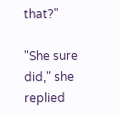that?"

"She sure did," she replied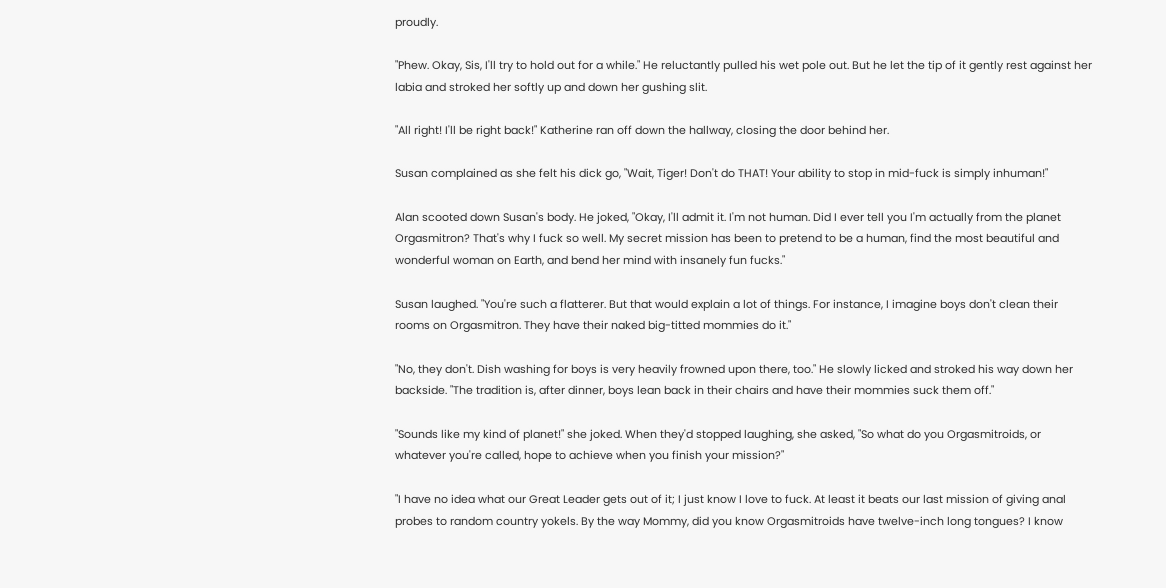proudly.

"Phew. Okay, Sis, I'll try to hold out for a while." He reluctantly pulled his wet pole out. But he let the tip of it gently rest against her labia and stroked her softly up and down her gushing slit.

"All right! I'll be right back!" Katherine ran off down the hallway, closing the door behind her.

Susan complained as she felt his dick go, "Wait, Tiger! Don't do THAT! Your ability to stop in mid-fuck is simply inhuman!"

Alan scooted down Susan's body. He joked, "Okay, I'll admit it. I'm not human. Did I ever tell you I'm actually from the planet Orgasmitron? That's why I fuck so well. My secret mission has been to pretend to be a human, find the most beautiful and wonderful woman on Earth, and bend her mind with insanely fun fucks."

Susan laughed. "You're such a flatterer. But that would explain a lot of things. For instance, I imagine boys don't clean their rooms on Orgasmitron. They have their naked big-titted mommies do it."

"No, they don't. Dish washing for boys is very heavily frowned upon there, too." He slowly licked and stroked his way down her backside. "The tradition is, after dinner, boys lean back in their chairs and have their mommies suck them off."

"Sounds like my kind of planet!" she joked. When they'd stopped laughing, she asked, "So what do you Orgasmitroids, or whatever you're called, hope to achieve when you finish your mission?"

"I have no idea what our Great Leader gets out of it; I just know I love to fuck. At least it beats our last mission of giving anal probes to random country yokels. By the way Mommy, did you know Orgasmitroids have twelve-inch long tongues? I know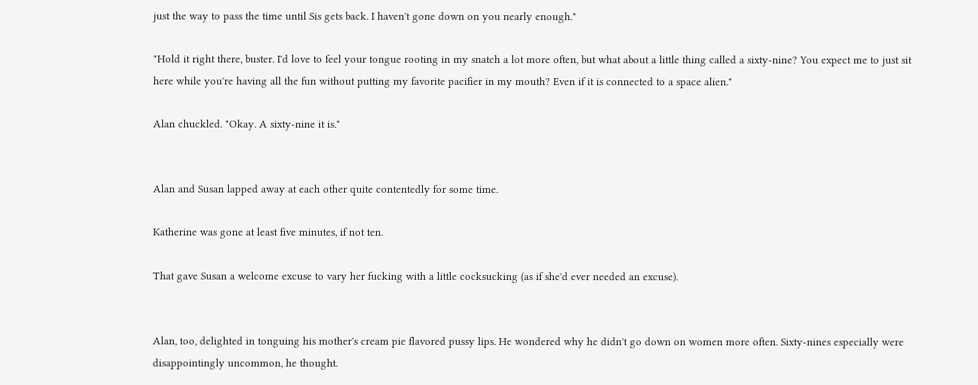just the way to pass the time until Sis gets back. I haven't gone down on you nearly enough."

"Hold it right there, buster. I'd love to feel your tongue rooting in my snatch a lot more often, but what about a little thing called a sixty-nine? You expect me to just sit here while you're having all the fun without putting my favorite pacifier in my mouth? Even if it is connected to a space alien."

Alan chuckled. "Okay. A sixty-nine it is."


Alan and Susan lapped away at each other quite contentedly for some time.

Katherine was gone at least five minutes, if not ten.

That gave Susan a welcome excuse to vary her fucking with a little cocksucking (as if she'd ever needed an excuse).


Alan, too, delighted in tonguing his mother's cream pie flavored pussy lips. He wondered why he didn't go down on women more often. Sixty-nines especially were disappointingly uncommon, he thought.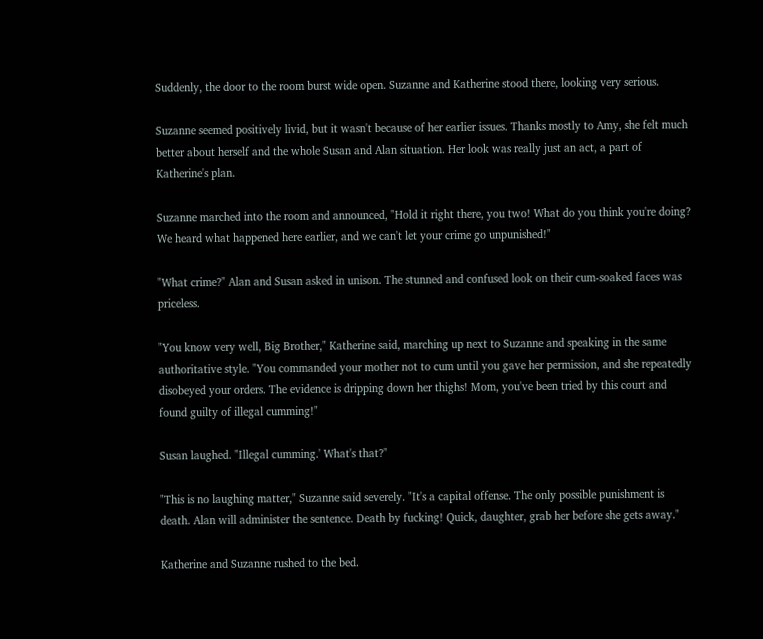Suddenly, the door to the room burst wide open. Suzanne and Katherine stood there, looking very serious.

Suzanne seemed positively livid, but it wasn't because of her earlier issues. Thanks mostly to Amy, she felt much better about herself and the whole Susan and Alan situation. Her look was really just an act, a part of Katherine's plan.

Suzanne marched into the room and announced, "Hold it right there, you two! What do you think you're doing? We heard what happened here earlier, and we can't let your crime go unpunished!"

"What crime?" Alan and Susan asked in unison. The stunned and confused look on their cum-soaked faces was priceless.

"You know very well, Big Brother," Katherine said, marching up next to Suzanne and speaking in the same authoritative style. "You commanded your mother not to cum until you gave her permission, and she repeatedly disobeyed your orders. The evidence is dripping down her thighs! Mom, you've been tried by this court and found guilty of illegal cumming!"

Susan laughed. "Illegal cumming.' What's that?"

"This is no laughing matter," Suzanne said severely. "It's a capital offense. The only possible punishment is death. Alan will administer the sentence. Death by fucking! Quick, daughter, grab her before she gets away."

Katherine and Suzanne rushed to the bed.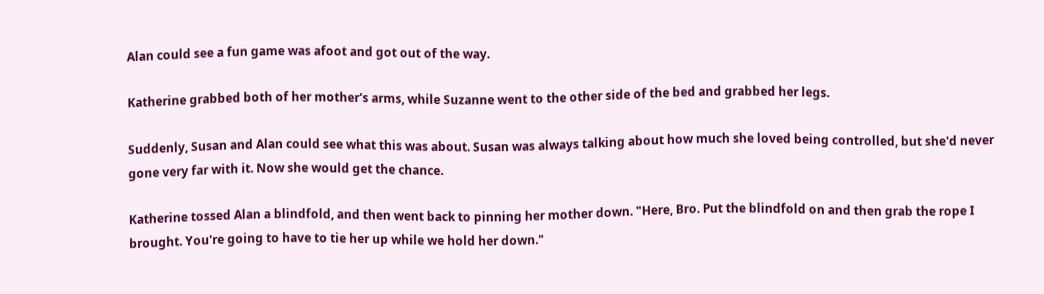Alan could see a fun game was afoot and got out of the way.

Katherine grabbed both of her mother's arms, while Suzanne went to the other side of the bed and grabbed her legs.

Suddenly, Susan and Alan could see what this was about. Susan was always talking about how much she loved being controlled, but she'd never gone very far with it. Now she would get the chance.

Katherine tossed Alan a blindfold, and then went back to pinning her mother down. "Here, Bro. Put the blindfold on and then grab the rope I brought. You're going to have to tie her up while we hold her down."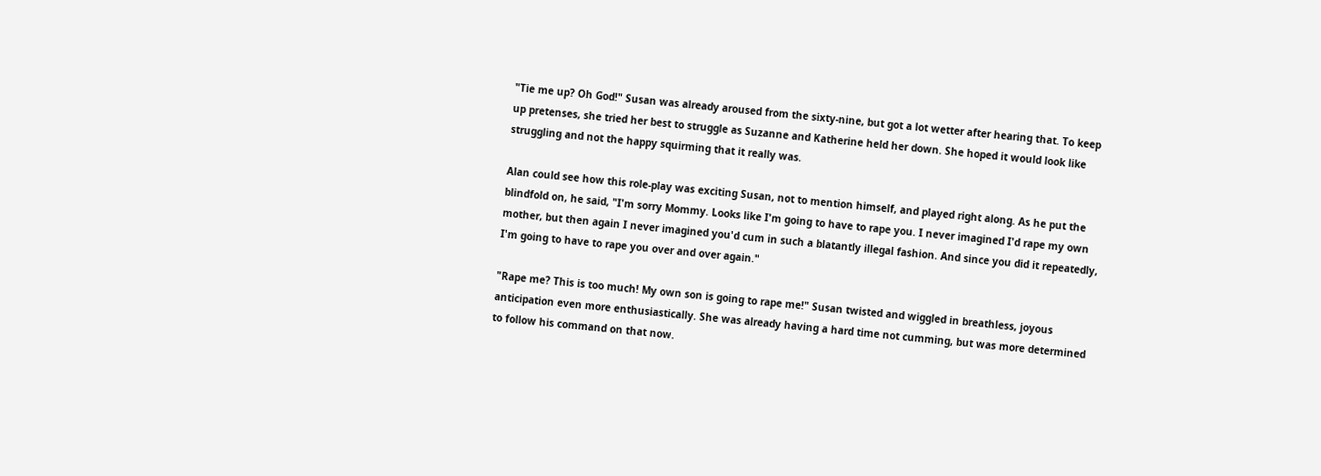"Tie me up? Oh God!" Susan was already aroused from the sixty-nine, but got a lot wetter after hearing that. To keep up pretenses, she tried her best to struggle as Suzanne and Katherine held her down. She hoped it would look like struggling and not the happy squirming that it really was.

Alan could see how this role-play was exciting Susan, not to mention himself, and played right along. As he put the blindfold on, he said, "I'm sorry Mommy. Looks like I'm going to have to rape you. I never imagined I'd rape my own mother, but then again I never imagined you'd cum in such a blatantly illegal fashion. And since you did it repeatedly, I'm going to have to rape you over and over again."

"Rape me? This is too much! My own son is going to rape me!" Susan twisted and wiggled in breathless, joyous anticipation even more enthusiastically. She was already having a hard time not cumming, but was more determined to follow his command on that now.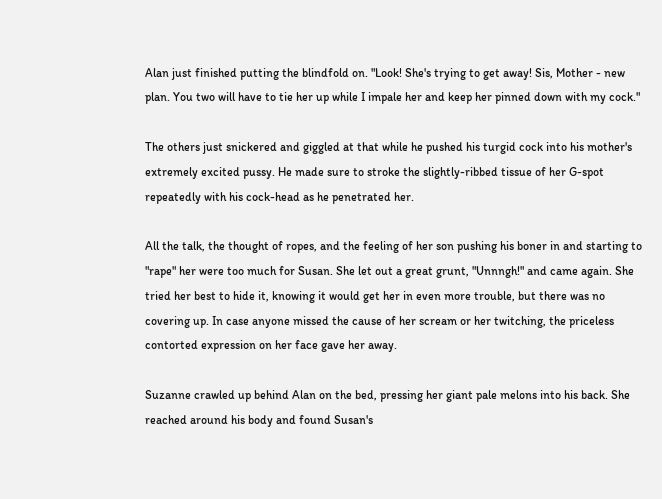Alan just finished putting the blindfold on. "Look! She's trying to get away! Sis, Mother - new plan. You two will have to tie her up while I impale her and keep her pinned down with my cock."

The others just snickered and giggled at that while he pushed his turgid cock into his mother's extremely excited pussy. He made sure to stroke the slightly-ribbed tissue of her G-spot repeatedly with his cock-head as he penetrated her.

All the talk, the thought of ropes, and the feeling of her son pushing his boner in and starting to "rape" her were too much for Susan. She let out a great grunt, "Unnngh!" and came again. She tried her best to hide it, knowing it would get her in even more trouble, but there was no covering up. In case anyone missed the cause of her scream or her twitching, the priceless contorted expression on her face gave her away.

Suzanne crawled up behind Alan on the bed, pressing her giant pale melons into his back. She reached around his body and found Susan's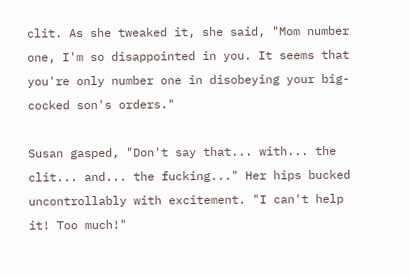clit. As she tweaked it, she said, "Mom number one, I'm so disappointed in you. It seems that you're only number one in disobeying your big-cocked son's orders."

Susan gasped, "Don't say that... with... the clit... and... the fucking..." Her hips bucked uncontrollably with excitement. "I can't help it! Too much!"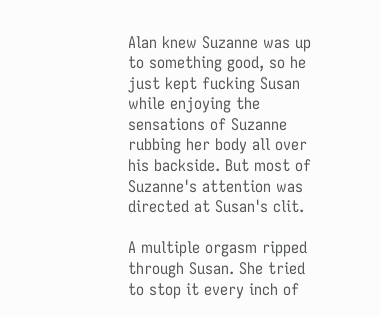Alan knew Suzanne was up to something good, so he just kept fucking Susan while enjoying the sensations of Suzanne rubbing her body all over his backside. But most of Suzanne's attention was directed at Susan's clit.

A multiple orgasm ripped through Susan. She tried to stop it every inch of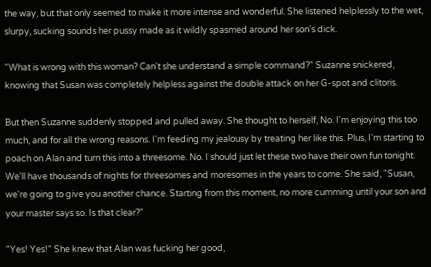the way, but that only seemed to make it more intense and wonderful. She listened helplessly to the wet, slurpy, sucking sounds her pussy made as it wildly spasmed around her son's dick.

"What is wrong with this woman? Can't she understand a simple command?" Suzanne snickered, knowing that Susan was completely helpless against the double attack on her G-spot and clitoris.

But then Suzanne suddenly stopped and pulled away. She thought to herself, No. I'm enjoying this too much, and for all the wrong reasons. I'm feeding my jealousy by treating her like this. Plus, I'm starting to poach on Alan and turn this into a threesome. No. I should just let these two have their own fun tonight. We'll have thousands of nights for threesomes and moresomes in the years to come. She said, "Susan, we're going to give you another chance. Starting from this moment, no more cumming until your son and your master says so. Is that clear?"

"Yes! Yes!" She knew that Alan was fucking her good,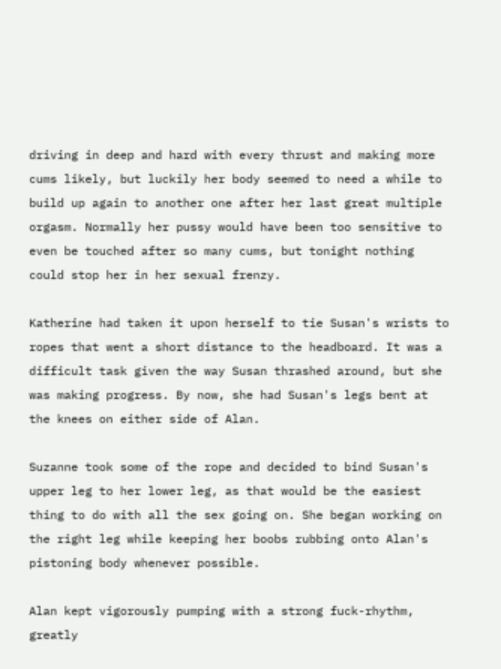driving in deep and hard with every thrust and making more cums likely, but luckily her body seemed to need a while to build up again to another one after her last great multiple orgasm. Normally her pussy would have been too sensitive to even be touched after so many cums, but tonight nothing could stop her in her sexual frenzy.

Katherine had taken it upon herself to tie Susan's wrists to ropes that went a short distance to the headboard. It was a difficult task given the way Susan thrashed around, but she was making progress. By now, she had Susan's legs bent at the knees on either side of Alan.

Suzanne took some of the rope and decided to bind Susan's upper leg to her lower leg, as that would be the easiest thing to do with all the sex going on. She began working on the right leg while keeping her boobs rubbing onto Alan's pistoning body whenever possible.

Alan kept vigorously pumping with a strong fuck-rhythm, greatly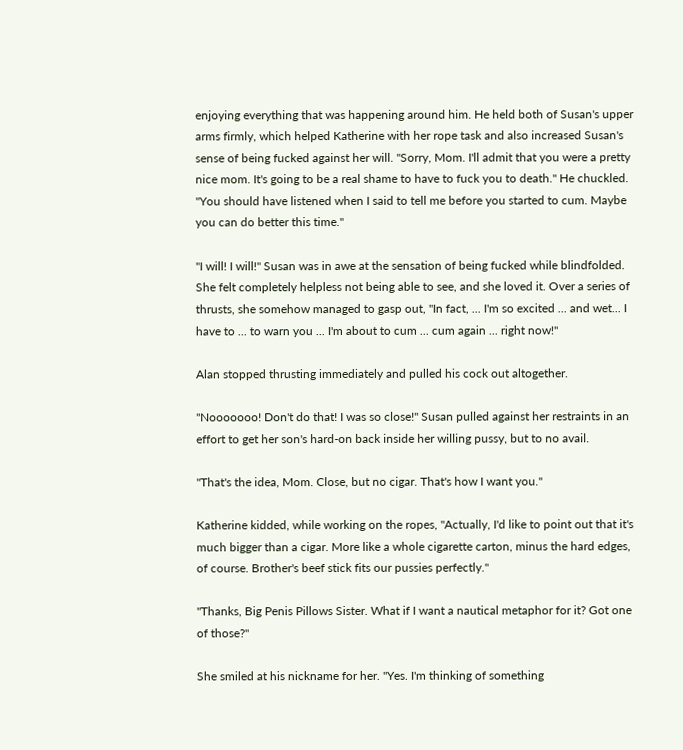enjoying everything that was happening around him. He held both of Susan's upper arms firmly, which helped Katherine with her rope task and also increased Susan's sense of being fucked against her will. "Sorry, Mom. I'll admit that you were a pretty nice mom. It's going to be a real shame to have to fuck you to death." He chuckled. "You should have listened when I said to tell me before you started to cum. Maybe you can do better this time."

"I will! I will!" Susan was in awe at the sensation of being fucked while blindfolded. She felt completely helpless not being able to see, and she loved it. Over a series of thrusts, she somehow managed to gasp out, "In fact, ... I'm so excited ... and wet... I have to ... to warn you ... I'm about to cum ... cum again ... right now!"

Alan stopped thrusting immediately and pulled his cock out altogether.

"Nooooooo! Don't do that! I was so close!" Susan pulled against her restraints in an effort to get her son's hard-on back inside her willing pussy, but to no avail.

"That's the idea, Mom. Close, but no cigar. That's how I want you."

Katherine kidded, while working on the ropes, "Actually, I'd like to point out that it's much bigger than a cigar. More like a whole cigarette carton, minus the hard edges, of course. Brother's beef stick fits our pussies perfectly."

"Thanks, Big Penis Pillows Sister. What if I want a nautical metaphor for it? Got one of those?"

She smiled at his nickname for her. "Yes. I'm thinking of something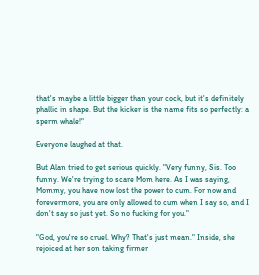that's maybe a little bigger than your cock, but it's definitely phallic in shape. But the kicker is the name fits so perfectly: a sperm whale!"

Everyone laughed at that.

But Alan tried to get serious quickly. "Very funny, Sis. Too funny. We're trying to scare Mom here. As I was saying, Mommy, you have now lost the power to cum. For now and forevermore, you are only allowed to cum when I say so, and I don't say so just yet. So no fucking for you."

"God, you're so cruel. Why? That's just mean." Inside, she rejoiced at her son taking firmer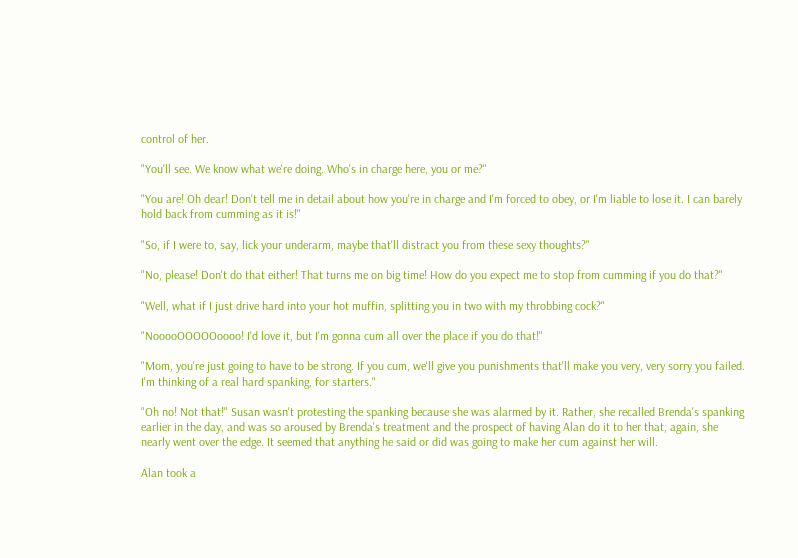control of her.

"You'll see. We know what we're doing. Who's in charge here, you or me?"

"You are! Oh dear! Don't tell me in detail about how you're in charge and I'm forced to obey, or I'm liable to lose it. I can barely hold back from cumming as it is!"

"So, if I were to, say, lick your underarm, maybe that'll distract you from these sexy thoughts?"

"No, please! Don't do that either! That turns me on big time! How do you expect me to stop from cumming if you do that?"

"Well, what if I just drive hard into your hot muffin, splitting you in two with my throbbing cock?"

"NooooOOOOOoooo! I'd love it, but I'm gonna cum all over the place if you do that!"

"Mom, you're just going to have to be strong. If you cum, we'll give you punishments that'll make you very, very sorry you failed. I'm thinking of a real hard spanking, for starters."

"Oh no! Not that!" Susan wasn't protesting the spanking because she was alarmed by it. Rather, she recalled Brenda's spanking earlier in the day, and was so aroused by Brenda's treatment and the prospect of having Alan do it to her that, again, she nearly went over the edge. It seemed that anything he said or did was going to make her cum against her will.

Alan took a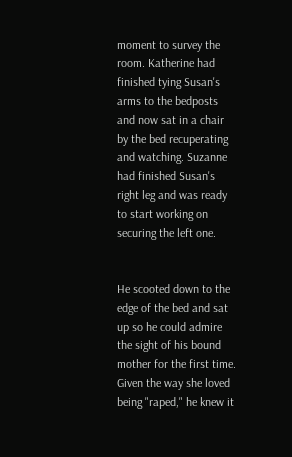moment to survey the room. Katherine had finished tying Susan's arms to the bedposts and now sat in a chair by the bed recuperating and watching. Suzanne had finished Susan's right leg and was ready to start working on securing the left one.


He scooted down to the edge of the bed and sat up so he could admire the sight of his bound mother for the first time. Given the way she loved being "raped," he knew it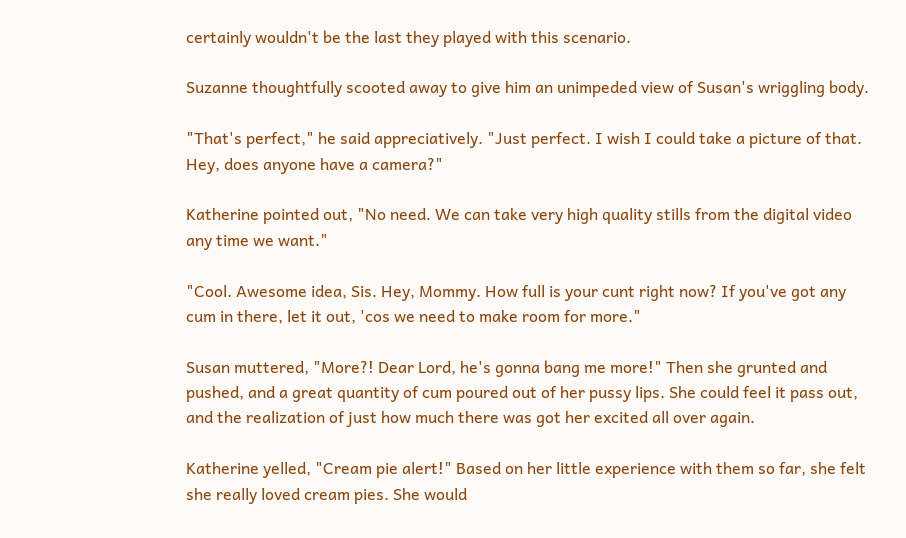certainly wouldn't be the last they played with this scenario.

Suzanne thoughtfully scooted away to give him an unimpeded view of Susan's wriggling body.

"That's perfect," he said appreciatively. "Just perfect. I wish I could take a picture of that. Hey, does anyone have a camera?"

Katherine pointed out, "No need. We can take very high quality stills from the digital video any time we want."

"Cool. Awesome idea, Sis. Hey, Mommy. How full is your cunt right now? If you've got any cum in there, let it out, 'cos we need to make room for more."

Susan muttered, "More?! Dear Lord, he's gonna bang me more!" Then she grunted and pushed, and a great quantity of cum poured out of her pussy lips. She could feel it pass out, and the realization of just how much there was got her excited all over again.

Katherine yelled, "Cream pie alert!" Based on her little experience with them so far, she felt she really loved cream pies. She would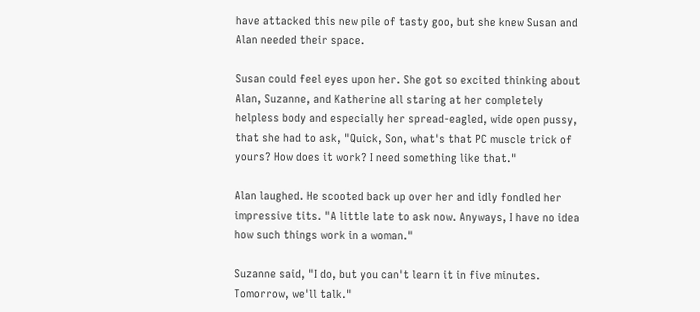have attacked this new pile of tasty goo, but she knew Susan and Alan needed their space.

Susan could feel eyes upon her. She got so excited thinking about Alan, Suzanne, and Katherine all staring at her completely helpless body and especially her spread-eagled, wide open pussy, that she had to ask, "Quick, Son, what's that PC muscle trick of yours? How does it work? I need something like that."

Alan laughed. He scooted back up over her and idly fondled her impressive tits. "A little late to ask now. Anyways, I have no idea how such things work in a woman."

Suzanne said, "I do, but you can't learn it in five minutes. Tomorrow, we'll talk."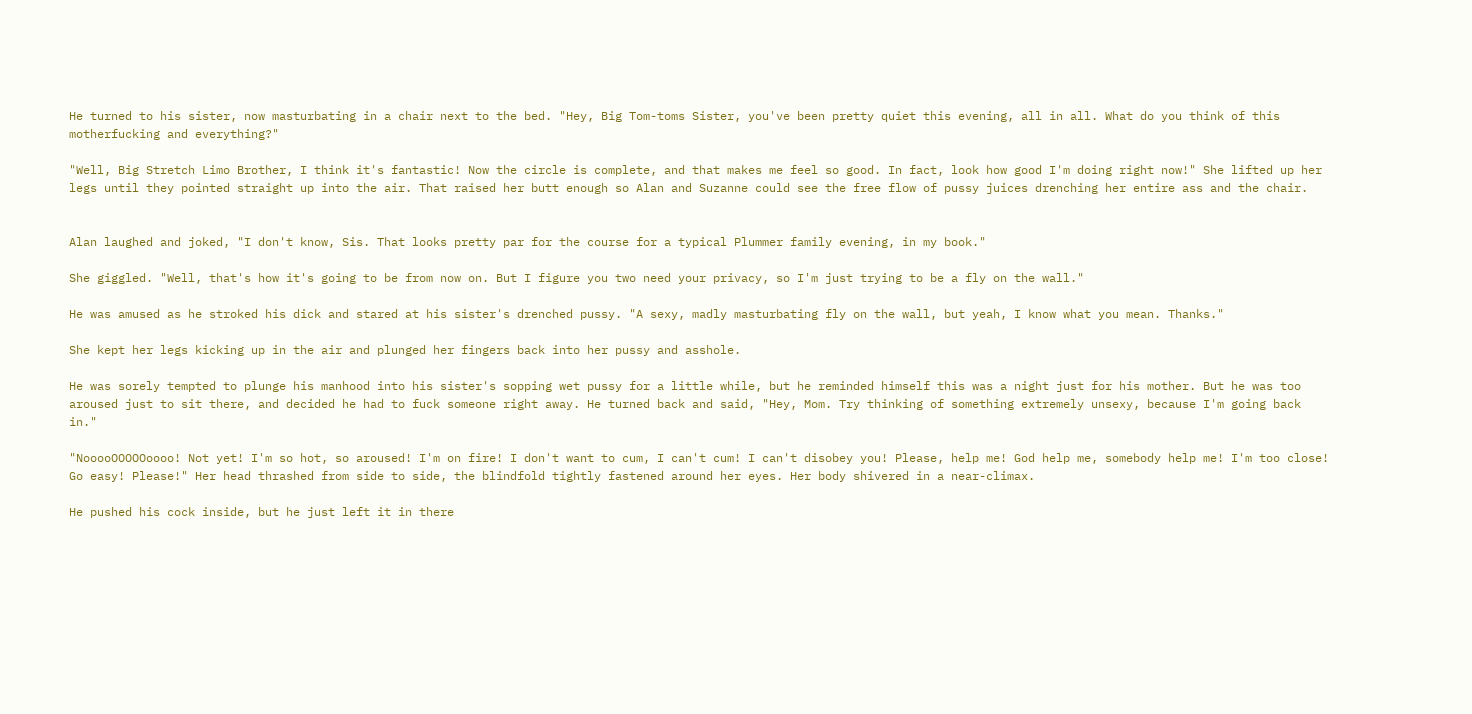He turned to his sister, now masturbating in a chair next to the bed. "Hey, Big Tom-toms Sister, you've been pretty quiet this evening, all in all. What do you think of this motherfucking and everything?"

"Well, Big Stretch Limo Brother, I think it's fantastic! Now the circle is complete, and that makes me feel so good. In fact, look how good I'm doing right now!" She lifted up her legs until they pointed straight up into the air. That raised her butt enough so Alan and Suzanne could see the free flow of pussy juices drenching her entire ass and the chair.


Alan laughed and joked, "I don't know, Sis. That looks pretty par for the course for a typical Plummer family evening, in my book."

She giggled. "Well, that's how it's going to be from now on. But I figure you two need your privacy, so I'm just trying to be a fly on the wall."

He was amused as he stroked his dick and stared at his sister's drenched pussy. "A sexy, madly masturbating fly on the wall, but yeah, I know what you mean. Thanks."

She kept her legs kicking up in the air and plunged her fingers back into her pussy and asshole.

He was sorely tempted to plunge his manhood into his sister's sopping wet pussy for a little while, but he reminded himself this was a night just for his mother. But he was too aroused just to sit there, and decided he had to fuck someone right away. He turned back and said, "Hey, Mom. Try thinking of something extremely unsexy, because I'm going back in."

"NooooOOOOOoooo! Not yet! I'm so hot, so aroused! I'm on fire! I don't want to cum, I can't cum! I can't disobey you! Please, help me! God help me, somebody help me! I'm too close! Go easy! Please!" Her head thrashed from side to side, the blindfold tightly fastened around her eyes. Her body shivered in a near-climax.

He pushed his cock inside, but he just left it in there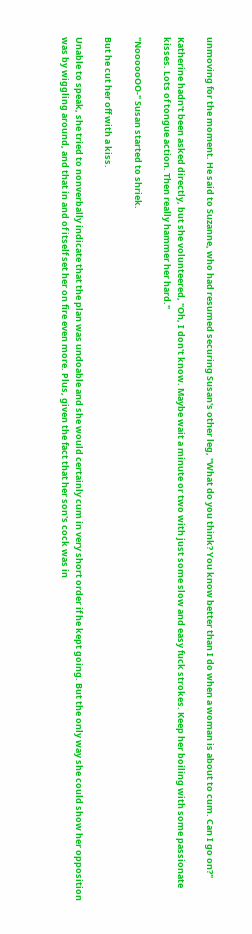unmoving for the moment. He said to Suzanne, who had resumed securing Susan's other leg, "What do you think? You know better than I do when a woman is about to cum. Can I go on?"

Katherine hadn't been asked directly, but she volunteered, "Oh, I don't know. Maybe wait a minute or two with just some slow and easy fuck strokes. Keep her boiling with some passionate kisses. Lots of tongue action. Then really hammer her hard."

"NoooooOO-" Susan started to shriek.

But he cut her off with a kiss.

Unable to speak, she tried to nonverbally indicate that the plan was undoable and she would certainly cum in very short order if he kept going. But the only way she could show her opposition was by wiggling around, and that in and of itself set her on fire even more. Plus, given the fact that her son's cock was in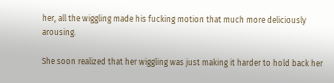her, all the wiggling made his fucking motion that much more deliciously arousing.

She soon realized that her wiggling was just making it harder to hold back her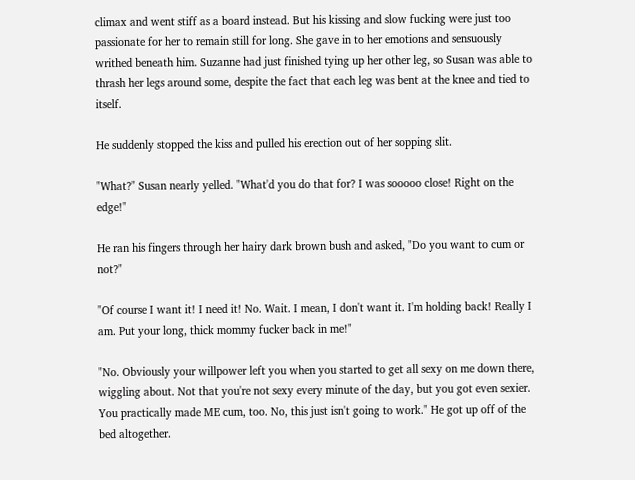climax and went stiff as a board instead. But his kissing and slow fucking were just too passionate for her to remain still for long. She gave in to her emotions and sensuously writhed beneath him. Suzanne had just finished tying up her other leg, so Susan was able to thrash her legs around some, despite the fact that each leg was bent at the knee and tied to itself.

He suddenly stopped the kiss and pulled his erection out of her sopping slit.

"What?" Susan nearly yelled. "What'd you do that for? I was sooooo close! Right on the edge!"

He ran his fingers through her hairy dark brown bush and asked, "Do you want to cum or not?"

"Of course I want it! I need it! No. Wait. I mean, I don't want it. I'm holding back! Really I am. Put your long, thick mommy fucker back in me!"

"No. Obviously your willpower left you when you started to get all sexy on me down there, wiggling about. Not that you're not sexy every minute of the day, but you got even sexier. You practically made ME cum, too. No, this just isn't going to work." He got up off of the bed altogether.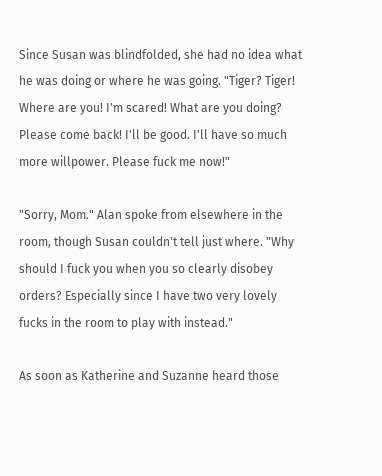Since Susan was blindfolded, she had no idea what he was doing or where he was going. "Tiger? Tiger! Where are you! I'm scared! What are you doing? Please come back! I'll be good. I'll have so much more willpower. Please fuck me now!"

"Sorry, Mom." Alan spoke from elsewhere in the room, though Susan couldn't tell just where. "Why should I fuck you when you so clearly disobey orders? Especially since I have two very lovely fucks in the room to play with instead."

As soon as Katherine and Suzanne heard those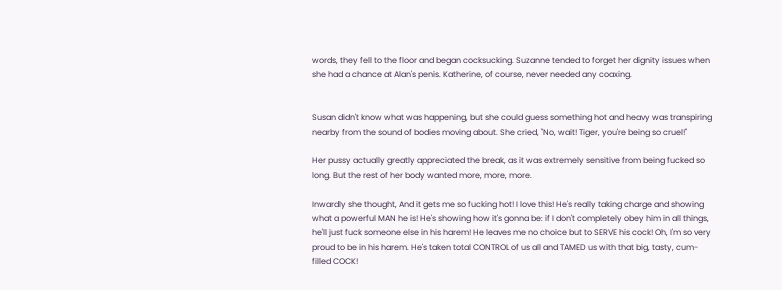words, they fell to the floor and began cocksucking. Suzanne tended to forget her dignity issues when she had a chance at Alan's penis. Katherine, of course, never needed any coaxing.


Susan didn't know what was happening, but she could guess something hot and heavy was transpiring nearby from the sound of bodies moving about. She cried, "No, wait! Tiger, you're being so cruel!"

Her pussy actually greatly appreciated the break, as it was extremely sensitive from being fucked so long. But the rest of her body wanted more, more, more.

Inwardly she thought, And it gets me so fucking hot! I love this! He's really taking charge and showing what a powerful MAN he is! He's showing how it's gonna be: if I don't completely obey him in all things, he'll just fuck someone else in his harem! He leaves me no choice but to SERVE his cock! Oh, I'm so very proud to be in his harem. He's taken total CONTROL of us all and TAMED us with that big, tasty, cum-filled COCK!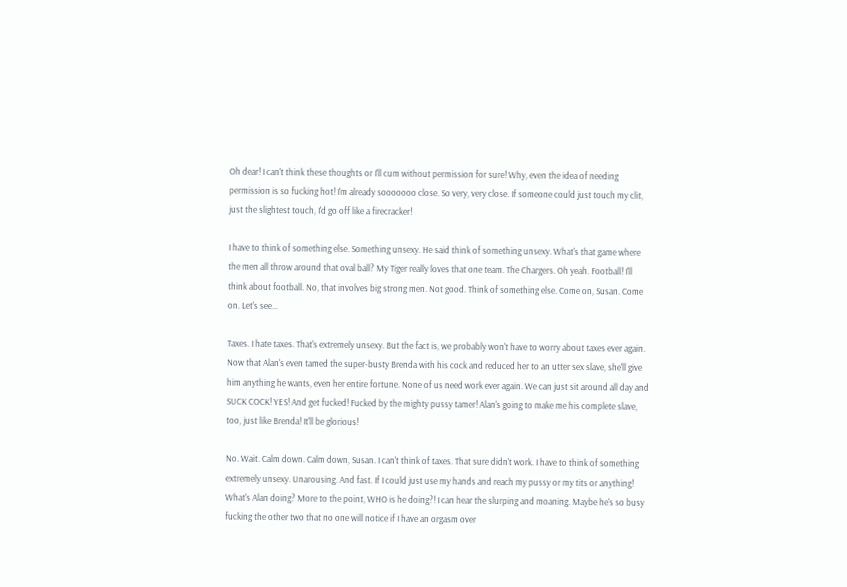Oh dear! I can't think these thoughts or I'll cum without permission for sure! Why, even the idea of needing permission is so fucking hot! I'm already sooooooo close. So very, very close. If someone could just touch my clit, just the slightest touch, I'd go off like a firecracker!

I have to think of something else. Something unsexy. He said think of something unsexy. What's that game where the men all throw around that oval ball? My Tiger really loves that one team. The Chargers. Oh yeah. Football! I'll think about football. No, that involves big strong men. Not good. Think of something else. Come on, Susan. Come on. Let's see...

Taxes. I hate taxes. That's extremely unsexy. But the fact is, we probably won't have to worry about taxes ever again. Now that Alan's even tamed the super-busty Brenda with his cock and reduced her to an utter sex slave, she'll give him anything he wants, even her entire fortune. None of us need work ever again. We can just sit around all day and SUCK COCK! YES! And get fucked! Fucked by the mighty pussy tamer! Alan's going to make me his complete slave, too, just like Brenda! It'll be glorious!

No. Wait. Calm down. Calm down, Susan. I can't think of taxes. That sure didn't work. I have to think of something extremely unsexy. Unarousing. And fast. If I could just use my hands and reach my pussy or my tits or anything! What's Alan doing? More to the point, WHO is he doing?! I can hear the slurping and moaning. Maybe he's so busy fucking the other two that no one will notice if I have an orgasm over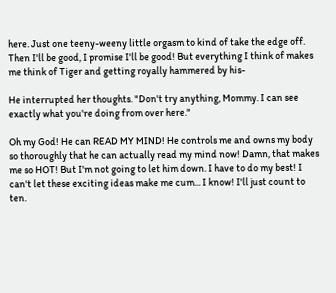here. Just one teeny-weeny little orgasm to kind of take the edge off. Then I'll be good, I promise I'll be good! But everything I think of makes me think of Tiger and getting royally hammered by his-

He interrupted her thoughts. "Don't try anything, Mommy. I can see exactly what you're doing from over here."

Oh my God! He can READ MY MIND! He controls me and owns my body so thoroughly that he can actually read my mind now! Damn, that makes me so HOT! But I'm not going to let him down. I have to do my best! I can't let these exciting ideas make me cum... I know! I'll just count to ten.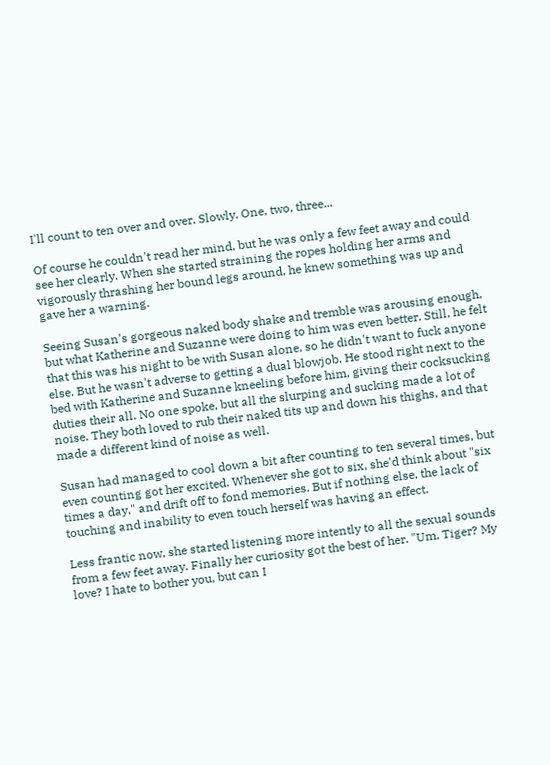I'll count to ten over and over. Slowly. One, two, three...

Of course he couldn't read her mind, but he was only a few feet away and could see her clearly. When she started straining the ropes holding her arms and vigorously thrashing her bound legs around, he knew something was up and gave her a warning.

Seeing Susan's gorgeous naked body shake and tremble was arousing enough, but what Katherine and Suzanne were doing to him was even better. Still, he felt that this was his night to be with Susan alone, so he didn't want to fuck anyone else. But he wasn't adverse to getting a dual blowjob. He stood right next to the bed with Katherine and Suzanne kneeling before him, giving their cocksucking duties their all. No one spoke, but all the slurping and sucking made a lot of noise. They both loved to rub their naked tits up and down his thighs, and that made a different kind of noise as well.

Susan had managed to cool down a bit after counting to ten several times, but even counting got her excited. Whenever she got to six, she'd think about "six times a day," and drift off to fond memories. But if nothing else, the lack of touching and inability to even touch herself was having an effect.

Less frantic now, she started listening more intently to all the sexual sounds from a few feet away. Finally her curiosity got the best of her. "Um, Tiger? My love? I hate to bother you, but can I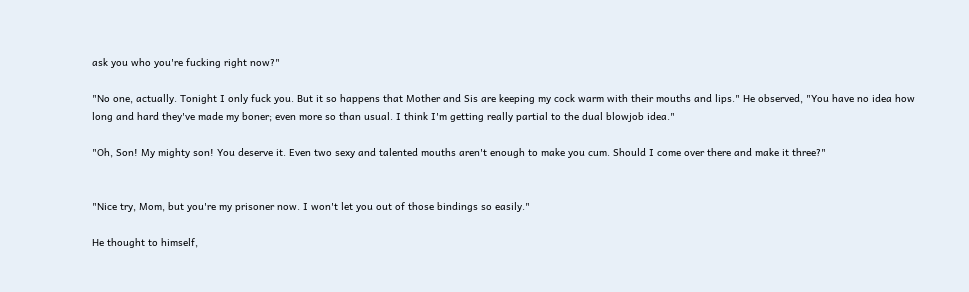ask you who you're fucking right now?"

"No one, actually. Tonight I only fuck you. But it so happens that Mother and Sis are keeping my cock warm with their mouths and lips." He observed, "You have no idea how long and hard they've made my boner; even more so than usual. I think I'm getting really partial to the dual blowjob idea."

"Oh, Son! My mighty son! You deserve it. Even two sexy and talented mouths aren't enough to make you cum. Should I come over there and make it three?"


"Nice try, Mom, but you're my prisoner now. I won't let you out of those bindings so easily."

He thought to himself,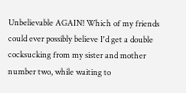Unbelievable AGAIN! Which of my friends could ever possibly believe I'd get a double cocksucking from my sister and mother number two, while waiting to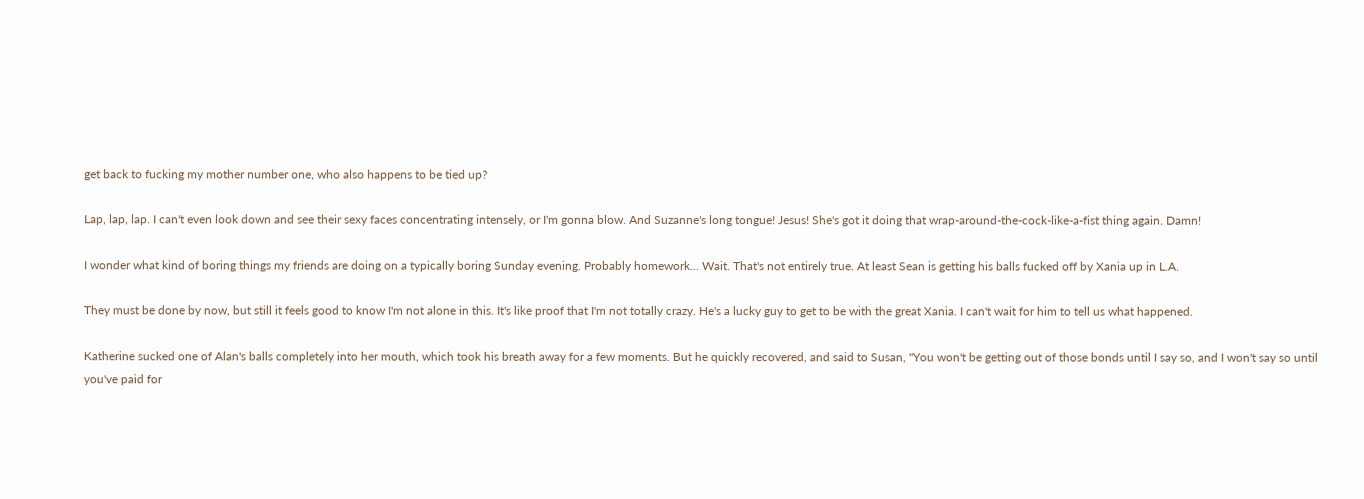get back to fucking my mother number one, who also happens to be tied up?

Lap, lap, lap. I can't even look down and see their sexy faces concentrating intensely, or I'm gonna blow. And Suzanne's long tongue! Jesus! She's got it doing that wrap-around-the-cock-like-a-fist thing again. Damn!

I wonder what kind of boring things my friends are doing on a typically boring Sunday evening. Probably homework... Wait. That's not entirely true. At least Sean is getting his balls fucked off by Xania up in L.A.

They must be done by now, but still it feels good to know I'm not alone in this. It's like proof that I'm not totally crazy. He's a lucky guy to get to be with the great Xania. I can't wait for him to tell us what happened.

Katherine sucked one of Alan's balls completely into her mouth, which took his breath away for a few moments. But he quickly recovered, and said to Susan, "You won't be getting out of those bonds until I say so, and I won't say so until you've paid for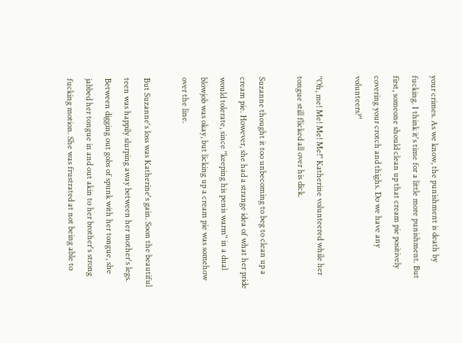your crimes. As we know, the punishment is death by fucking. I think it's time for a little more punishment. But first, someone should clean up that cream pie positively covering your crotch and thighs. Do we have any volunteers?"

"Oh, me! Me! Me! Me!" Katherine volunteered while her tongue still flicked all over his dick.

Suzanne thought it too unbecoming to beg to clean up a cream pie. However, she had a strange idea of what her pride would tolerate, since "keeping his penis warm" in a dual blowjob was okay, but licking up a cream pie was somehow over the line.

But Suzanne's loss was Katherine's gain. Soon the beautiful teen was happily slurping away between her mother's legs. Between digging out gobs of spunk with her tongue, she jabbed her tongue in and out akin to her brother's strong fucking motion. She was frustrated at not being able to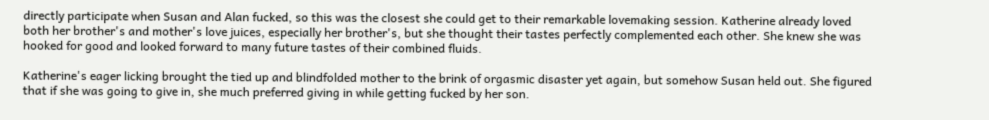directly participate when Susan and Alan fucked, so this was the closest she could get to their remarkable lovemaking session. Katherine already loved both her brother's and mother's love juices, especially her brother's, but she thought their tastes perfectly complemented each other. She knew she was hooked for good and looked forward to many future tastes of their combined fluids.

Katherine's eager licking brought the tied up and blindfolded mother to the brink of orgasmic disaster yet again, but somehow Susan held out. She figured that if she was going to give in, she much preferred giving in while getting fucked by her son.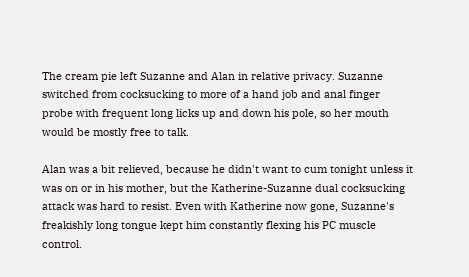The cream pie left Suzanne and Alan in relative privacy. Suzanne switched from cocksucking to more of a hand job and anal finger probe with frequent long licks up and down his pole, so her mouth would be mostly free to talk.

Alan was a bit relieved, because he didn't want to cum tonight unless it was on or in his mother, but the Katherine-Suzanne dual cocksucking attack was hard to resist. Even with Katherine now gone, Suzanne's freakishly long tongue kept him constantly flexing his PC muscle control.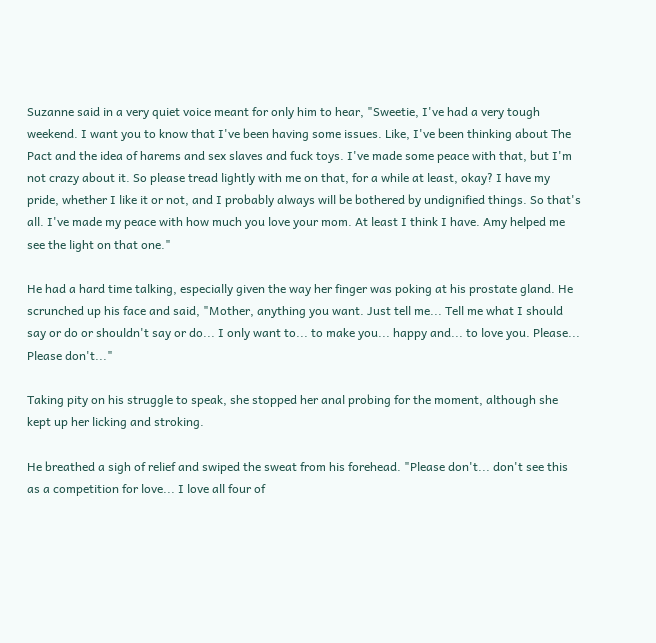Suzanne said in a very quiet voice meant for only him to hear, "Sweetie, I've had a very tough weekend. I want you to know that I've been having some issues. Like, I've been thinking about The Pact and the idea of harems and sex slaves and fuck toys. I've made some peace with that, but I'm not crazy about it. So please tread lightly with me on that, for a while at least, okay? I have my pride, whether I like it or not, and I probably always will be bothered by undignified things. So that's all. I've made my peace with how much you love your mom. At least I think I have. Amy helped me see the light on that one."

He had a hard time talking, especially given the way her finger was poking at his prostate gland. He scrunched up his face and said, "Mother, anything you want. Just tell me... Tell me what I should say or do or shouldn't say or do... I only want to... to make you... happy and... to love you. Please... Please don't..."

Taking pity on his struggle to speak, she stopped her anal probing for the moment, although she kept up her licking and stroking.

He breathed a sigh of relief and swiped the sweat from his forehead. "Please don't... don't see this as a competition for love... I love all four of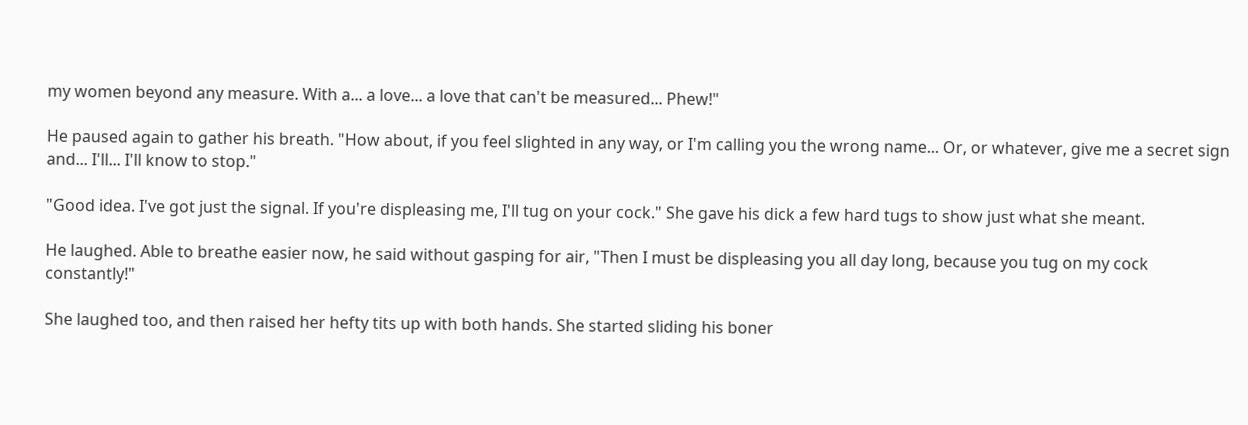my women beyond any measure. With a... a love... a love that can't be measured... Phew!"

He paused again to gather his breath. "How about, if you feel slighted in any way, or I'm calling you the wrong name... Or, or whatever, give me a secret sign and... I'll... I'll know to stop."

"Good idea. I've got just the signal. If you're displeasing me, I'll tug on your cock." She gave his dick a few hard tugs to show just what she meant.

He laughed. Able to breathe easier now, he said without gasping for air, "Then I must be displeasing you all day long, because you tug on my cock constantly!"

She laughed too, and then raised her hefty tits up with both hands. She started sliding his boner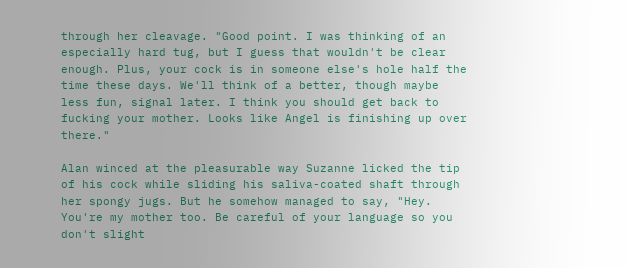through her cleavage. "Good point. I was thinking of an especially hard tug, but I guess that wouldn't be clear enough. Plus, your cock is in someone else's hole half the time these days. We'll think of a better, though maybe less fun, signal later. I think you should get back to fucking your mother. Looks like Angel is finishing up over there."

Alan winced at the pleasurable way Suzanne licked the tip of his cock while sliding his saliva-coated shaft through her spongy jugs. But he somehow managed to say, "Hey. You're my mother too. Be careful of your language so you don't slight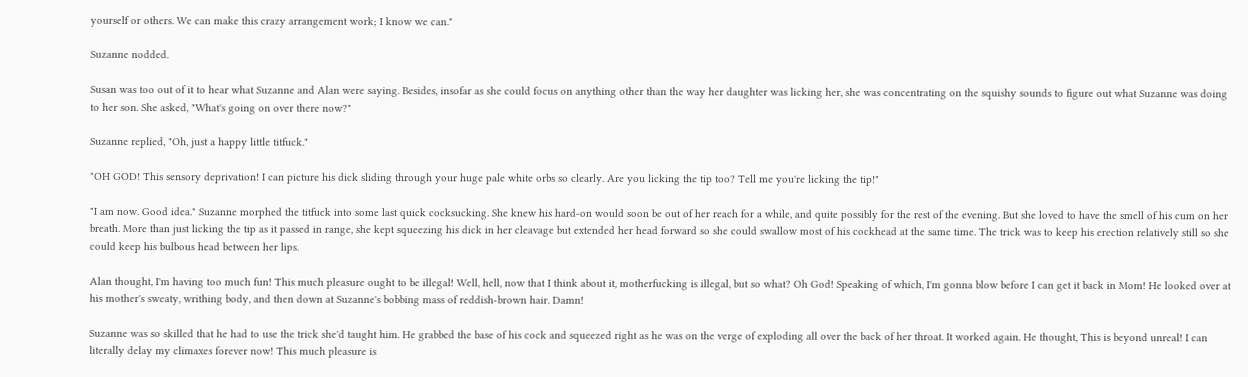yourself or others. We can make this crazy arrangement work; I know we can."

Suzanne nodded.

Susan was too out of it to hear what Suzanne and Alan were saying. Besides, insofar as she could focus on anything other than the way her daughter was licking her, she was concentrating on the squishy sounds to figure out what Suzanne was doing to her son. She asked, "What's going on over there now?"

Suzanne replied, "Oh, just a happy little titfuck."

"OH GOD! This sensory deprivation! I can picture his dick sliding through your huge pale white orbs so clearly. Are you licking the tip too? Tell me you're licking the tip!"

"I am now. Good idea." Suzanne morphed the titfuck into some last quick cocksucking. She knew his hard-on would soon be out of her reach for a while, and quite possibly for the rest of the evening. But she loved to have the smell of his cum on her breath. More than just licking the tip as it passed in range, she kept squeezing his dick in her cleavage but extended her head forward so she could swallow most of his cockhead at the same time. The trick was to keep his erection relatively still so she could keep his bulbous head between her lips.

Alan thought, I'm having too much fun! This much pleasure ought to be illegal! Well, hell, now that I think about it, motherfucking is illegal, but so what? Oh God! Speaking of which, I'm gonna blow before I can get it back in Mom! He looked over at his mother's sweaty, writhing body, and then down at Suzanne's bobbing mass of reddish-brown hair. Damn!

Suzanne was so skilled that he had to use the trick she'd taught him. He grabbed the base of his cock and squeezed right as he was on the verge of exploding all over the back of her throat. It worked again. He thought, This is beyond unreal! I can literally delay my climaxes forever now! This much pleasure is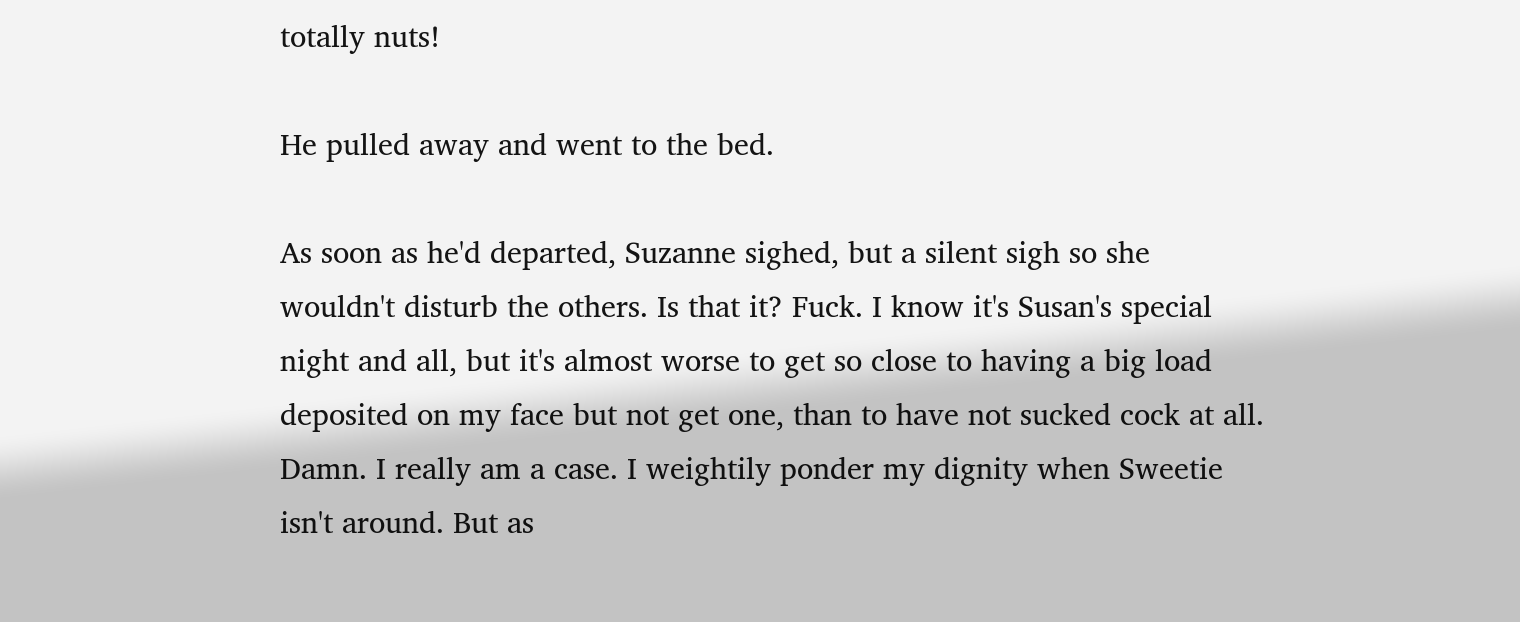totally nuts!

He pulled away and went to the bed.

As soon as he'd departed, Suzanne sighed, but a silent sigh so she wouldn't disturb the others. Is that it? Fuck. I know it's Susan's special night and all, but it's almost worse to get so close to having a big load deposited on my face but not get one, than to have not sucked cock at all. Damn. I really am a case. I weightily ponder my dignity when Sweetie isn't around. But as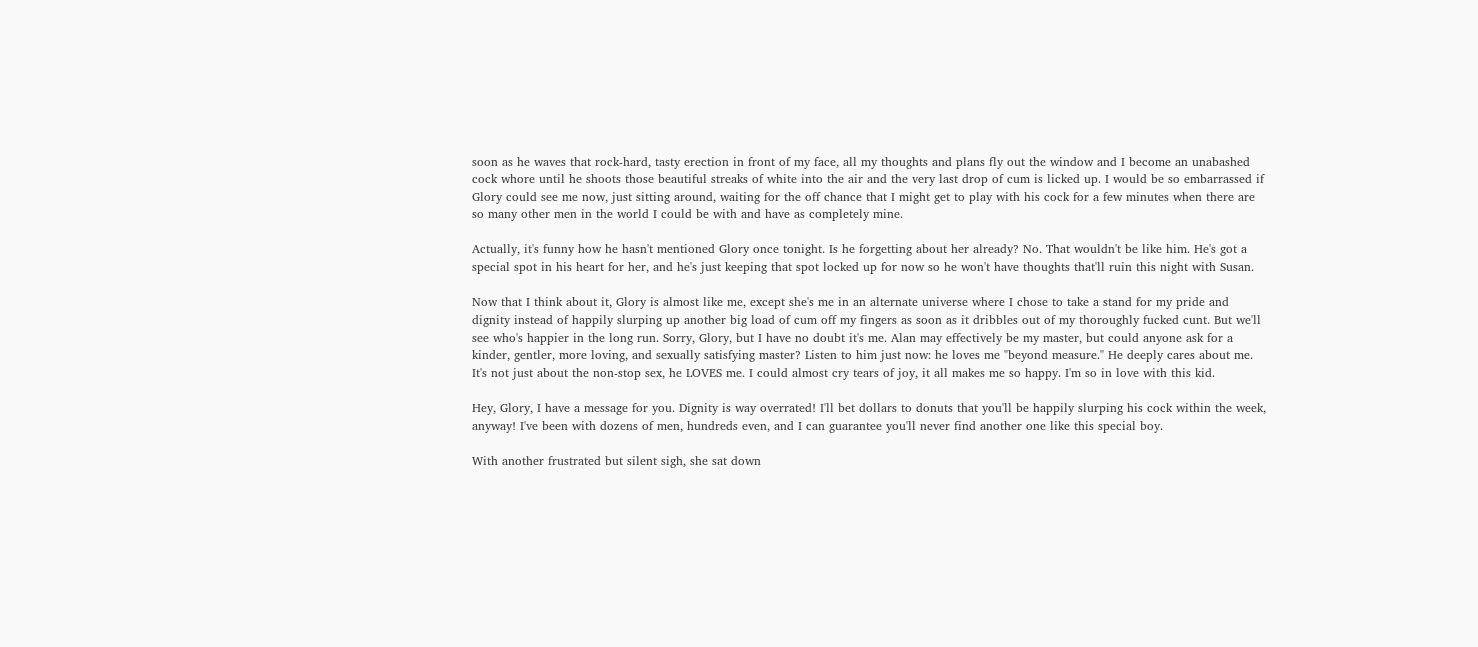soon as he waves that rock-hard, tasty erection in front of my face, all my thoughts and plans fly out the window and I become an unabashed cock whore until he shoots those beautiful streaks of white into the air and the very last drop of cum is licked up. I would be so embarrassed if Glory could see me now, just sitting around, waiting for the off chance that I might get to play with his cock for a few minutes when there are so many other men in the world I could be with and have as completely mine.

Actually, it's funny how he hasn't mentioned Glory once tonight. Is he forgetting about her already? No. That wouldn't be like him. He's got a special spot in his heart for her, and he's just keeping that spot locked up for now so he won't have thoughts that'll ruin this night with Susan.

Now that I think about it, Glory is almost like me, except she's me in an alternate universe where I chose to take a stand for my pride and dignity instead of happily slurping up another big load of cum off my fingers as soon as it dribbles out of my thoroughly fucked cunt. But we'll see who's happier in the long run. Sorry, Glory, but I have no doubt it's me. Alan may effectively be my master, but could anyone ask for a kinder, gentler, more loving, and sexually satisfying master? Listen to him just now: he loves me "beyond measure." He deeply cares about me. It's not just about the non-stop sex, he LOVES me. I could almost cry tears of joy, it all makes me so happy. I'm so in love with this kid.

Hey, Glory, I have a message for you. Dignity is way overrated! I'll bet dollars to donuts that you'll be happily slurping his cock within the week, anyway! I've been with dozens of men, hundreds even, and I can guarantee you'll never find another one like this special boy.

With another frustrated but silent sigh, she sat down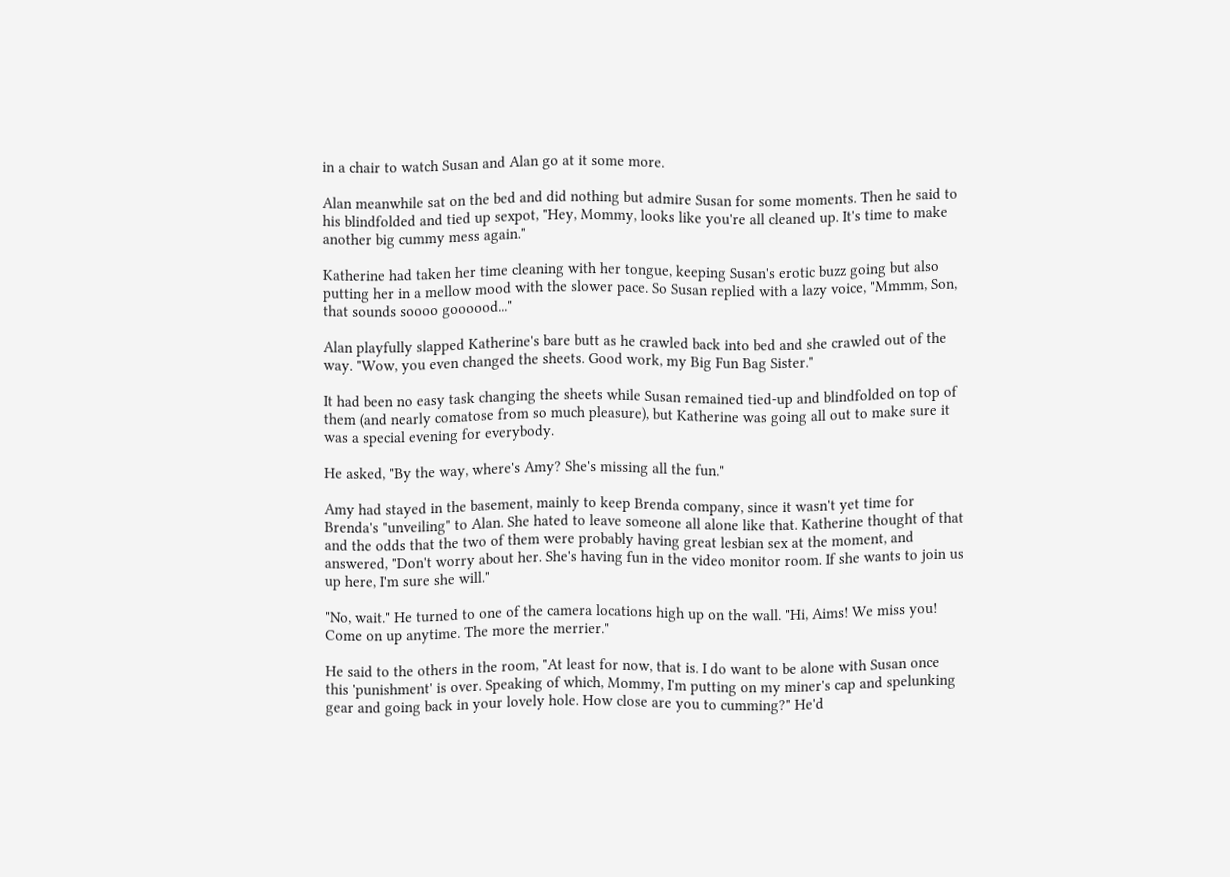in a chair to watch Susan and Alan go at it some more.

Alan meanwhile sat on the bed and did nothing but admire Susan for some moments. Then he said to his blindfolded and tied up sexpot, "Hey, Mommy, looks like you're all cleaned up. It's time to make another big cummy mess again."

Katherine had taken her time cleaning with her tongue, keeping Susan's erotic buzz going but also putting her in a mellow mood with the slower pace. So Susan replied with a lazy voice, "Mmmm, Son, that sounds soooo goooood..."

Alan playfully slapped Katherine's bare butt as he crawled back into bed and she crawled out of the way. "Wow, you even changed the sheets. Good work, my Big Fun Bag Sister."

It had been no easy task changing the sheets while Susan remained tied-up and blindfolded on top of them (and nearly comatose from so much pleasure), but Katherine was going all out to make sure it was a special evening for everybody.

He asked, "By the way, where's Amy? She's missing all the fun."

Amy had stayed in the basement, mainly to keep Brenda company, since it wasn't yet time for Brenda's "unveiling" to Alan. She hated to leave someone all alone like that. Katherine thought of that and the odds that the two of them were probably having great lesbian sex at the moment, and answered, "Don't worry about her. She's having fun in the video monitor room. If she wants to join us up here, I'm sure she will."

"No, wait." He turned to one of the camera locations high up on the wall. "Hi, Aims! We miss you! Come on up anytime. The more the merrier."

He said to the others in the room, "At least for now, that is. I do want to be alone with Susan once this 'punishment' is over. Speaking of which, Mommy, I'm putting on my miner's cap and spelunking gear and going back in your lovely hole. How close are you to cumming?" He'd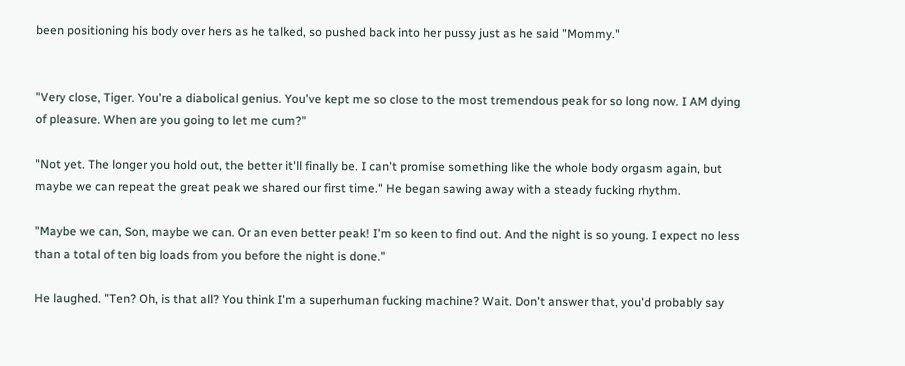been positioning his body over hers as he talked, so pushed back into her pussy just as he said "Mommy."


"Very close, Tiger. You're a diabolical genius. You've kept me so close to the most tremendous peak for so long now. I AM dying of pleasure. When are you going to let me cum?"

"Not yet. The longer you hold out, the better it'll finally be. I can't promise something like the whole body orgasm again, but maybe we can repeat the great peak we shared our first time." He began sawing away with a steady fucking rhythm.

"Maybe we can, Son, maybe we can. Or an even better peak! I'm so keen to find out. And the night is so young. I expect no less than a total of ten big loads from you before the night is done."

He laughed. "Ten? Oh, is that all? You think I'm a superhuman fucking machine? Wait. Don't answer that, you'd probably say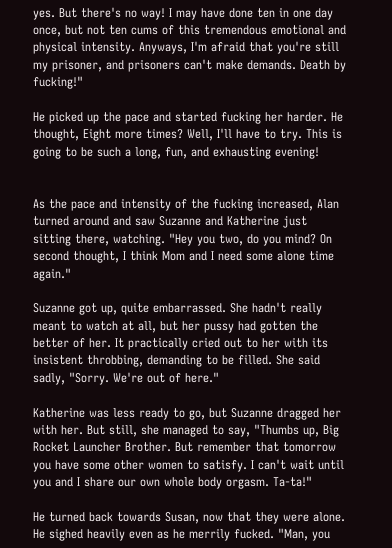yes. But there's no way! I may have done ten in one day once, but not ten cums of this tremendous emotional and physical intensity. Anyways, I'm afraid that you're still my prisoner, and prisoners can't make demands. Death by fucking!"

He picked up the pace and started fucking her harder. He thought, Eight more times? Well, I'll have to try. This is going to be such a long, fun, and exhausting evening!


As the pace and intensity of the fucking increased, Alan turned around and saw Suzanne and Katherine just sitting there, watching. "Hey you two, do you mind? On second thought, I think Mom and I need some alone time again."

Suzanne got up, quite embarrassed. She hadn't really meant to watch at all, but her pussy had gotten the better of her. It practically cried out to her with its insistent throbbing, demanding to be filled. She said sadly, "Sorry. We're out of here."

Katherine was less ready to go, but Suzanne dragged her with her. But still, she managed to say, "Thumbs up, Big Rocket Launcher Brother. But remember that tomorrow you have some other women to satisfy. I can't wait until you and I share our own whole body orgasm. Ta-ta!"

He turned back towards Susan, now that they were alone. He sighed heavily even as he merrily fucked. "Man, you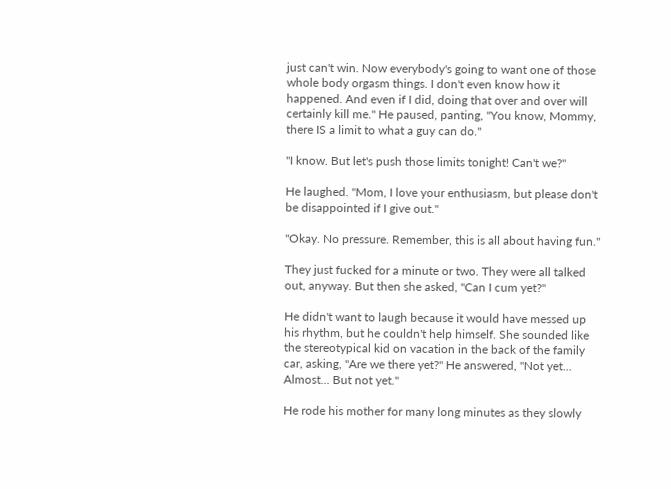just can't win. Now everybody's going to want one of those whole body orgasm things. I don't even know how it happened. And even if I did, doing that over and over will certainly kill me." He paused, panting, "You know, Mommy, there IS a limit to what a guy can do."

"I know. But let's push those limits tonight! Can't we?"

He laughed. "Mom, I love your enthusiasm, but please don't be disappointed if I give out."

"Okay. No pressure. Remember, this is all about having fun."

They just fucked for a minute or two. They were all talked out, anyway. But then she asked, "Can I cum yet?"

He didn't want to laugh because it would have messed up his rhythm, but he couldn't help himself. She sounded like the stereotypical kid on vacation in the back of the family car, asking, "Are we there yet?" He answered, "Not yet... Almost... But not yet."

He rode his mother for many long minutes as they slowly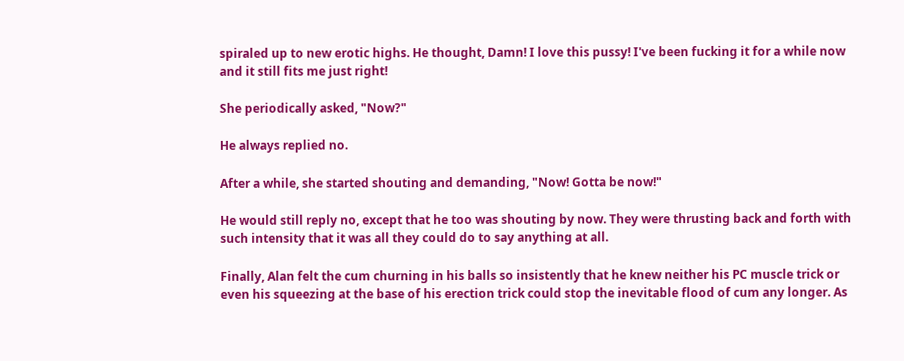spiraled up to new erotic highs. He thought, Damn! I love this pussy! I've been fucking it for a while now and it still fits me just right!

She periodically asked, "Now?"

He always replied no.

After a while, she started shouting and demanding, "Now! Gotta be now!"

He would still reply no, except that he too was shouting by now. They were thrusting back and forth with such intensity that it was all they could do to say anything at all.

Finally, Alan felt the cum churning in his balls so insistently that he knew neither his PC muscle trick or even his squeezing at the base of his erection trick could stop the inevitable flood of cum any longer. As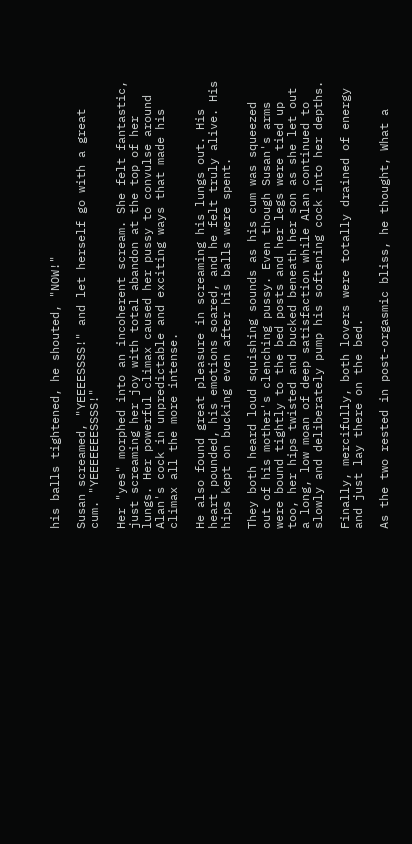his balls tightened, he shouted, "NOW!"

Susan screamed, "YEEEESSSS!" and let herself go with a great cum. "YEEEEEEESSSS!"

Her "yes" morphed into an incoherent scream. She felt fantastic, just screaming her joy with total abandon at the top of her lungs. Her powerful climax caused her pussy to convulse around Alan's cock in unpredictable and exciting ways that made his climax all the more intense.

He also found great pleasure in screaming his lungs out. His heart pounded, his emotions soared, and he felt truly alive. His hips kept on bucking even after his balls were spent.

They both heard loud squishing sounds as his cum was squeezed out of his mother's clenching pussy. Even though Susan's arms were bound tightly to the bed posts and her legs were tied up too, her hips twisted and bucked beneath her son as she let out a long, low moan of deep satisfaction while Alan continued to slowly and deliberately pump his softening cock into her depths.

Finally, mercifully, both lovers were totally drained of energy and just lay there on the bed.

As the two rested in post-orgasmic bliss, he thought, What a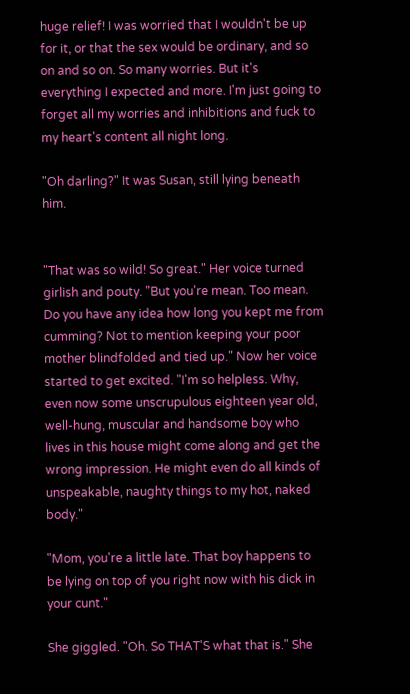huge relief! I was worried that I wouldn't be up for it, or that the sex would be ordinary, and so on and so on. So many worries. But it's everything I expected and more. I'm just going to forget all my worries and inhibitions and fuck to my heart's content all night long.

"Oh darling?" It was Susan, still lying beneath him.


"That was so wild! So great." Her voice turned girlish and pouty. "But you're mean. Too mean. Do you have any idea how long you kept me from cumming? Not to mention keeping your poor mother blindfolded and tied up." Now her voice started to get excited. "I'm so helpless. Why, even now some unscrupulous eighteen year old, well-hung, muscular and handsome boy who lives in this house might come along and get the wrong impression. He might even do all kinds of unspeakable, naughty things to my hot, naked body."

"Mom, you're a little late. That boy happens to be lying on top of you right now with his dick in your cunt."

She giggled. "Oh. So THAT'S what that is." She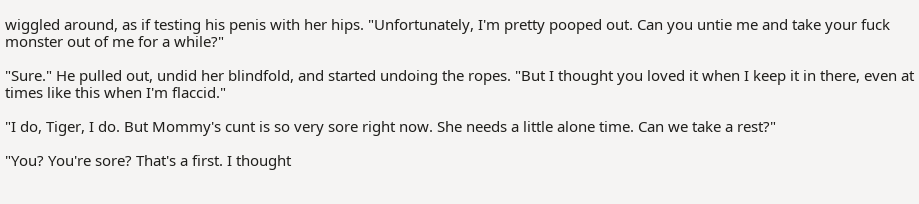wiggled around, as if testing his penis with her hips. "Unfortunately, I'm pretty pooped out. Can you untie me and take your fuck monster out of me for a while?"

"Sure." He pulled out, undid her blindfold, and started undoing the ropes. "But I thought you loved it when I keep it in there, even at times like this when I'm flaccid."

"I do, Tiger, I do. But Mommy's cunt is so very sore right now. She needs a little alone time. Can we take a rest?"

"You? You're sore? That's a first. I thought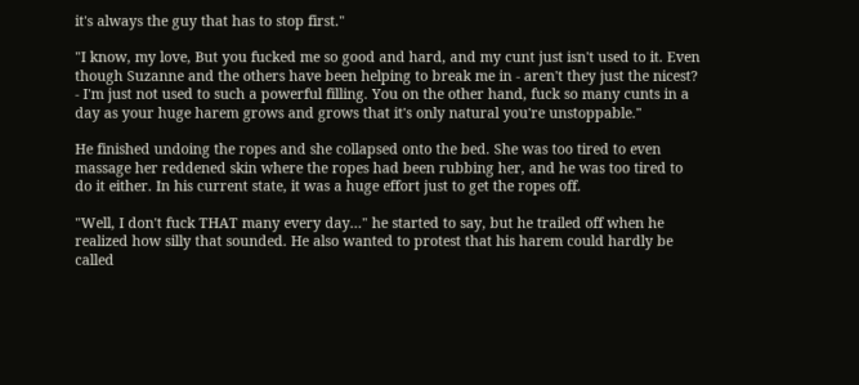it's always the guy that has to stop first."

"I know, my love, But you fucked me so good and hard, and my cunt just isn't used to it. Even though Suzanne and the others have been helping to break me in - aren't they just the nicest? - I'm just not used to such a powerful filling. You on the other hand, fuck so many cunts in a day as your huge harem grows and grows that it's only natural you're unstoppable."

He finished undoing the ropes and she collapsed onto the bed. She was too tired to even massage her reddened skin where the ropes had been rubbing her, and he was too tired to do it either. In his current state, it was a huge effort just to get the ropes off.

"Well, I don't fuck THAT many every day..." he started to say, but he trailed off when he realized how silly that sounded. He also wanted to protest that his harem could hardly be called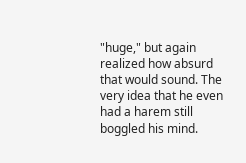"huge," but again realized how absurd that would sound. The very idea that he even had a harem still boggled his mind.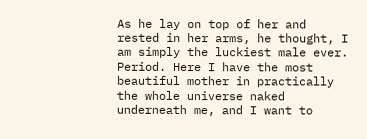As he lay on top of her and rested in her arms, he thought, I am simply the luckiest male ever. Period. Here I have the most beautiful mother in practically the whole universe naked underneath me, and I want to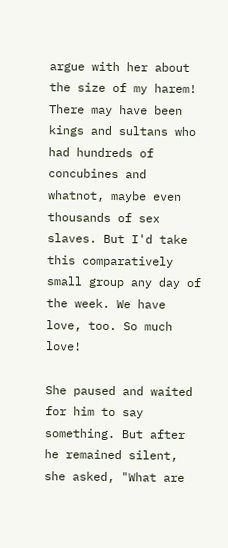argue with her about the size of my harem! There may have been kings and sultans who had hundreds of concubines and whatnot, maybe even thousands of sex slaves. But I'd take this comparatively small group any day of the week. We have love, too. So much love!

She paused and waited for him to say something. But after he remained silent, she asked, "What are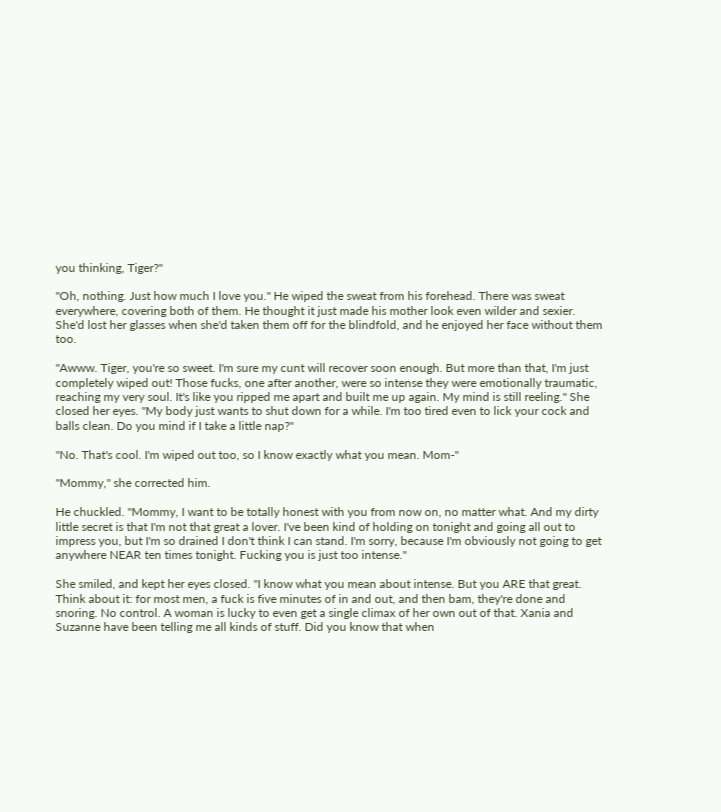you thinking, Tiger?"

"Oh, nothing. Just how much I love you." He wiped the sweat from his forehead. There was sweat everywhere, covering both of them. He thought it just made his mother look even wilder and sexier. She'd lost her glasses when she'd taken them off for the blindfold, and he enjoyed her face without them too.

"Awww. Tiger, you're so sweet. I'm sure my cunt will recover soon enough. But more than that, I'm just completely wiped out! Those fucks, one after another, were so intense they were emotionally traumatic, reaching my very soul. It's like you ripped me apart and built me up again. My mind is still reeling." She closed her eyes. "My body just wants to shut down for a while. I'm too tired even to lick your cock and balls clean. Do you mind if I take a little nap?"

"No. That's cool. I'm wiped out too, so I know exactly what you mean. Mom-"

"Mommy," she corrected him.

He chuckled. "Mommy, I want to be totally honest with you from now on, no matter what. And my dirty little secret is that I'm not that great a lover. I've been kind of holding on tonight and going all out to impress you, but I'm so drained I don't think I can stand. I'm sorry, because I'm obviously not going to get anywhere NEAR ten times tonight. Fucking you is just too intense."

She smiled, and kept her eyes closed. "I know what you mean about intense. But you ARE that great. Think about it: for most men, a fuck is five minutes of in and out, and then bam, they're done and snoring. No control. A woman is lucky to even get a single climax of her own out of that. Xania and Suzanne have been telling me all kinds of stuff. Did you know that when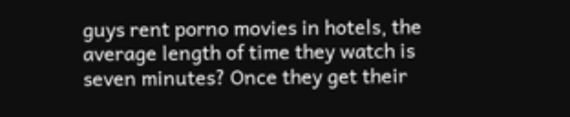guys rent porno movies in hotels, the average length of time they watch is seven minutes? Once they get their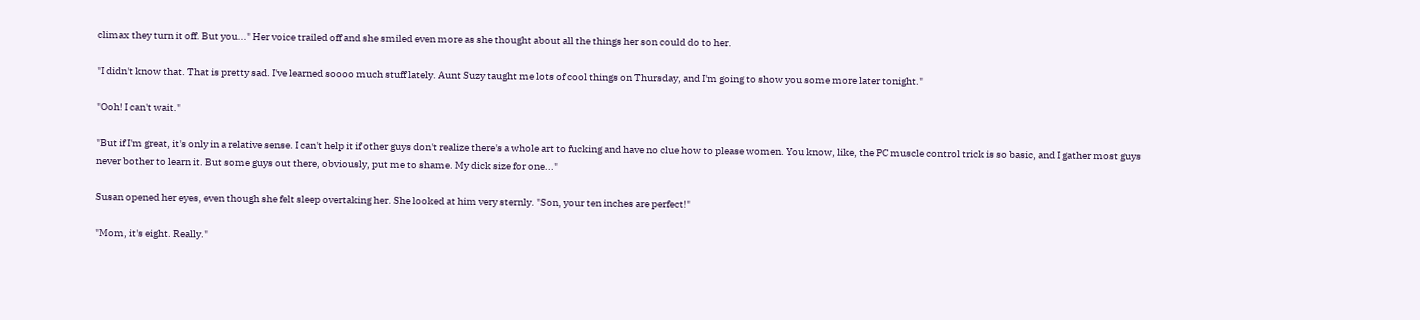climax they turn it off. But you..." Her voice trailed off and she smiled even more as she thought about all the things her son could do to her.

"I didn't know that. That is pretty sad. I've learned soooo much stuff lately. Aunt Suzy taught me lots of cool things on Thursday, and I'm going to show you some more later tonight."

"Ooh! I can't wait."

"But if I'm great, it's only in a relative sense. I can't help it if other guys don't realize there's a whole art to fucking and have no clue how to please women. You know, like, the PC muscle control trick is so basic, and I gather most guys never bother to learn it. But some guys out there, obviously, put me to shame. My dick size for one..."

Susan opened her eyes, even though she felt sleep overtaking her. She looked at him very sternly. "Son, your ten inches are perfect!"

"Mom, it's eight. Really."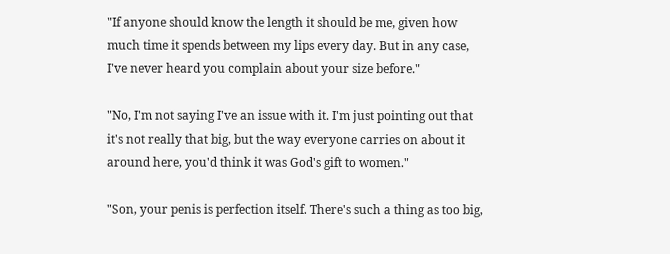"If anyone should know the length it should be me, given how much time it spends between my lips every day. But in any case, I've never heard you complain about your size before."

"No, I'm not saying I've an issue with it. I'm just pointing out that it's not really that big, but the way everyone carries on about it around here, you'd think it was God's gift to women."

"Son, your penis is perfection itself. There's such a thing as too big,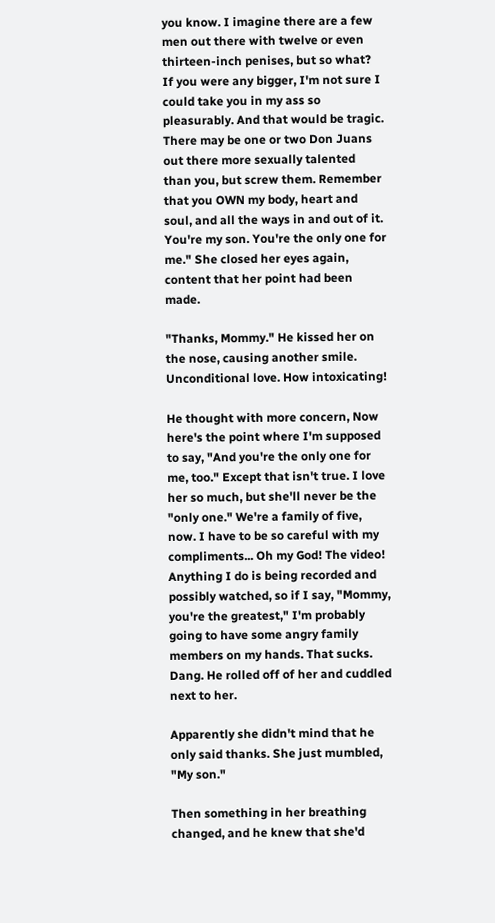you know. I imagine there are a few men out there with twelve or even thirteen-inch penises, but so what? If you were any bigger, I'm not sure I could take you in my ass so pleasurably. And that would be tragic. There may be one or two Don Juans out there more sexually talented than you, but screw them. Remember that you OWN my body, heart and soul, and all the ways in and out of it. You're my son. You're the only one for me." She closed her eyes again, content that her point had been made.

"Thanks, Mommy." He kissed her on the nose, causing another smile. Unconditional love. How intoxicating!

He thought with more concern, Now here's the point where I'm supposed to say, "And you're the only one for me, too." Except that isn't true. I love her so much, but she'll never be the "only one." We're a family of five, now. I have to be so careful with my compliments... Oh my God! The video! Anything I do is being recorded and possibly watched, so if I say, "Mommy, you're the greatest," I'm probably going to have some angry family members on my hands. That sucks. Dang. He rolled off of her and cuddled next to her.

Apparently she didn't mind that he only said thanks. She just mumbled, "My son."

Then something in her breathing changed, and he knew that she'd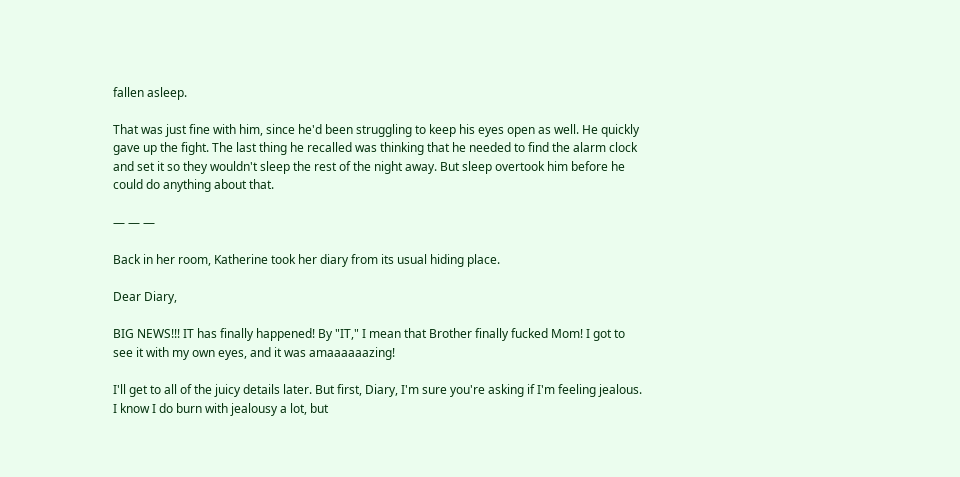fallen asleep.

That was just fine with him, since he'd been struggling to keep his eyes open as well. He quickly gave up the fight. The last thing he recalled was thinking that he needed to find the alarm clock and set it so they wouldn't sleep the rest of the night away. But sleep overtook him before he could do anything about that.

— — —

Back in her room, Katherine took her diary from its usual hiding place.

Dear Diary,

BIG NEWS!!! IT has finally happened! By "IT," I mean that Brother finally fucked Mom! I got to see it with my own eyes, and it was amaaaaaazing!

I'll get to all of the juicy details later. But first, Diary, I'm sure you're asking if I'm feeling jealous. I know I do burn with jealousy a lot, but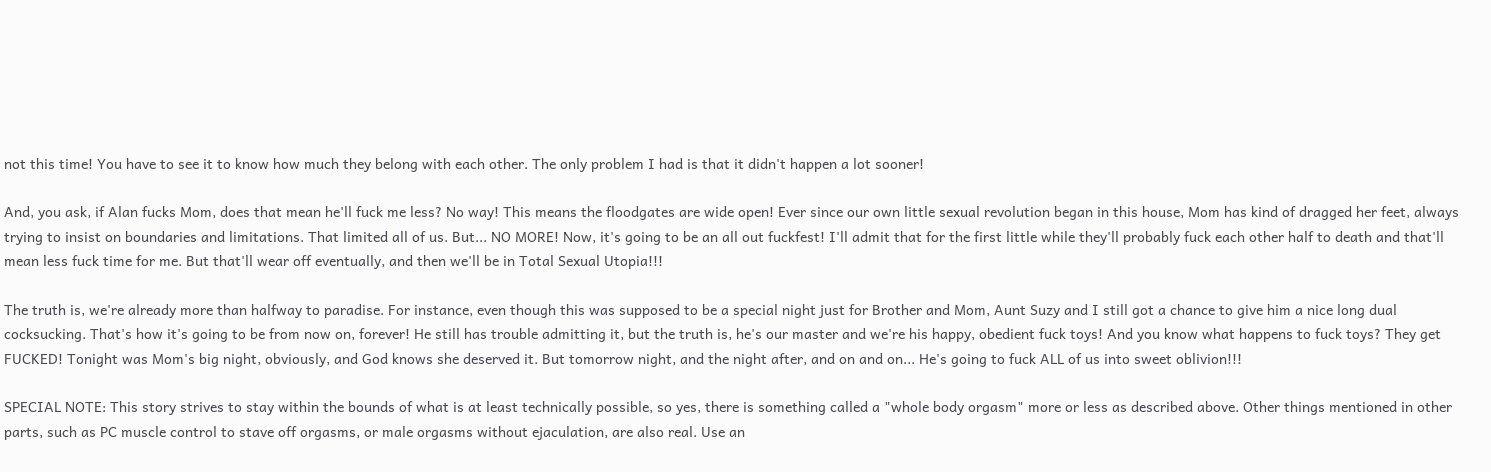not this time! You have to see it to know how much they belong with each other. The only problem I had is that it didn't happen a lot sooner!

And, you ask, if Alan fucks Mom, does that mean he'll fuck me less? No way! This means the floodgates are wide open! Ever since our own little sexual revolution began in this house, Mom has kind of dragged her feet, always trying to insist on boundaries and limitations. That limited all of us. But... NO MORE! Now, it's going to be an all out fuckfest! I'll admit that for the first little while they'll probably fuck each other half to death and that'll mean less fuck time for me. But that'll wear off eventually, and then we'll be in Total Sexual Utopia!!!

The truth is, we're already more than halfway to paradise. For instance, even though this was supposed to be a special night just for Brother and Mom, Aunt Suzy and I still got a chance to give him a nice long dual cocksucking. That's how it's going to be from now on, forever! He still has trouble admitting it, but the truth is, he's our master and we're his happy, obedient fuck toys! And you know what happens to fuck toys? They get FUCKED! Tonight was Mom's big night, obviously, and God knows she deserved it. But tomorrow night, and the night after, and on and on... He's going to fuck ALL of us into sweet oblivion!!!

SPECIAL NOTE: This story strives to stay within the bounds of what is at least technically possible, so yes, there is something called a "whole body orgasm" more or less as described above. Other things mentioned in other parts, such as PC muscle control to stave off orgasms, or male orgasms without ejaculation, are also real. Use an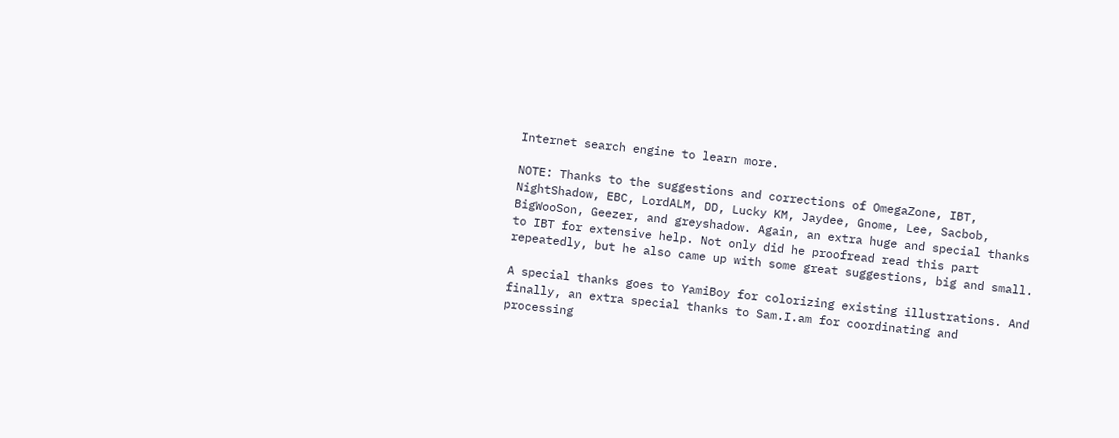Internet search engine to learn more.

NOTE: Thanks to the suggestions and corrections of OmegaZone, IBT, NightShadow, EBC, LordALM, DD, Lucky KM, Jaydee, Gnome, Lee, Sacbob, BigWooSon, Geezer, and greyshadow. Again, an extra huge and special thanks to IBT for extensive help. Not only did he proofread read this part repeatedly, but he also came up with some great suggestions, big and small.

A special thanks goes to YamiBoy for colorizing existing illustrations. And finally, an extra special thanks to Sam.I.am for coordinating and processing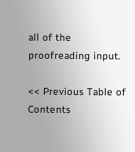all of the proofreading input.

<< Previous Table of Contents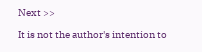Next >>

It is not the author's intention to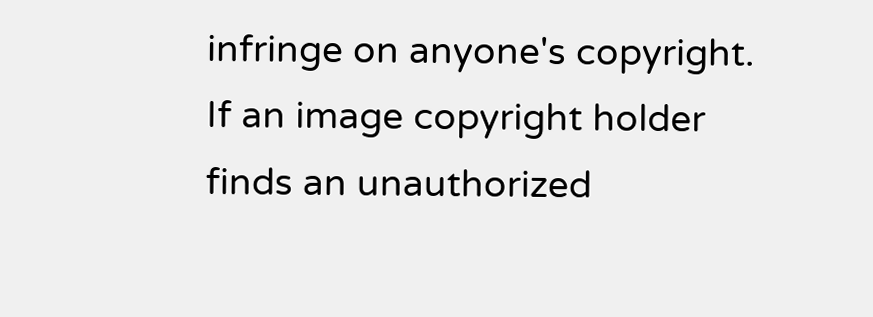infringe on anyone's copyright. If an image copyright holder finds an unauthorized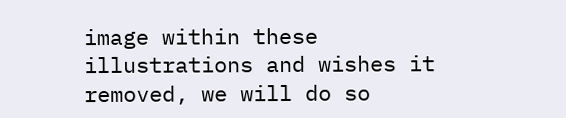image within these illustrations and wishes it removed, we will do so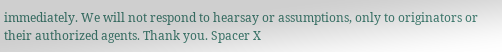immediately. We will not respond to hearsay or assumptions, only to originators or their authorized agents. Thank you. Spacer X